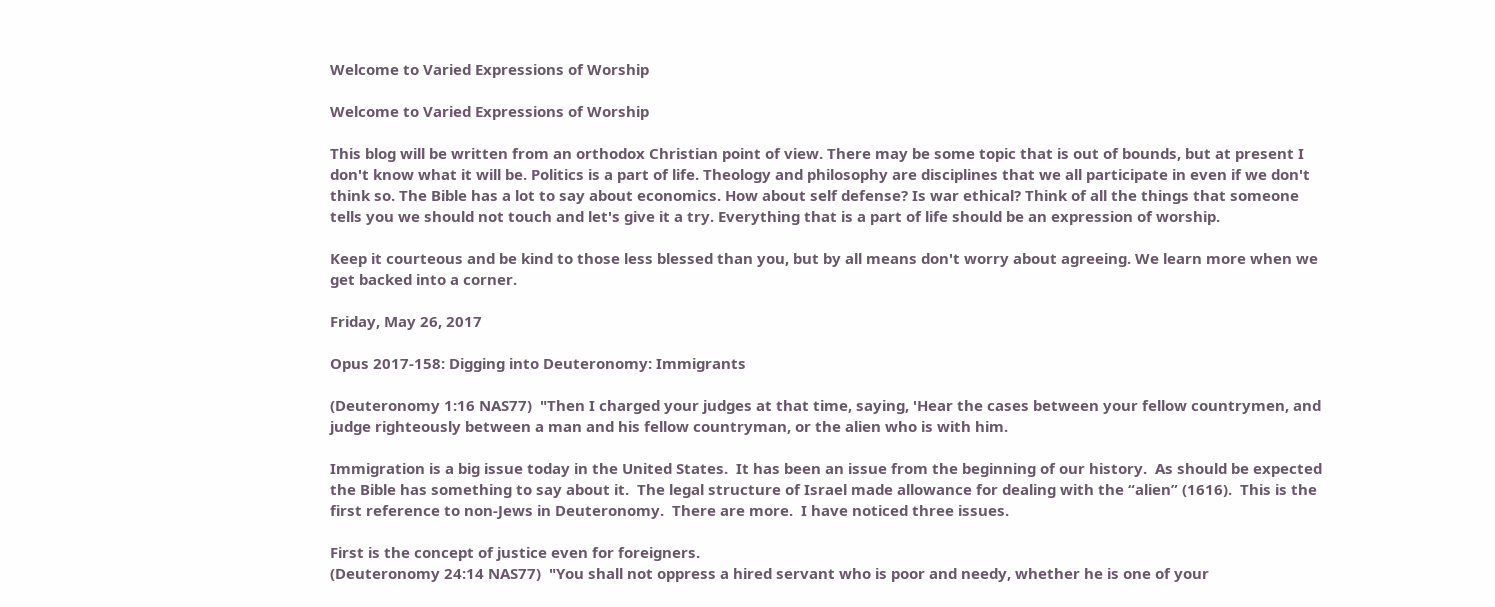Welcome to Varied Expressions of Worship

Welcome to Varied Expressions of Worship

This blog will be written from an orthodox Christian point of view. There may be some topic that is out of bounds, but at present I don't know what it will be. Politics is a part of life. Theology and philosophy are disciplines that we all participate in even if we don't think so. The Bible has a lot to say about economics. How about self defense? Is war ethical? Think of all the things that someone tells you we should not touch and let's give it a try. Everything that is a part of life should be an expression of worship.

Keep it courteous and be kind to those less blessed than you, but by all means don't worry about agreeing. We learn more when we get backed into a corner.

Friday, May 26, 2017

Opus 2017-158: Digging into Deuteronomy: Immigrants

(Deuteronomy 1:16 NAS77)  "Then I charged your judges at that time, saying, 'Hear the cases between your fellow countrymen, and judge righteously between a man and his fellow countryman, or the alien who is with him.

Immigration is a big issue today in the United States.  It has been an issue from the beginning of our history.  As should be expected the Bible has something to say about it.  The legal structure of Israel made allowance for dealing with the “alien” (1616).  This is the first reference to non-Jews in Deuteronomy.  There are more.  I have noticed three issues.

First is the concept of justice even for foreigners.
(Deuteronomy 24:14 NAS77)  "You shall not oppress a hired servant who is poor and needy, whether he is one of your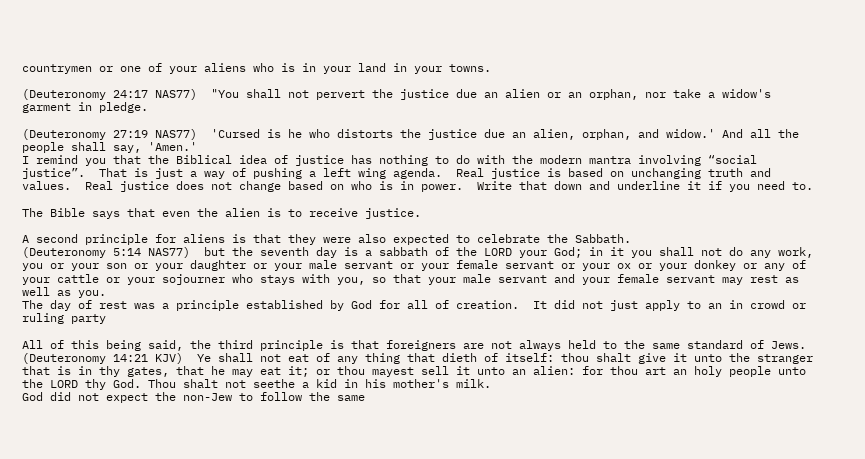countrymen or one of your aliens who is in your land in your towns.

(Deuteronomy 24:17 NAS77)  "You shall not pervert the justice due an alien or an orphan, nor take a widow's garment in pledge.

(Deuteronomy 27:19 NAS77)  'Cursed is he who distorts the justice due an alien, orphan, and widow.' And all the people shall say, 'Amen.'
I remind you that the Biblical idea of justice has nothing to do with the modern mantra involving “social justice”.  That is just a way of pushing a left wing agenda.  Real justice is based on unchanging truth and values.  Real justice does not change based on who is in power.  Write that down and underline it if you need to.

The Bible says that even the alien is to receive justice.

A second principle for aliens is that they were also expected to celebrate the Sabbath.
(Deuteronomy 5:14 NAS77)  but the seventh day is a sabbath of the LORD your God; in it you shall not do any work, you or your son or your daughter or your male servant or your female servant or your ox or your donkey or any of your cattle or your sojourner who stays with you, so that your male servant and your female servant may rest as well as you.
The day of rest was a principle established by God for all of creation.  It did not just apply to an in crowd or ruling party

All of this being said, the third principle is that foreigners are not always held to the same standard of Jews.
(Deuteronomy 14:21 KJV)  Ye shall not eat of any thing that dieth of itself: thou shalt give it unto the stranger that is in thy gates, that he may eat it; or thou mayest sell it unto an alien: for thou art an holy people unto the LORD thy God. Thou shalt not seethe a kid in his mother's milk.
God did not expect the non-Jew to follow the same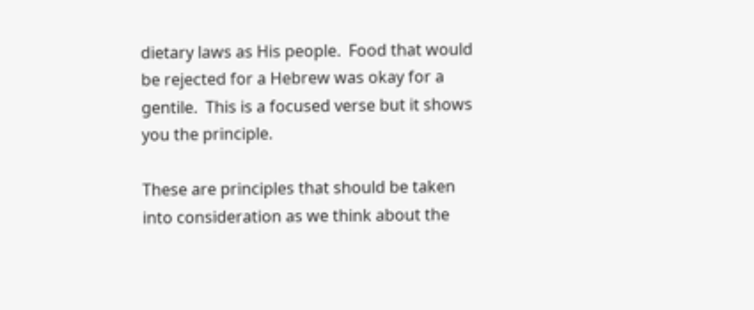dietary laws as His people.  Food that would be rejected for a Hebrew was okay for a gentile.  This is a focused verse but it shows you the principle.

These are principles that should be taken into consideration as we think about the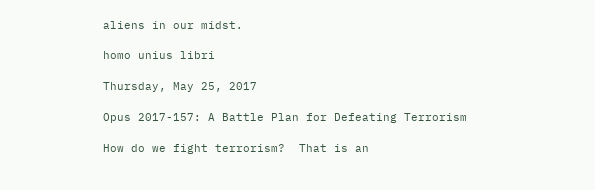aliens in our midst.

homo unius libri

Thursday, May 25, 2017

Opus 2017-157: A Battle Plan for Defeating Terrorism

How do we fight terrorism?  That is an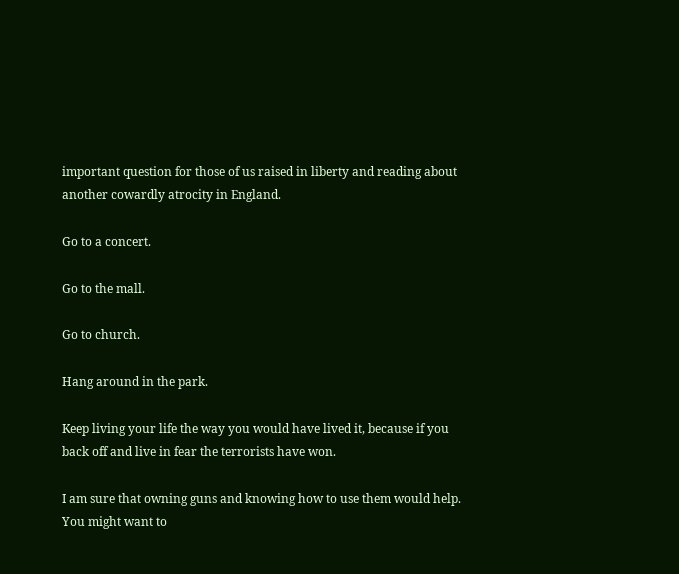important question for those of us raised in liberty and reading about another cowardly atrocity in England.

Go to a concert.

Go to the mall.

Go to church.

Hang around in the park.

Keep living your life the way you would have lived it, because if you back off and live in fear the terrorists have won.

I am sure that owning guns and knowing how to use them would help.  You might want to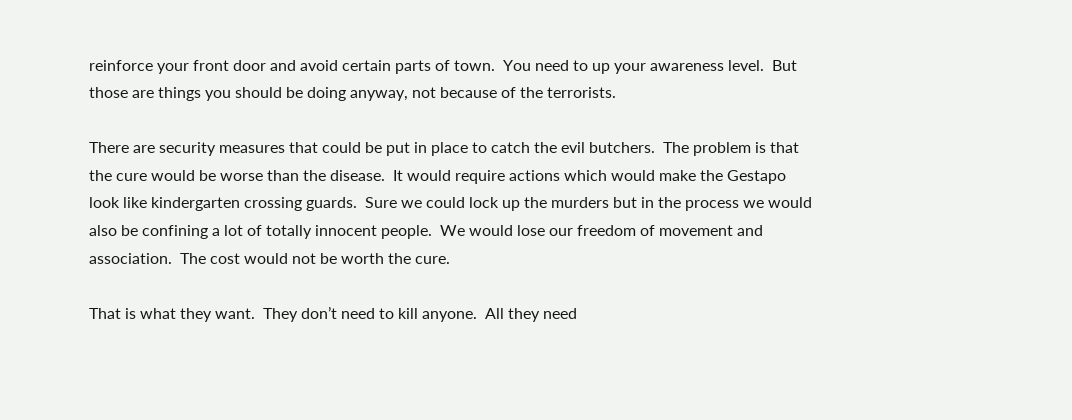reinforce your front door and avoid certain parts of town.  You need to up your awareness level.  But those are things you should be doing anyway, not because of the terrorists.

There are security measures that could be put in place to catch the evil butchers.  The problem is that the cure would be worse than the disease.  It would require actions which would make the Gestapo look like kindergarten crossing guards.  Sure we could lock up the murders but in the process we would also be confining a lot of totally innocent people.  We would lose our freedom of movement and association.  The cost would not be worth the cure.

That is what they want.  They don’t need to kill anyone.  All they need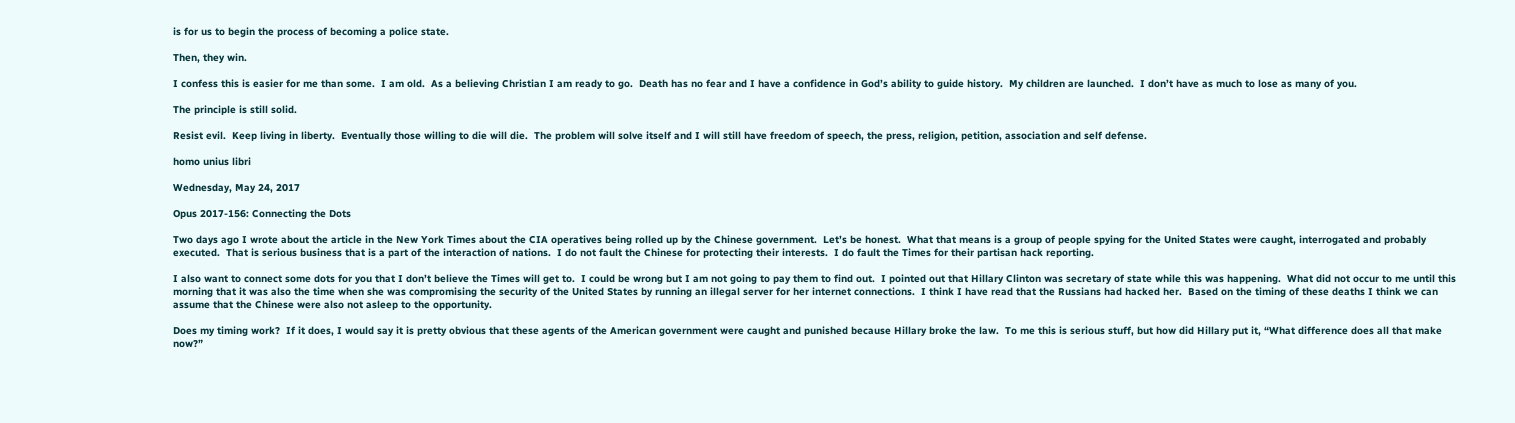is for us to begin the process of becoming a police state.

Then, they win.

I confess this is easier for me than some.  I am old.  As a believing Christian I am ready to go.  Death has no fear and I have a confidence in God’s ability to guide history.  My children are launched.  I don’t have as much to lose as many of you.

The principle is still solid.

Resist evil.  Keep living in liberty.  Eventually those willing to die will die.  The problem will solve itself and I will still have freedom of speech, the press, religion, petition, association and self defense.

homo unius libri

Wednesday, May 24, 2017

Opus 2017-156: Connecting the Dots

Two days ago I wrote about the article in the New York Times about the CIA operatives being rolled up by the Chinese government.  Let’s be honest.  What that means is a group of people spying for the United States were caught, interrogated and probably executed.  That is serious business that is a part of the interaction of nations.  I do not fault the Chinese for protecting their interests.  I do fault the Times for their partisan hack reporting.

I also want to connect some dots for you that I don’t believe the Times will get to.  I could be wrong but I am not going to pay them to find out.  I pointed out that Hillary Clinton was secretary of state while this was happening.  What did not occur to me until this morning that it was also the time when she was compromising the security of the United States by running an illegal server for her internet connections.  I think I have read that the Russians had hacked her.  Based on the timing of these deaths I think we can assume that the Chinese were also not asleep to the opportunity.

Does my timing work?  If it does, I would say it is pretty obvious that these agents of the American government were caught and punished because Hillary broke the law.  To me this is serious stuff, but how did Hillary put it, “What difference does all that make now?”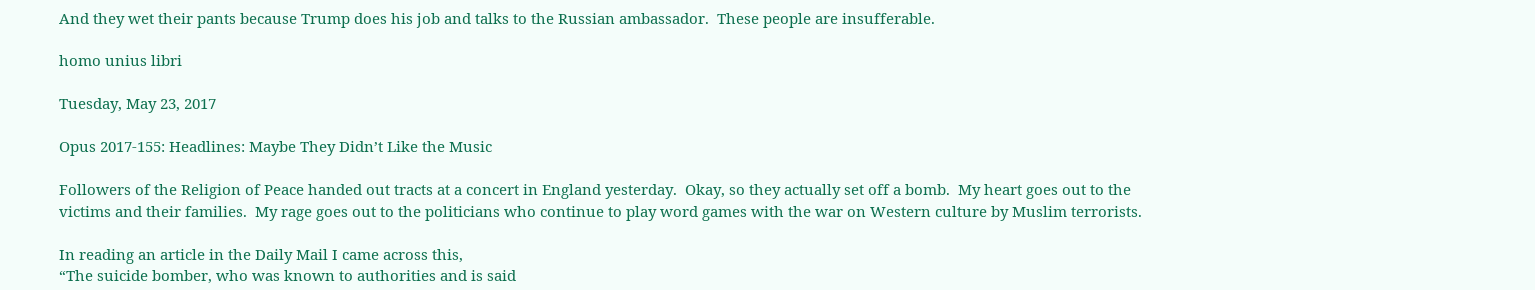And they wet their pants because Trump does his job and talks to the Russian ambassador.  These people are insufferable.

homo unius libri

Tuesday, May 23, 2017

Opus 2017-155: Headlines: Maybe They Didn’t Like the Music

Followers of the Religion of Peace handed out tracts at a concert in England yesterday.  Okay, so they actually set off a bomb.  My heart goes out to the victims and their families.  My rage goes out to the politicians who continue to play word games with the war on Western culture by Muslim terrorists.

In reading an article in the Daily Mail I came across this,
“The suicide bomber, who was known to authorities and is said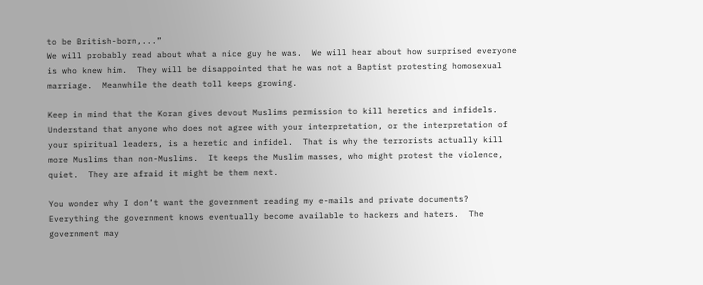to be British-born,...”
We will probably read about what a nice guy he was.  We will hear about how surprised everyone is who knew him.  They will be disappointed that he was not a Baptist protesting homosexual marriage.  Meanwhile the death toll keeps growing.

Keep in mind that the Koran gives devout Muslims permission to kill heretics and infidels.  Understand that anyone who does not agree with your interpretation, or the interpretation of your spiritual leaders, is a heretic and infidel.  That is why the terrorists actually kill more Muslims than non-Muslims.  It keeps the Muslim masses, who might protest the violence, quiet.  They are afraid it might be them next.

You wonder why I don’t want the government reading my e-mails and private documents?  Everything the government knows eventually become available to hackers and haters.  The government may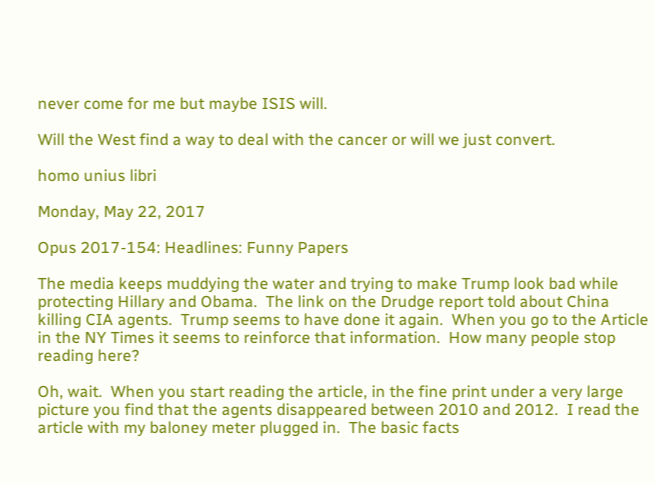never come for me but maybe ISIS will.

Will the West find a way to deal with the cancer or will we just convert.

homo unius libri

Monday, May 22, 2017

Opus 2017-154: Headlines: Funny Papers

The media keeps muddying the water and trying to make Trump look bad while protecting Hillary and Obama.  The link on the Drudge report told about China killing CIA agents.  Trump seems to have done it again.  When you go to the Article in the NY Times it seems to reinforce that information.  How many people stop reading here?

Oh, wait.  When you start reading the article, in the fine print under a very large picture you find that the agents disappeared between 2010 and 2012.  I read the article with my baloney meter plugged in.  The basic facts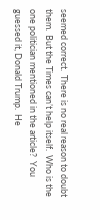seemed correct.  There is no real reason to doubt them.  But the Times can’t help itself.  Who is the one politician mentioned in the article?  You guessed it, Donald Trump.  He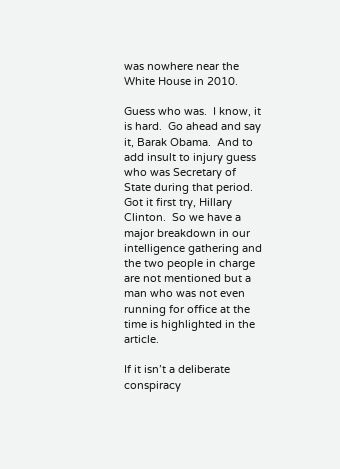was nowhere near the White House in 2010.

Guess who was.  I know, it is hard.  Go ahead and say it, Barak Obama.  And to add insult to injury guess who was Secretary of State during that period.  Got it first try, Hillary Clinton.  So we have a major breakdown in our intelligence gathering and the two people in charge are not mentioned but a man who was not even running for office at the time is highlighted in the article.

If it isn’t a deliberate conspiracy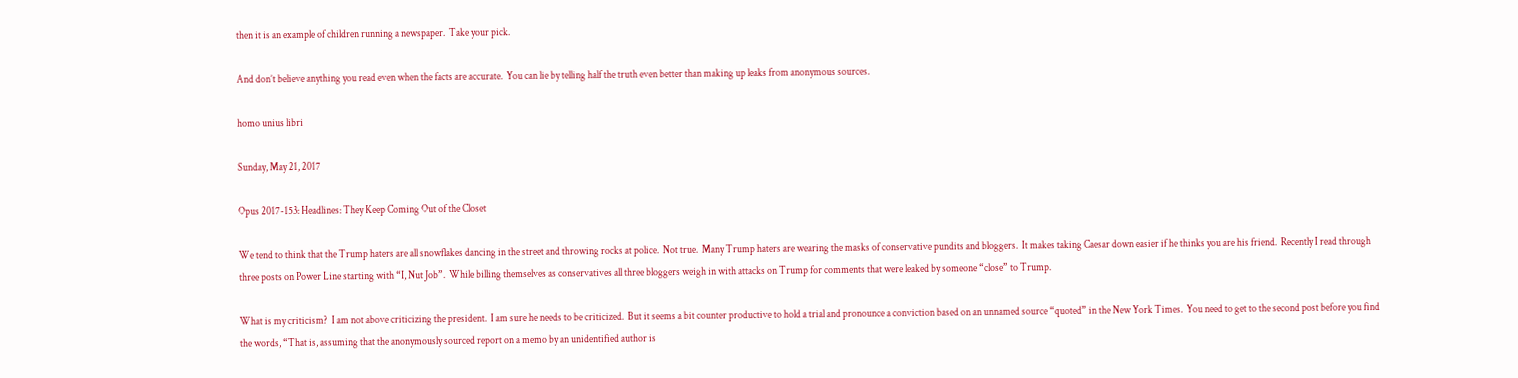then it is an example of children running a newspaper.  Take your pick.

And don’t believe anything you read even when the facts are accurate.  You can lie by telling half the truth even better than making up leaks from anonymous sources.

homo unius libri

Sunday, May 21, 2017

Opus 2017-153: Headlines: They Keep Coming Out of the Closet

We tend to think that the Trump haters are all snowflakes dancing in the street and throwing rocks at police.  Not true.  Many Trump haters are wearing the masks of conservative pundits and bloggers.  It makes taking Caesar down easier if he thinks you are his friend.  Recently I read through three posts on Power Line starting with “I, Nut Job”.  While billing themselves as conservatives all three bloggers weigh in with attacks on Trump for comments that were leaked by someone “close” to Trump.

What is my criticism?  I am not above criticizing the president.  I am sure he needs to be criticized.  But it seems a bit counter productive to hold a trial and pronounce a conviction based on an unnamed source “quoted” in the New York Times.  You need to get to the second post before you find the words, “That is, assuming that the anonymously sourced report on a memo by an unidentified author is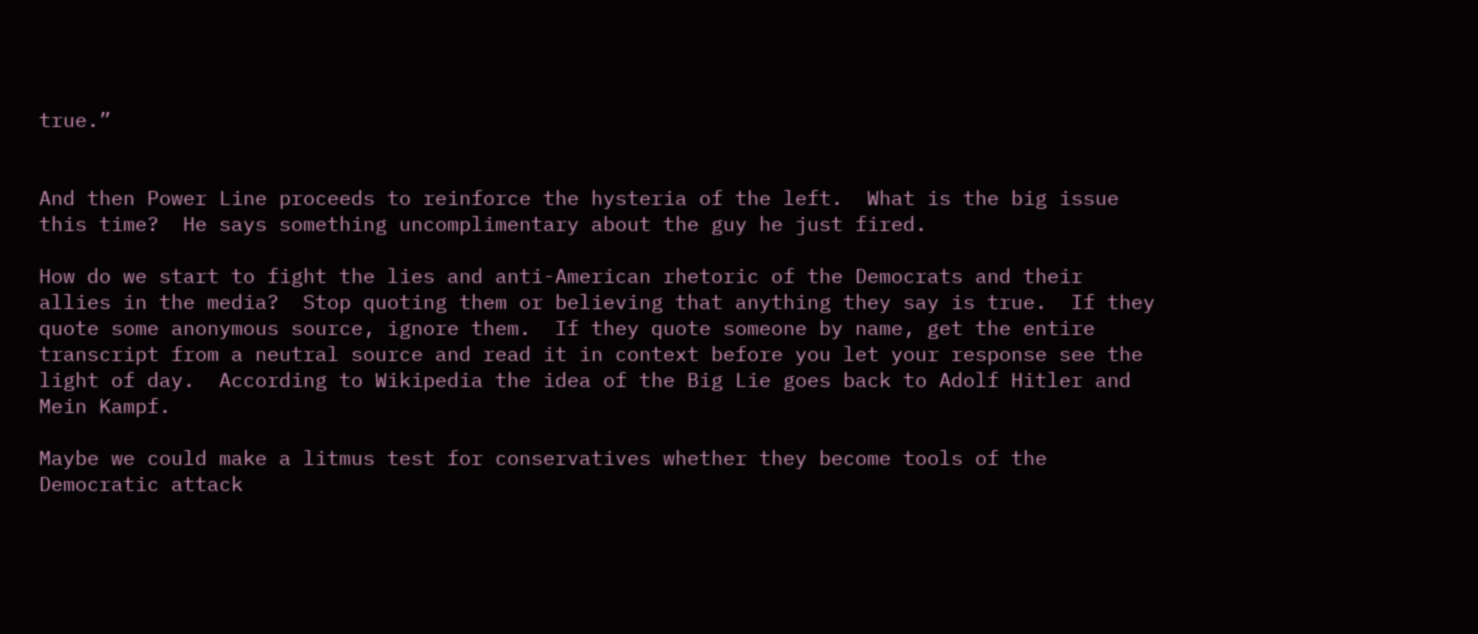true.”


And then Power Line proceeds to reinforce the hysteria of the left.  What is the big issue this time?  He says something uncomplimentary about the guy he just fired.

How do we start to fight the lies and anti-American rhetoric of the Democrats and their allies in the media?  Stop quoting them or believing that anything they say is true.  If they quote some anonymous source, ignore them.  If they quote someone by name, get the entire transcript from a neutral source and read it in context before you let your response see the light of day.  According to Wikipedia the idea of the Big Lie goes back to Adolf Hitler and Mein Kampf.

Maybe we could make a litmus test for conservatives whether they become tools of the Democratic attack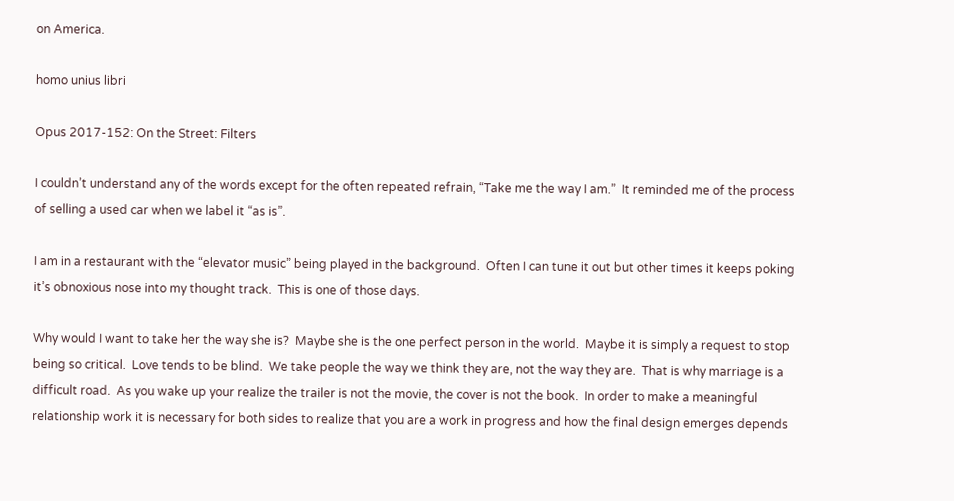on America.

homo unius libri

Opus 2017-152: On the Street: Filters

I couldn’t understand any of the words except for the often repeated refrain, “Take me the way I am.”  It reminded me of the process of selling a used car when we label it “as is”.

I am in a restaurant with the “elevator music” being played in the background.  Often I can tune it out but other times it keeps poking it’s obnoxious nose into my thought track.  This is one of those days.

Why would I want to take her the way she is?  Maybe she is the one perfect person in the world.  Maybe it is simply a request to stop being so critical.  Love tends to be blind.  We take people the way we think they are, not the way they are.  That is why marriage is a difficult road.  As you wake up your realize the trailer is not the movie, the cover is not the book.  In order to make a meaningful relationship work it is necessary for both sides to realize that you are a work in progress and how the final design emerges depends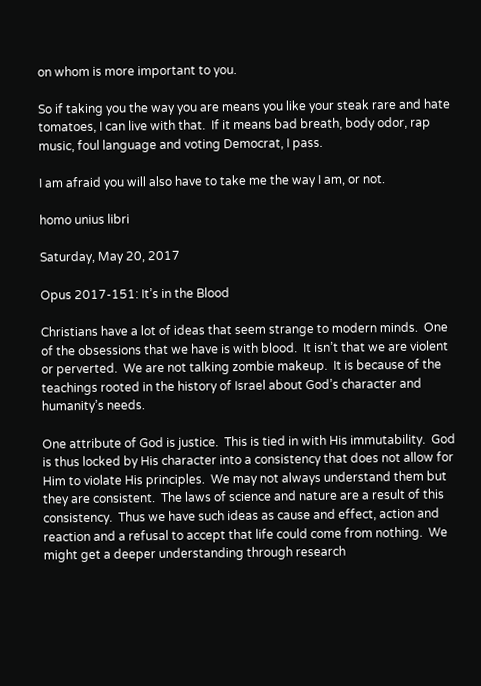on whom is more important to you.

So if taking you the way you are means you like your steak rare and hate tomatoes, I can live with that.  If it means bad breath, body odor, rap music, foul language and voting Democrat, I pass.

I am afraid you will also have to take me the way I am, or not.

homo unius libri

Saturday, May 20, 2017

Opus 2017-151: It’s in the Blood

Christians have a lot of ideas that seem strange to modern minds.  One of the obsessions that we have is with blood.  It isn’t that we are violent or perverted.  We are not talking zombie makeup.  It is because of the teachings rooted in the history of Israel about God’s character and humanity’s needs.

One attribute of God is justice.  This is tied in with His immutability.  God is thus locked by His character into a consistency that does not allow for Him to violate His principles.  We may not always understand them but they are consistent.  The laws of science and nature are a result of this consistency.  Thus we have such ideas as cause and effect, action and reaction and a refusal to accept that life could come from nothing.  We might get a deeper understanding through research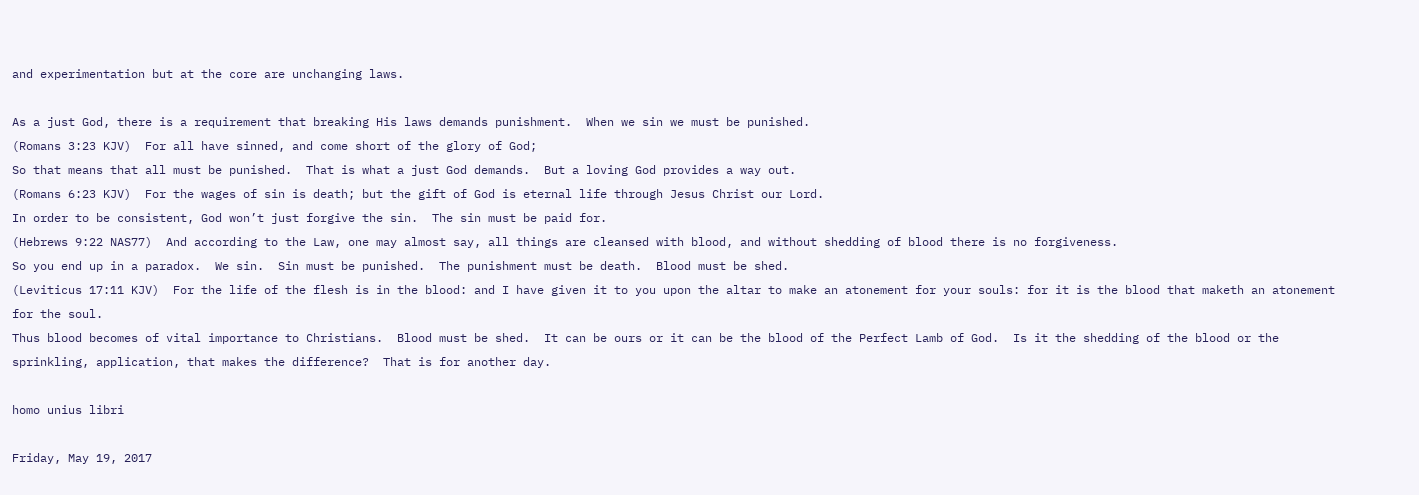and experimentation but at the core are unchanging laws.

As a just God, there is a requirement that breaking His laws demands punishment.  When we sin we must be punished.
(Romans 3:23 KJV)  For all have sinned, and come short of the glory of God;
So that means that all must be punished.  That is what a just God demands.  But a loving God provides a way out.
(Romans 6:23 KJV)  For the wages of sin is death; but the gift of God is eternal life through Jesus Christ our Lord.
In order to be consistent, God won’t just forgive the sin.  The sin must be paid for.
(Hebrews 9:22 NAS77)  And according to the Law, one may almost say, all things are cleansed with blood, and without shedding of blood there is no forgiveness.
So you end up in a paradox.  We sin.  Sin must be punished.  The punishment must be death.  Blood must be shed.
(Leviticus 17:11 KJV)  For the life of the flesh is in the blood: and I have given it to you upon the altar to make an atonement for your souls: for it is the blood that maketh an atonement for the soul.
Thus blood becomes of vital importance to Christians.  Blood must be shed.  It can be ours or it can be the blood of the Perfect Lamb of God.  Is it the shedding of the blood or the sprinkling, application, that makes the difference?  That is for another day.

homo unius libri

Friday, May 19, 2017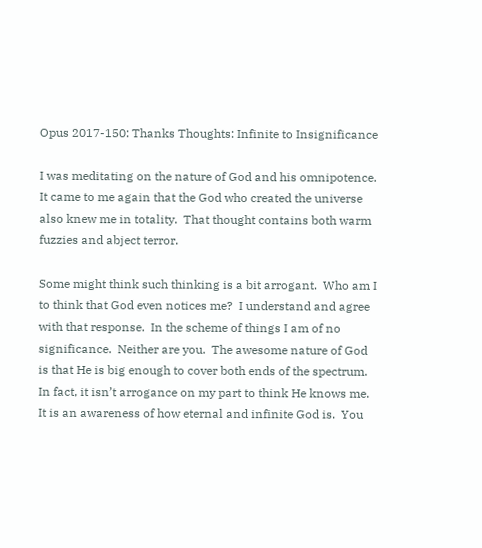Opus 2017-150: Thanks Thoughts: Infinite to Insignificance

I was meditating on the nature of God and his omnipotence.  It came to me again that the God who created the universe also knew me in totality.  That thought contains both warm fuzzies and abject terror.

Some might think such thinking is a bit arrogant.  Who am I to think that God even notices me?  I understand and agree with that response.  In the scheme of things I am of no significance.  Neither are you.  The awesome nature of God is that He is big enough to cover both ends of the spectrum.  In fact, it isn’t arrogance on my part to think He knows me.  It is an awareness of how eternal and infinite God is.  You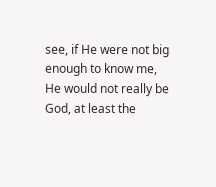see, if He were not big enough to know me, He would not really be God, at least the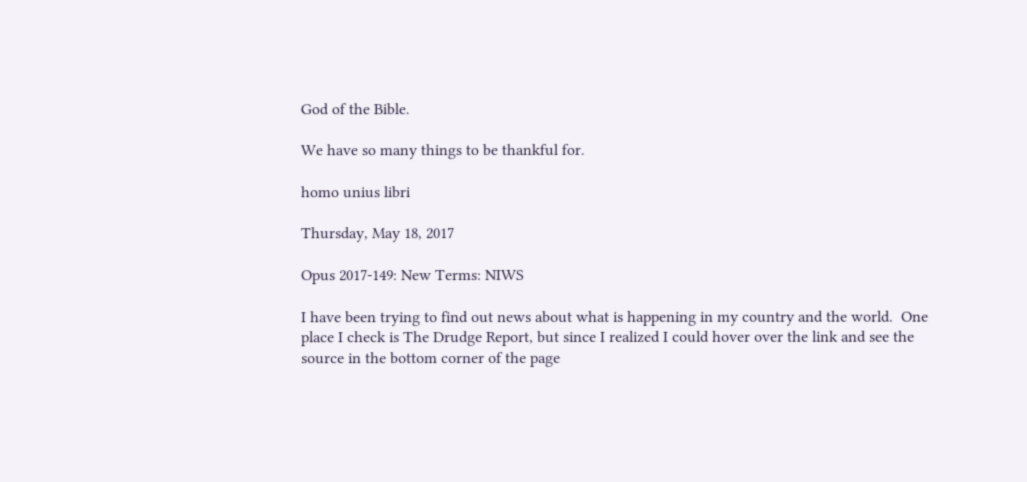God of the Bible.

We have so many things to be thankful for.

homo unius libri

Thursday, May 18, 2017

Opus 2017-149: New Terms: NIWS

I have been trying to find out news about what is happening in my country and the world.  One place I check is The Drudge Report, but since I realized I could hover over the link and see the source in the bottom corner of the page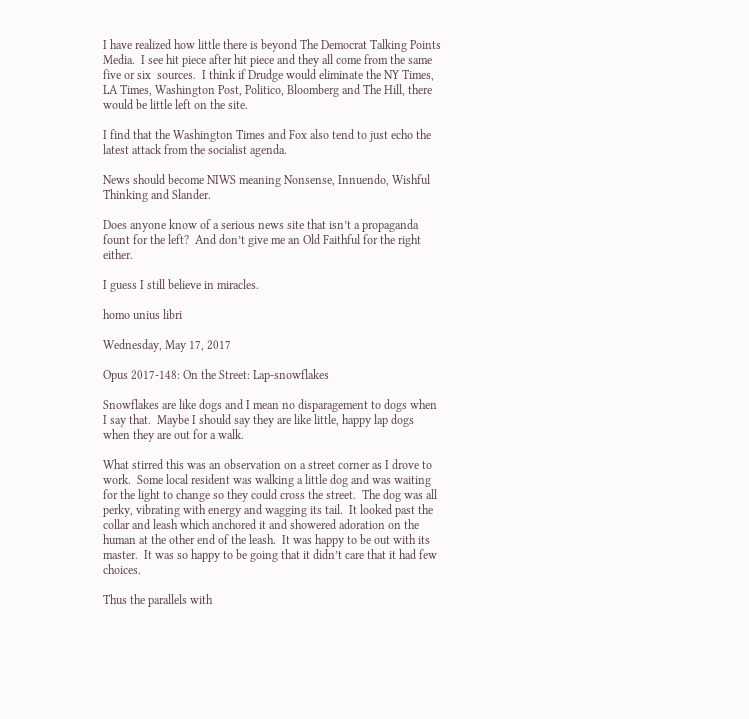I have realized how little there is beyond The Democrat Talking Points Media.  I see hit piece after hit piece and they all come from the same five or six  sources.  I think if Drudge would eliminate the NY Times, LA Times, Washington Post, Politico, Bloomberg and The Hill, there would be little left on the site.

I find that the Washington Times and Fox also tend to just echo the latest attack from the socialist agenda.

News should become NIWS meaning Nonsense, Innuendo, Wishful Thinking and Slander.

Does anyone know of a serious news site that isn’t a propaganda fount for the left?  And don’t give me an Old Faithful for the right either.

I guess I still believe in miracles.

homo unius libri

Wednesday, May 17, 2017

Opus 2017-148: On the Street: Lap-snowflakes

Snowflakes are like dogs and I mean no disparagement to dogs when I say that.  Maybe I should say they are like little, happy lap dogs when they are out for a walk.

What stirred this was an observation on a street corner as I drove to work.  Some local resident was walking a little dog and was waiting for the light to change so they could cross the street.  The dog was all perky, vibrating with energy and wagging its tail.  It looked past the collar and leash which anchored it and showered adoration on the human at the other end of the leash.  It was happy to be out with its master.  It was so happy to be going that it didn’t care that it had few choices.

Thus the parallels with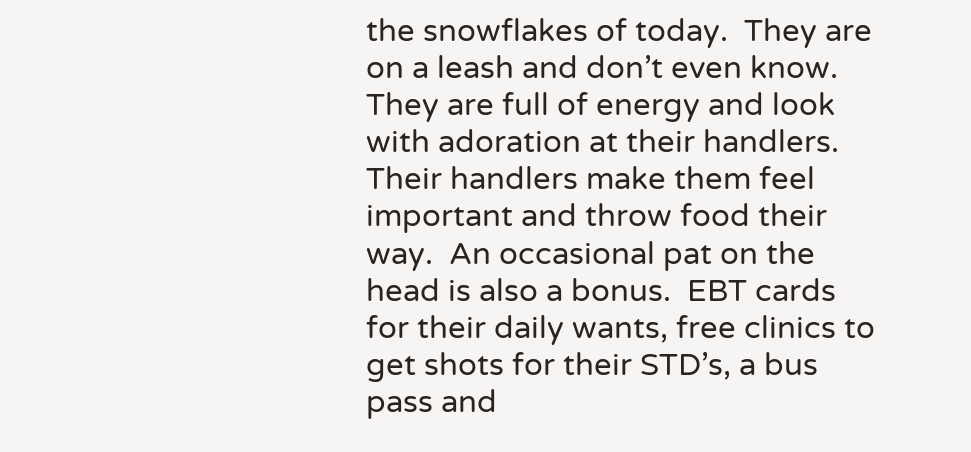the snowflakes of today.  They are on a leash and don’t even know.  They are full of energy and look with adoration at their handlers.  Their handlers make them feel important and throw food their way.  An occasional pat on the head is also a bonus.  EBT cards for their daily wants, free clinics to get shots for their STD’s, a bus pass and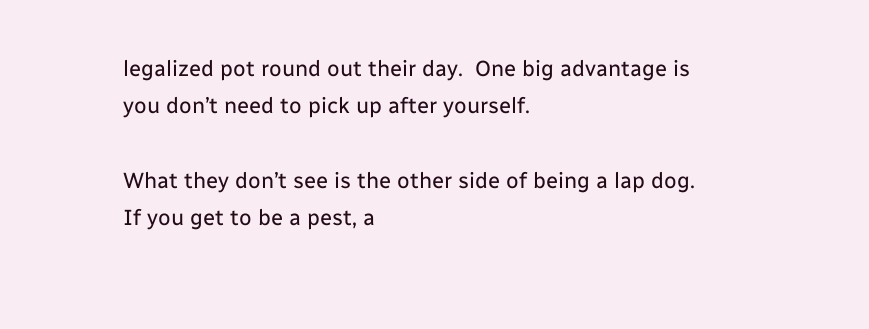legalized pot round out their day.  One big advantage is you don’t need to pick up after yourself.

What they don’t see is the other side of being a lap dog.  If you get to be a pest, a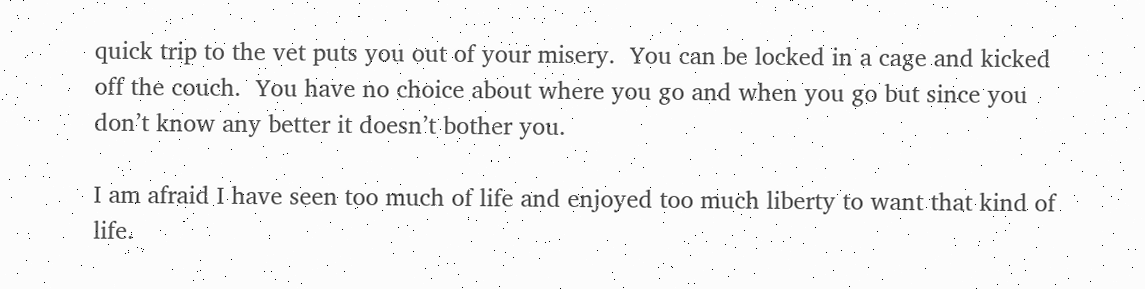quick trip to the vet puts you out of your misery.  You can be locked in a cage and kicked off the couch.  You have no choice about where you go and when you go but since you don’t know any better it doesn’t bother you.

I am afraid I have seen too much of life and enjoyed too much liberty to want that kind of life.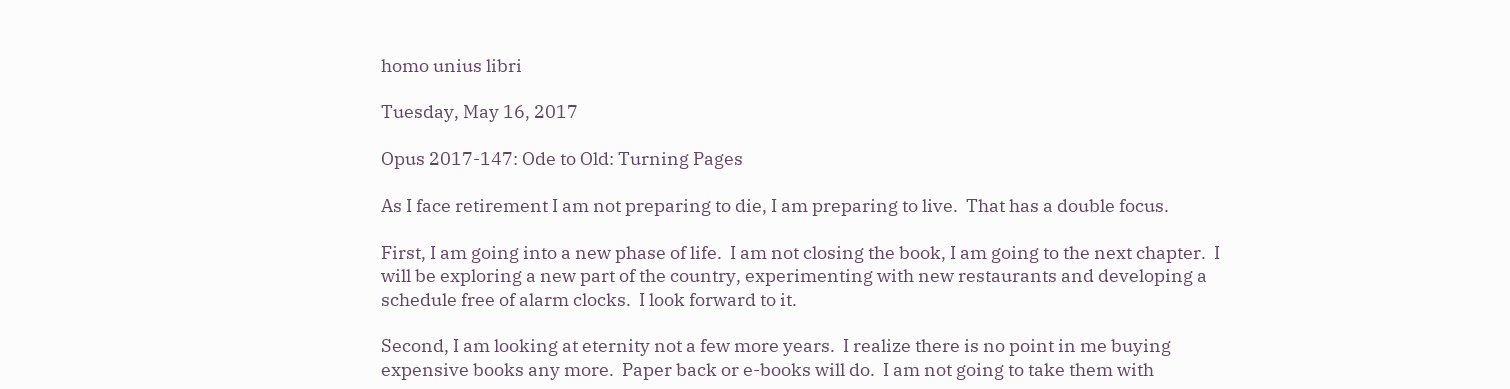homo unius libri

Tuesday, May 16, 2017

Opus 2017-147: Ode to Old: Turning Pages

As I face retirement I am not preparing to die, I am preparing to live.  That has a double focus.

First, I am going into a new phase of life.  I am not closing the book, I am going to the next chapter.  I will be exploring a new part of the country, experimenting with new restaurants and developing a schedule free of alarm clocks.  I look forward to it.

Second, I am looking at eternity not a few more years.  I realize there is no point in me buying expensive books any more.  Paper back or e-books will do.  I am not going to take them with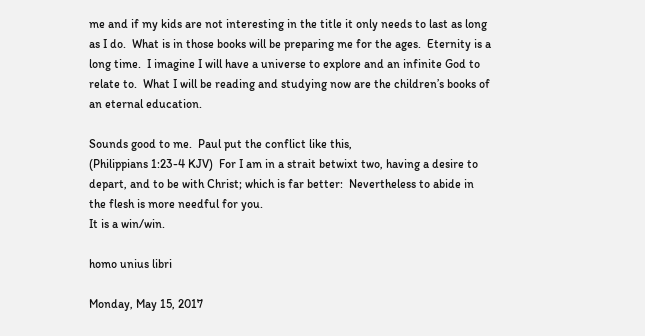me and if my kids are not interesting in the title it only needs to last as long as I do.  What is in those books will be preparing me for the ages.  Eternity is a long time.  I imagine I will have a universe to explore and an infinite God to relate to.  What I will be reading and studying now are the children’s books of an eternal education.

Sounds good to me.  Paul put the conflict like this,
(Philippians 1:23-4 KJV)  For I am in a strait betwixt two, having a desire to depart, and to be with Christ; which is far better:  Nevertheless to abide in the flesh is more needful for you.
It is a win/win.

homo unius libri

Monday, May 15, 2017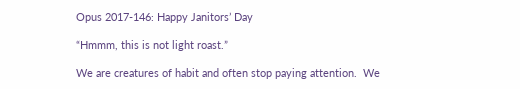Opus 2017-146: Happy Janitors’ Day

“Hmmm, this is not light roast.”

We are creatures of habit and often stop paying attention.  We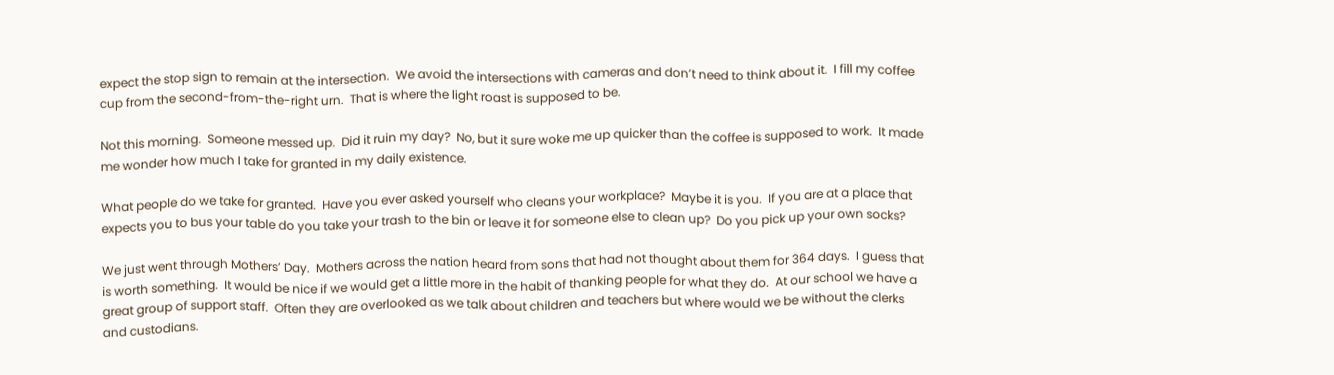expect the stop sign to remain at the intersection.  We avoid the intersections with cameras and don’t need to think about it.  I fill my coffee cup from the second-from-the-right urn.  That is where the light roast is supposed to be.

Not this morning.  Someone messed up.  Did it ruin my day?  No, but it sure woke me up quicker than the coffee is supposed to work.  It made me wonder how much I take for granted in my daily existence.

What people do we take for granted.  Have you ever asked yourself who cleans your workplace?  Maybe it is you.  If you are at a place that expects you to bus your table do you take your trash to the bin or leave it for someone else to clean up?  Do you pick up your own socks?

We just went through Mothers’ Day.  Mothers across the nation heard from sons that had not thought about them for 364 days.  I guess that is worth something.  It would be nice if we would get a little more in the habit of thanking people for what they do.  At our school we have a great group of support staff.  Often they are overlooked as we talk about children and teachers but where would we be without the clerks and custodians.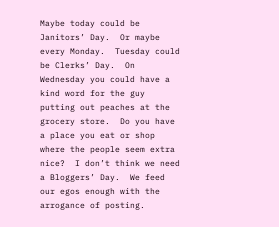Maybe today could be Janitors’ Day.  Or maybe every Monday.  Tuesday could be Clerks’ Day.  On Wednesday you could have a kind word for the guy putting out peaches at the grocery store.  Do you have a place you eat or shop where the people seem extra nice?  I don’t think we need a Bloggers’ Day.  We feed our egos enough with the arrogance of posting.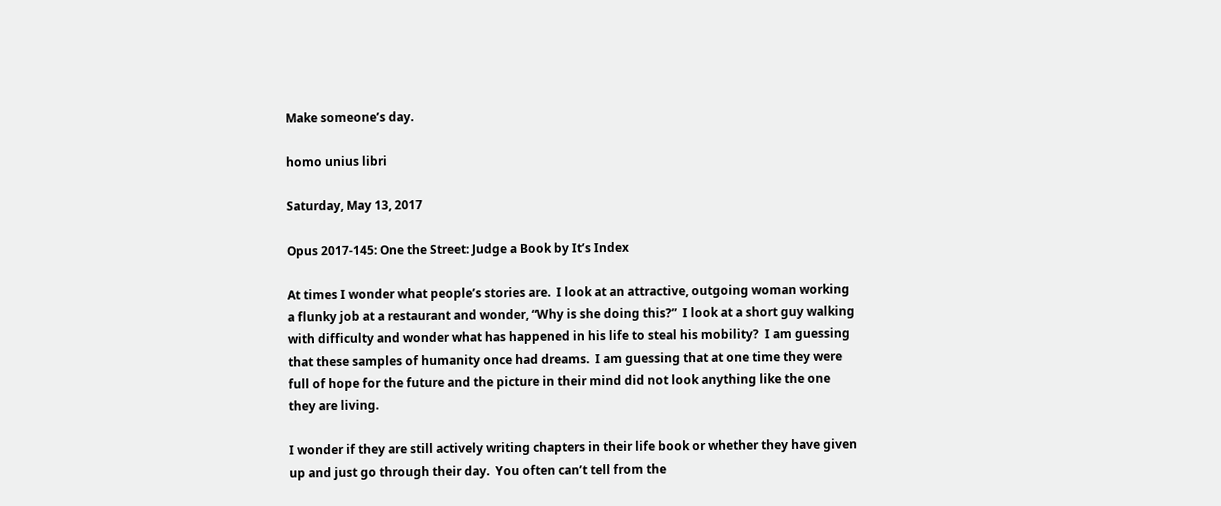Make someone’s day.

homo unius libri

Saturday, May 13, 2017

Opus 2017-145: One the Street: Judge a Book by It’s Index

At times I wonder what people’s stories are.  I look at an attractive, outgoing woman working a flunky job at a restaurant and wonder, “Why is she doing this?”  I look at a short guy walking with difficulty and wonder what has happened in his life to steal his mobility?  I am guessing that these samples of humanity once had dreams.  I am guessing that at one time they were full of hope for the future and the picture in their mind did not look anything like the one they are living.

I wonder if they are still actively writing chapters in their life book or whether they have given up and just go through their day.  You often can’t tell from the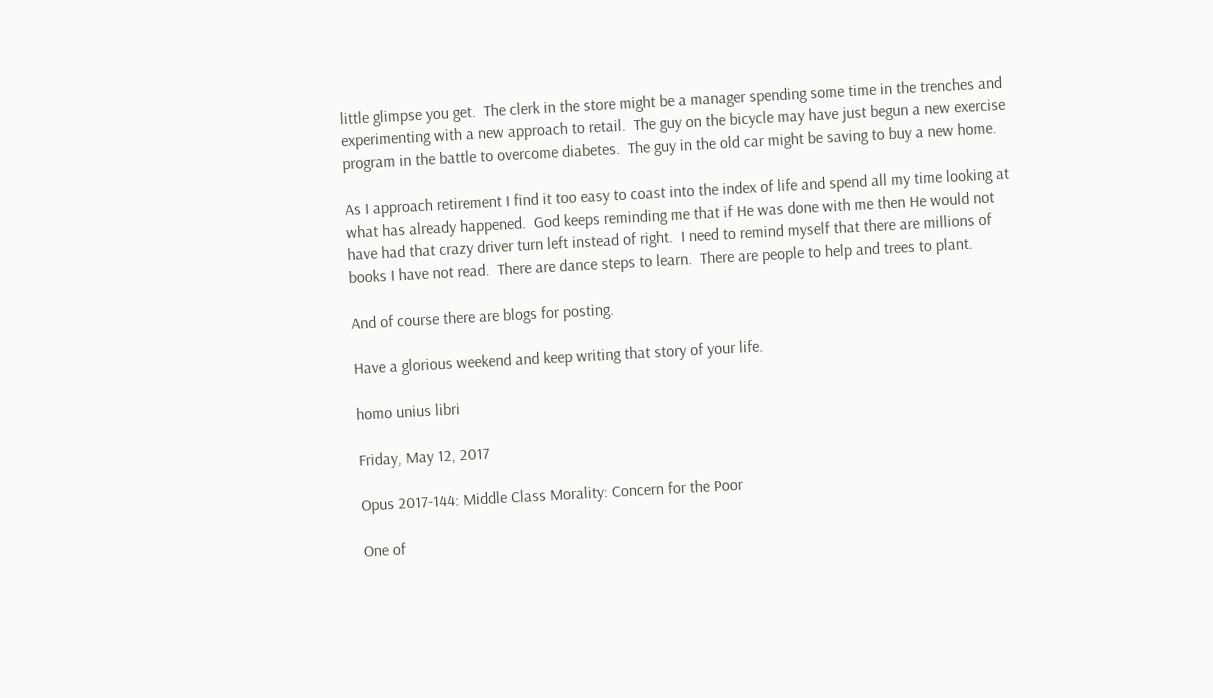little glimpse you get.  The clerk in the store might be a manager spending some time in the trenches and experimenting with a new approach to retail.  The guy on the bicycle may have just begun a new exercise program in the battle to overcome diabetes.  The guy in the old car might be saving to buy a new home.

As I approach retirement I find it too easy to coast into the index of life and spend all my time looking at what has already happened.  God keeps reminding me that if He was done with me then He would not have had that crazy driver turn left instead of right.  I need to remind myself that there are millions of books I have not read.  There are dance steps to learn.  There are people to help and trees to plant.

And of course there are blogs for posting.

Have a glorious weekend and keep writing that story of your life.

homo unius libri

Friday, May 12, 2017

Opus 2017-144: Middle Class Morality: Concern for the Poor

One of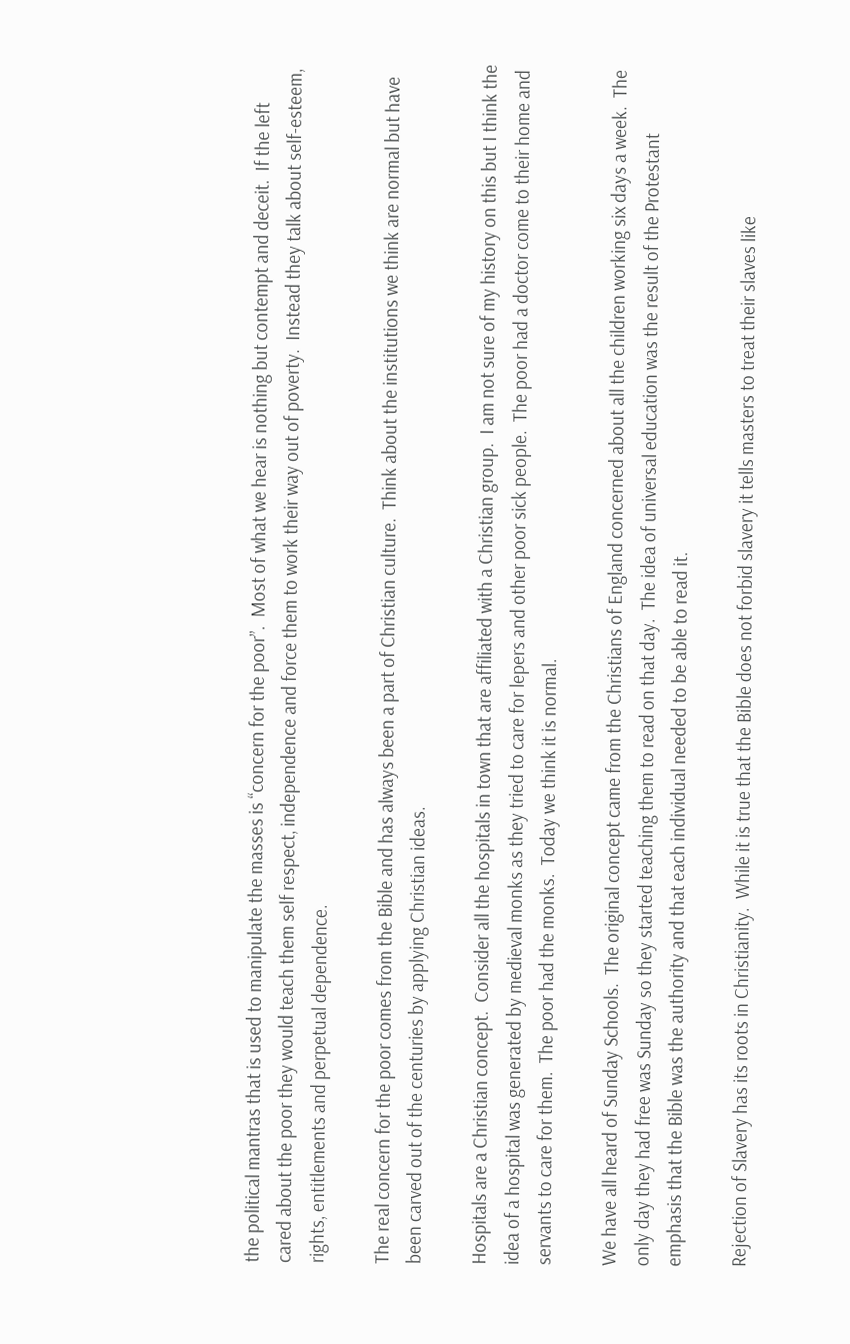the political mantras that is used to manipulate the masses is “concern for the poor”.  Most of what we hear is nothing but contempt and deceit.  If the left cared about the poor they would teach them self respect, independence and force them to work their way out of poverty.  Instead they talk about self-esteem, rights, entitlements and perpetual dependence.

The real concern for the poor comes from the Bible and has always been a part of Christian culture.  Think about the institutions we think are normal but have been carved out of the centuries by applying Christian ideas.

Hospitals are a Christian concept.  Consider all the hospitals in town that are affiliated with a Christian group.  I am not sure of my history on this but I think the idea of a hospital was generated by medieval monks as they tried to care for lepers and other poor sick people.  The poor had a doctor come to their home and servants to care for them.  The poor had the monks.  Today we think it is normal.

We have all heard of Sunday Schools.  The original concept came from the Christians of England concerned about all the children working six days a week.  The only day they had free was Sunday so they started teaching them to read on that day.  The idea of universal education was the result of the Protestant emphasis that the Bible was the authority and that each individual needed to be able to read it.

Rejection of Slavery has its roots in Christianity.  While it is true that the Bible does not forbid slavery it tells masters to treat their slaves like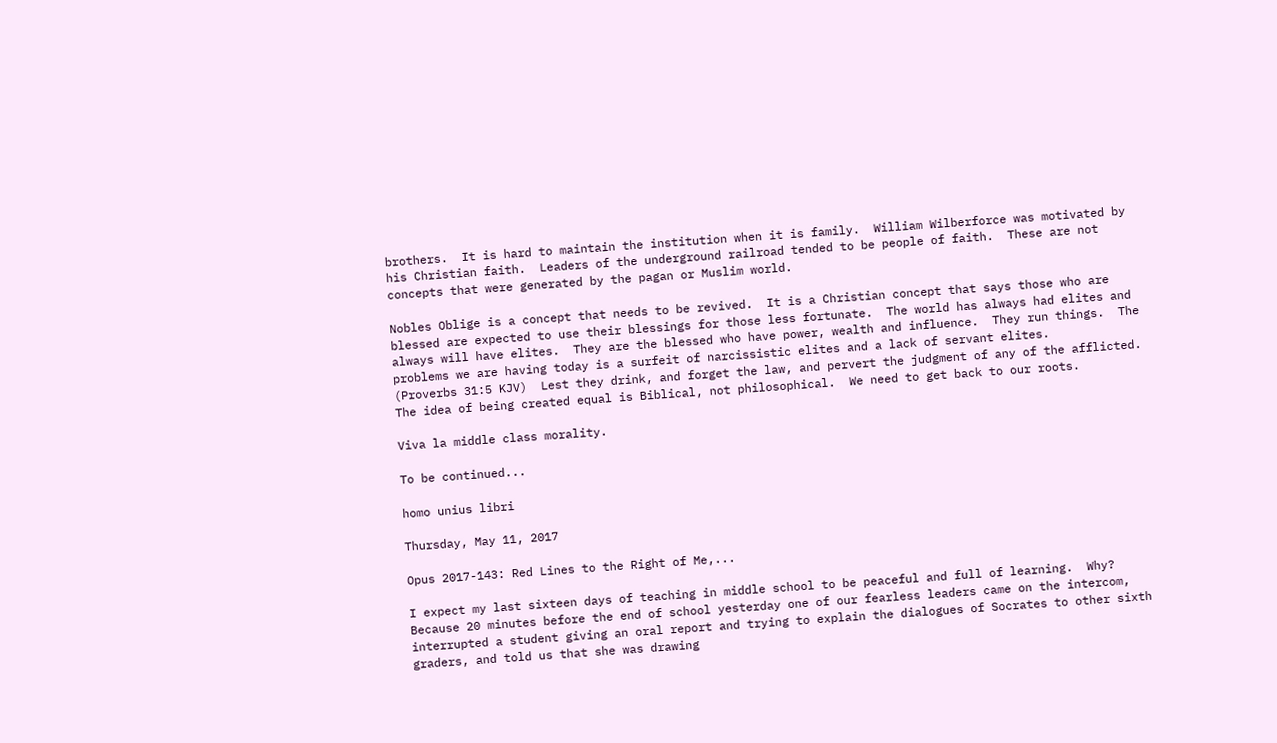brothers.  It is hard to maintain the institution when it is family.  William Wilberforce was motivated by his Christian faith.  Leaders of the underground railroad tended to be people of faith.  These are not concepts that were generated by the pagan or Muslim world.

Nobles Oblige is a concept that needs to be revived.  It is a Christian concept that says those who are blessed are expected to use their blessings for those less fortunate.  The world has always had elites and always will have elites.  They are the blessed who have power, wealth and influence.  They run things.  The problems we are having today is a surfeit of narcissistic elites and a lack of servant elites.
(Proverbs 31:5 KJV)  Lest they drink, and forget the law, and pervert the judgment of any of the afflicted.
The idea of being created equal is Biblical, not philosophical.  We need to get back to our roots.

Viva la middle class morality.

To be continued...

homo unius libri

Thursday, May 11, 2017

Opus 2017-143: Red Lines to the Right of Me,...

I expect my last sixteen days of teaching in middle school to be peaceful and full of learning.  Why?  Because 20 minutes before the end of school yesterday one of our fearless leaders came on the intercom, interrupted a student giving an oral report and trying to explain the dialogues of Socrates to other sixth graders, and told us that she was drawing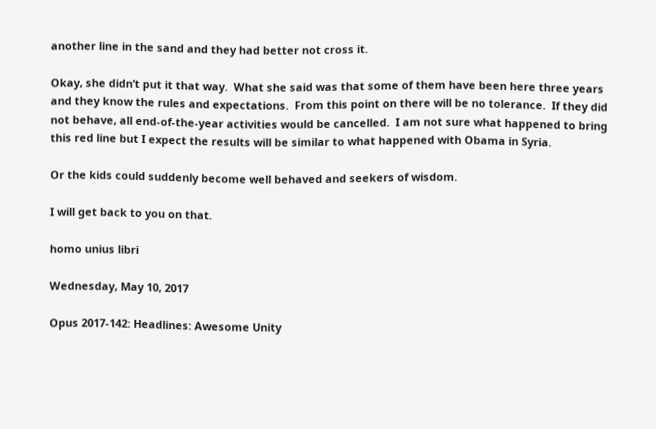another line in the sand and they had better not cross it.

Okay, she didn’t put it that way.  What she said was that some of them have been here three years and they know the rules and expectations.  From this point on there will be no tolerance.  If they did not behave, all end-of-the-year activities would be cancelled.  I am not sure what happened to bring this red line but I expect the results will be similar to what happened with Obama in Syria.

Or the kids could suddenly become well behaved and seekers of wisdom.

I will get back to you on that.

homo unius libri

Wednesday, May 10, 2017

Opus 2017-142: Headlines: Awesome Unity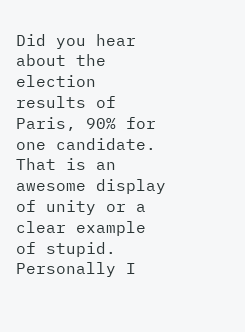Did you hear about the election results of Paris, 90% for one candidate.  That is an awesome display of unity or a clear example of stupid.  Personally I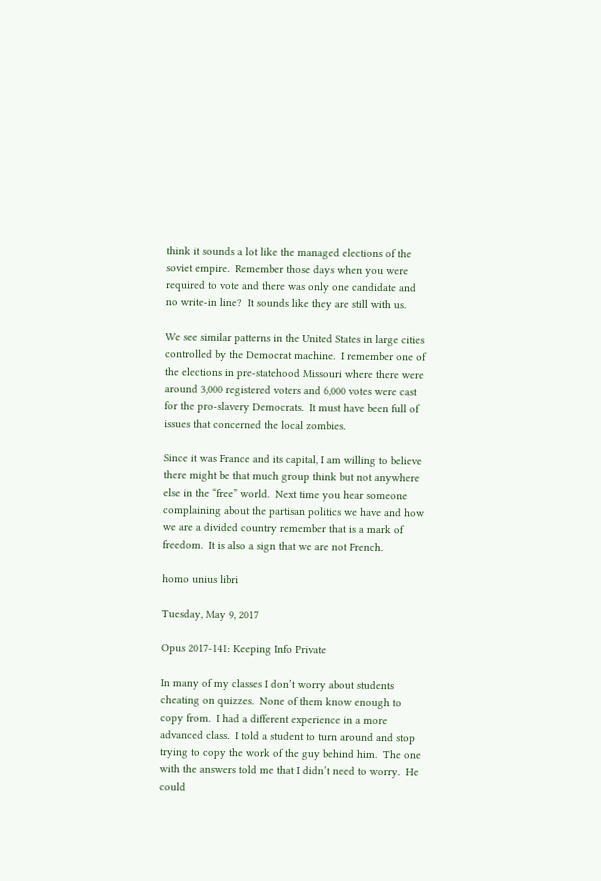think it sounds a lot like the managed elections of the soviet empire.  Remember those days when you were required to vote and there was only one candidate and no write-in line?  It sounds like they are still with us.

We see similar patterns in the United States in large cities controlled by the Democrat machine.  I remember one of the elections in pre-statehood Missouri where there were around 3,000 registered voters and 6,000 votes were cast for the pro-slavery Democrats.  It must have been full of issues that concerned the local zombies.

Since it was France and its capital, I am willing to believe there might be that much group think but not anywhere else in the “free” world.  Next time you hear someone complaining about the partisan politics we have and how we are a divided country remember that is a mark of freedom.  It is also a sign that we are not French.

homo unius libri

Tuesday, May 9, 2017

Opus 2017-141: Keeping Info Private

In many of my classes I don’t worry about students cheating on quizzes.  None of them know enough to copy from.  I had a different experience in a more advanced class.  I told a student to turn around and stop trying to copy the work of the guy behind him.  The one with the answers told me that I didn’t need to worry.  He could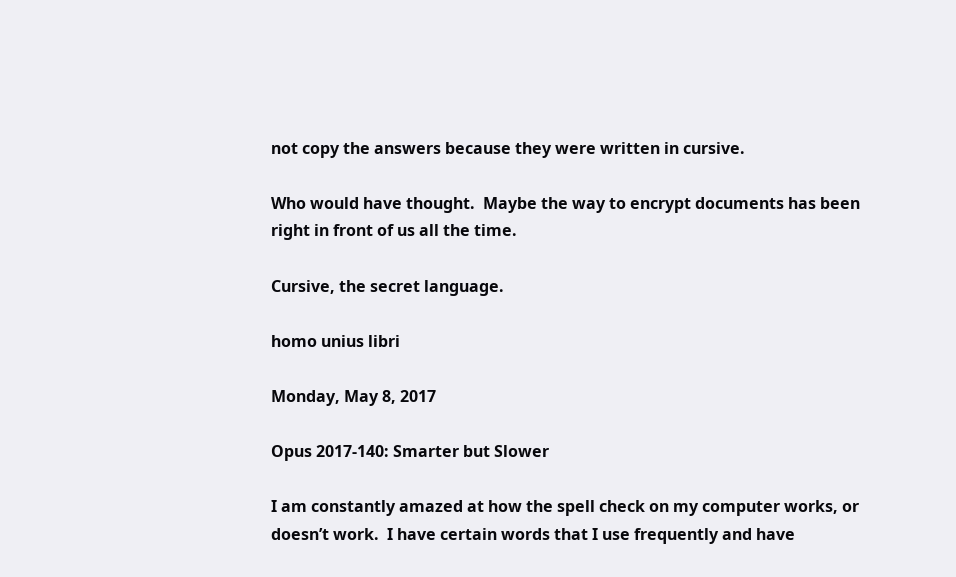not copy the answers because they were written in cursive.

Who would have thought.  Maybe the way to encrypt documents has been right in front of us all the time.

Cursive, the secret language.

homo unius libri

Monday, May 8, 2017

Opus 2017-140: Smarter but Slower

I am constantly amazed at how the spell check on my computer works, or doesn’t work.  I have certain words that I use frequently and have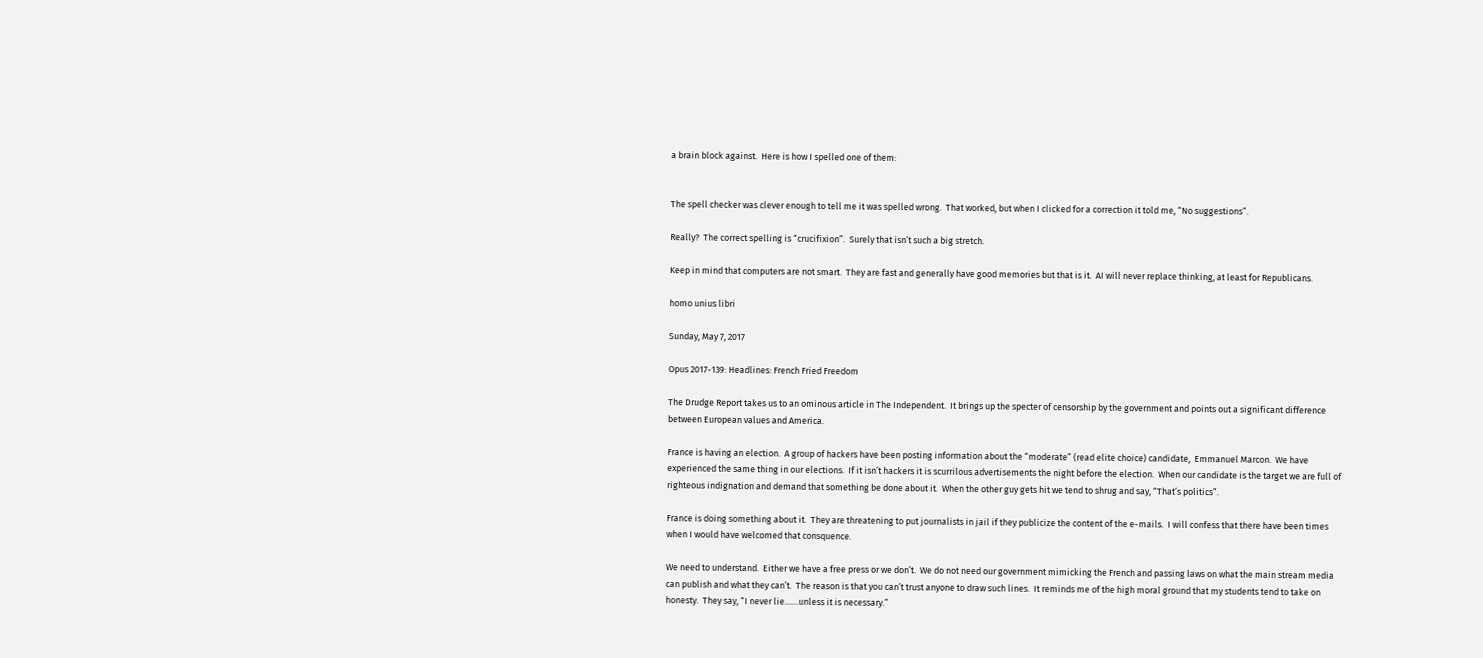a brain block against.  Here is how I spelled one of them:


The spell checker was clever enough to tell me it was spelled wrong.  That worked, but when I clicked for a correction it told me, “No suggestions”.

Really?  The correct spelling is “crucifixion”.  Surely that isn’t such a big stretch.

Keep in mind that computers are not smart.  They are fast and generally have good memories but that is it.  AI will never replace thinking, at least for Republicans.

homo unius libri

Sunday, May 7, 2017

Opus 2017-139: Headlines: French Fried Freedom

The Drudge Report takes us to an ominous article in The Independent.  It brings up the specter of censorship by the government and points out a significant difference between European values and America.

France is having an election.  A group of hackers have been posting information about the “moderate” (read elite choice) candidate,  Emmanuel Marcon.  We have experienced the same thing in our elections.  If it isn’t hackers it is scurrilous advertisements the night before the election.  When our candidate is the target we are full of righteous indignation and demand that something be done about it.  When the other guy gets hit we tend to shrug and say, “That’s politics”.

France is doing something about it.  They are threatening to put journalists in jail if they publicize the content of the e-mails.  I will confess that there have been times when I would have welcomed that consquence.

We need to understand.  Either we have a free press or we don’t.  We do not need our government mimicking the French and passing laws on what the main stream media can publish and what they can’t.  The reason is that you can’t trust anyone to draw such lines.  It reminds me of the high moral ground that my students tend to take on honesty.  They say, “I never lie.......unless it is necessary.”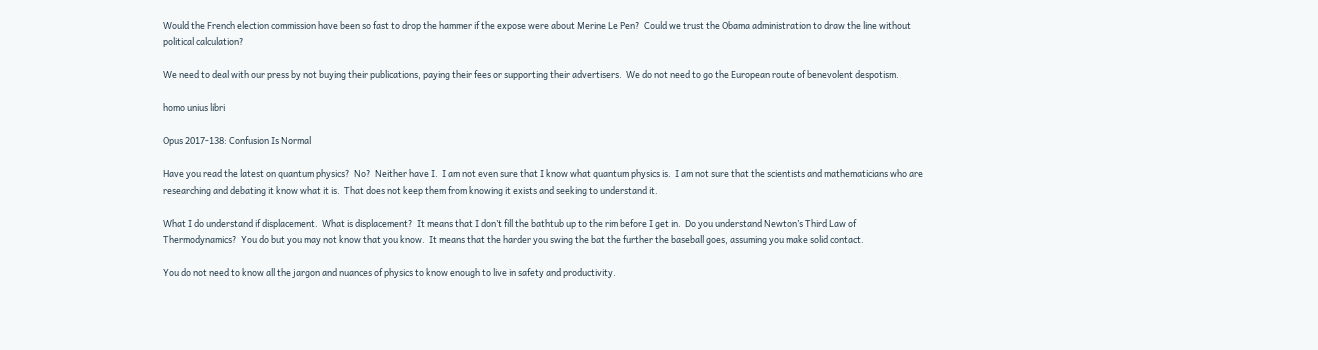Would the French election commission have been so fast to drop the hammer if the expose were about Merine Le Pen?  Could we trust the Obama administration to draw the line without political calculation?

We need to deal with our press by not buying their publications, paying their fees or supporting their advertisers.  We do not need to go the European route of benevolent despotism.

homo unius libri

Opus 2017-138: Confusion Is Normal

Have you read the latest on quantum physics?  No?  Neither have I.  I am not even sure that I know what quantum physics is.  I am not sure that the scientists and mathematicians who are researching and debating it know what it is.  That does not keep them from knowing it exists and seeking to understand it.

What I do understand if displacement.  What is displacement?  It means that I don’t fill the bathtub up to the rim before I get in.  Do you understand Newton’s Third Law of Thermodynamics?  You do but you may not know that you know.  It means that the harder you swing the bat the further the baseball goes, assuming you make solid contact.

You do not need to know all the jargon and nuances of physics to know enough to live in safety and productivity.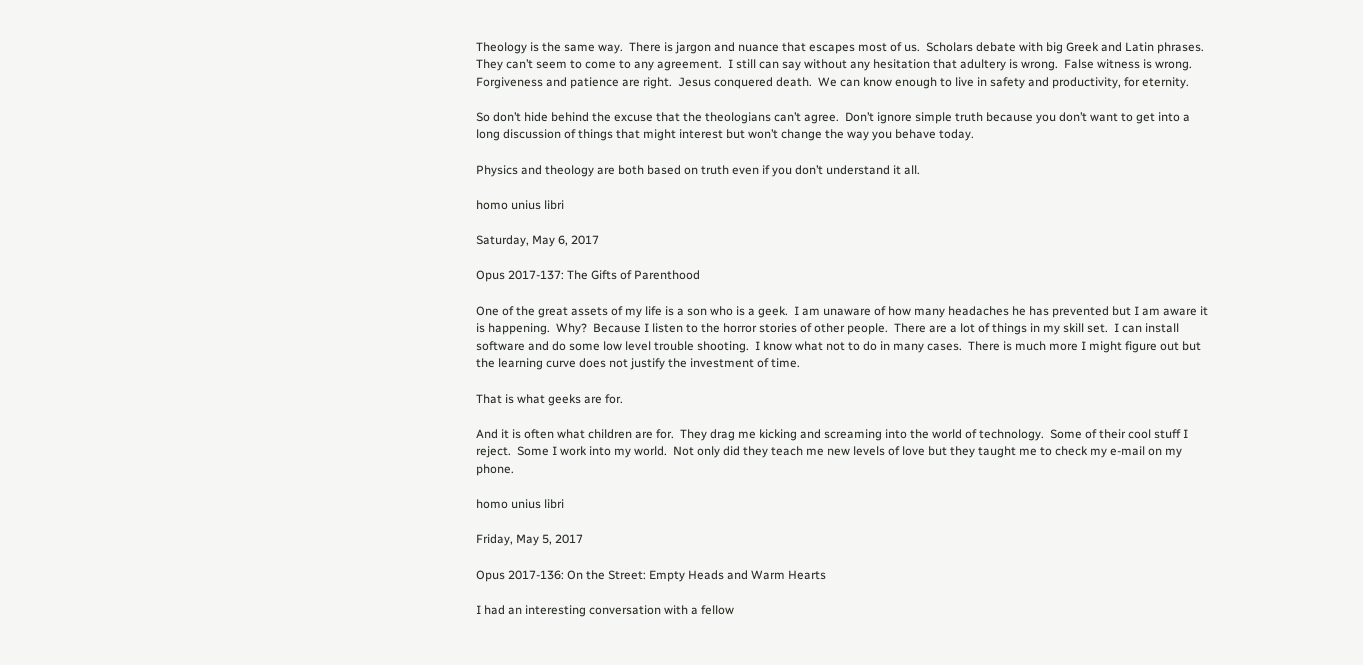Theology is the same way.  There is jargon and nuance that escapes most of us.  Scholars debate with big Greek and Latin phrases.  They can’t seem to come to any agreement.  I still can say without any hesitation that adultery is wrong.  False witness is wrong.  Forgiveness and patience are right.  Jesus conquered death.  We can know enough to live in safety and productivity, for eternity.

So don’t hide behind the excuse that the theologians can’t agree.  Don’t ignore simple truth because you don’t want to get into a long discussion of things that might interest but won’t change the way you behave today.

Physics and theology are both based on truth even if you don’t understand it all.

homo unius libri

Saturday, May 6, 2017

Opus 2017-137: The Gifts of Parenthood

One of the great assets of my life is a son who is a geek.  I am unaware of how many headaches he has prevented but I am aware it is happening.  Why?  Because I listen to the horror stories of other people.  There are a lot of things in my skill set.  I can install software and do some low level trouble shooting.  I know what not to do in many cases.  There is much more I might figure out but the learning curve does not justify the investment of time.

That is what geeks are for.

And it is often what children are for.  They drag me kicking and screaming into the world of technology.  Some of their cool stuff I reject.  Some I work into my world.  Not only did they teach me new levels of love but they taught me to check my e-mail on my phone.

homo unius libri

Friday, May 5, 2017

Opus 2017-136: On the Street: Empty Heads and Warm Hearts

I had an interesting conversation with a fellow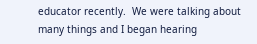educator recently.  We were talking about many things and I began hearing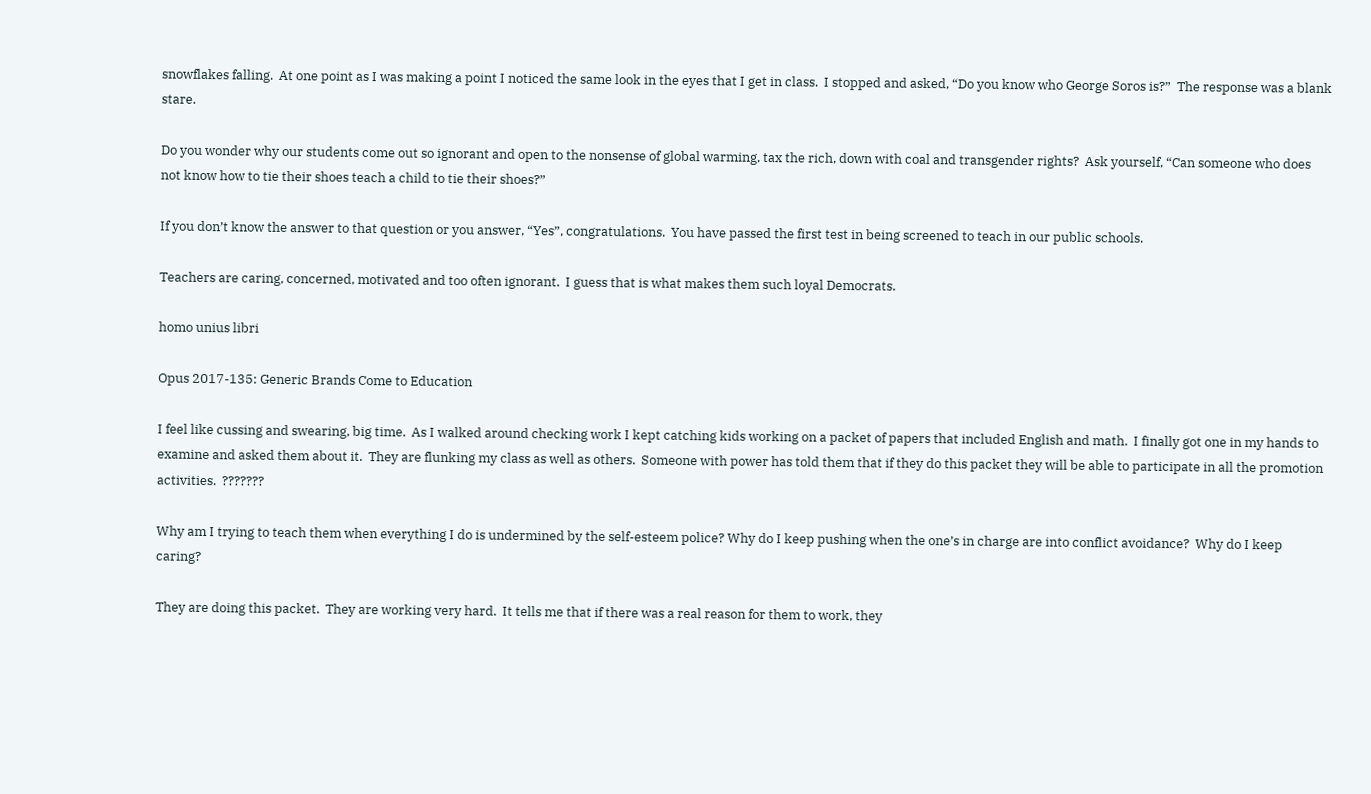snowflakes falling.  At one point as I was making a point I noticed the same look in the eyes that I get in class.  I stopped and asked, “Do you know who George Soros is?”  The response was a blank stare.

Do you wonder why our students come out so ignorant and open to the nonsense of global warming, tax the rich, down with coal and transgender rights?  Ask yourself, “Can someone who does not know how to tie their shoes teach a child to tie their shoes?”

If you don’t know the answer to that question or you answer, “Yes”, congratulations.  You have passed the first test in being screened to teach in our public schools.

Teachers are caring, concerned, motivated and too often ignorant.  I guess that is what makes them such loyal Democrats.

homo unius libri

Opus 2017-135: Generic Brands Come to Education

I feel like cussing and swearing, big time.  As I walked around checking work I kept catching kids working on a packet of papers that included English and math.  I finally got one in my hands to examine and asked them about it.  They are flunking my class as well as others.  Someone with power has told them that if they do this packet they will be able to participate in all the promotion activities.  ???????

Why am I trying to teach them when everything I do is undermined by the self-esteem police? Why do I keep pushing when the one’s in charge are into conflict avoidance?  Why do I keep caring?

They are doing this packet.  They are working very hard.  It tells me that if there was a real reason for them to work, they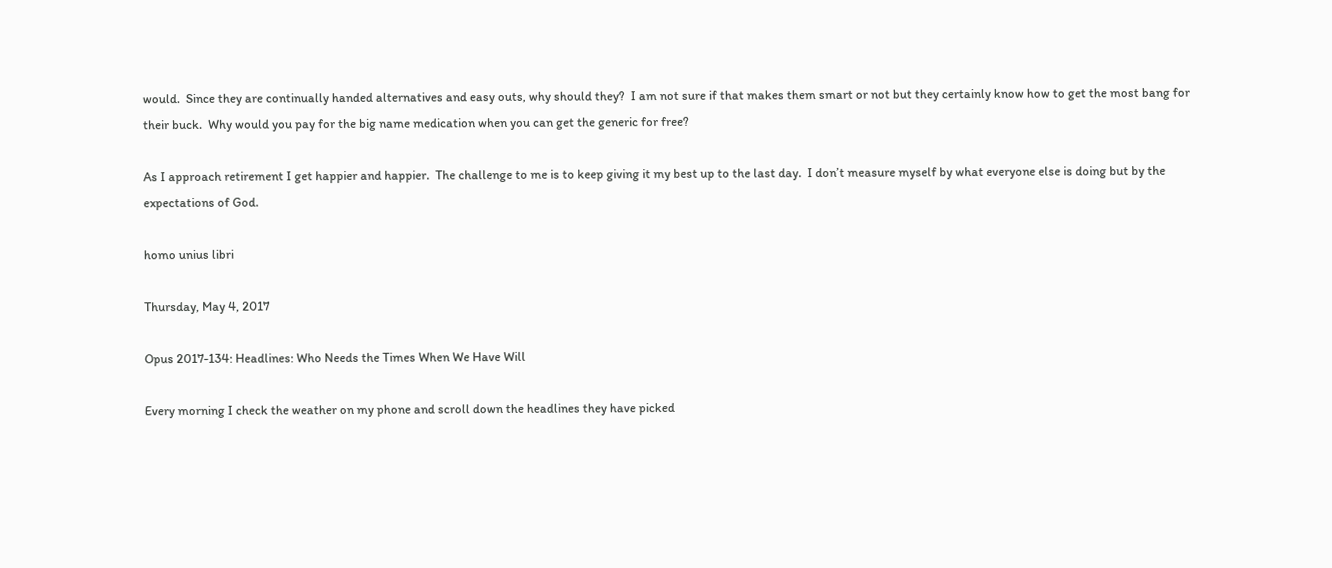would.  Since they are continually handed alternatives and easy outs, why should they?  I am not sure if that makes them smart or not but they certainly know how to get the most bang for their buck.  Why would you pay for the big name medication when you can get the generic for free?

As I approach retirement I get happier and happier.  The challenge to me is to keep giving it my best up to the last day.  I don’t measure myself by what everyone else is doing but by the expectations of God.

homo unius libri

Thursday, May 4, 2017

Opus 2017-134: Headlines: Who Needs the Times When We Have Will

Every morning I check the weather on my phone and scroll down the headlines they have picked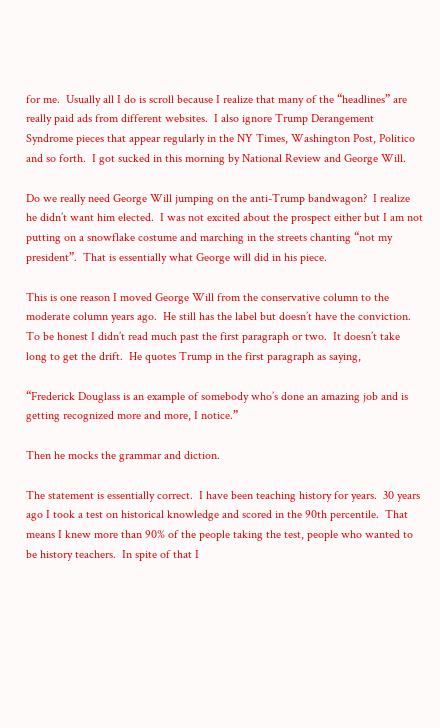for me.  Usually all I do is scroll because I realize that many of the “headlines” are really paid ads from different websites.  I also ignore Trump Derangement Syndrome pieces that appear regularly in the NY Times, Washington Post, Politico and so forth.  I got sucked in this morning by National Review and George Will.

Do we really need George Will jumping on the anti-Trump bandwagon?  I realize he didn’t want him elected.  I was not excited about the prospect either but I am not putting on a snowflake costume and marching in the streets chanting “not my president”.  That is essentially what George will did in his piece.

This is one reason I moved George Will from the conservative column to the moderate column years ago.  He still has the label but doesn’t have the conviction.  To be honest I didn’t read much past the first paragraph or two.  It doesn’t take long to get the drift.  He quotes Trump in the first paragraph as saying,

“Frederick Douglass is an example of somebody who’s done an amazing job and is getting recognized more and more, I notice.”

Then he mocks the grammar and diction.

The statement is essentially correct.  I have been teaching history for years.  30 years ago I took a test on historical knowledge and scored in the 90th percentile.  That means I knew more than 90% of the people taking the test, people who wanted to be history teachers.  In spite of that I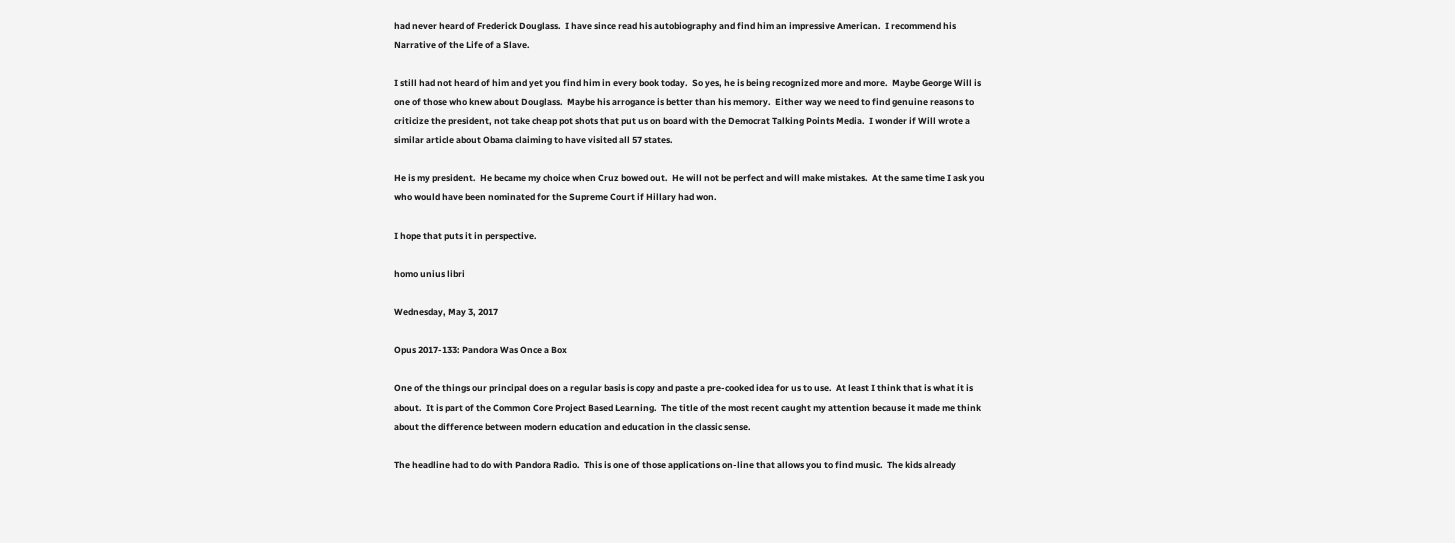had never heard of Frederick Douglass.  I have since read his autobiography and find him an impressive American.  I recommend his Narrative of the Life of a Slave.

I still had not heard of him and yet you find him in every book today.  So yes, he is being recognized more and more.  Maybe George Will is one of those who knew about Douglass.  Maybe his arrogance is better than his memory.  Either way we need to find genuine reasons to criticize the president, not take cheap pot shots that put us on board with the Democrat Talking Points Media.  I wonder if Will wrote a similar article about Obama claiming to have visited all 57 states.

He is my president.  He became my choice when Cruz bowed out.  He will not be perfect and will make mistakes.  At the same time I ask you who would have been nominated for the Supreme Court if Hillary had won.

I hope that puts it in perspective.

homo unius libri

Wednesday, May 3, 2017

Opus 2017-133: Pandora Was Once a Box

One of the things our principal does on a regular basis is copy and paste a pre-cooked idea for us to use.  At least I think that is what it is about.  It is part of the Common Core Project Based Learning.  The title of the most recent caught my attention because it made me think about the difference between modern education and education in the classic sense.

The headline had to do with Pandora Radio.  This is one of those applications on-line that allows you to find music.  The kids already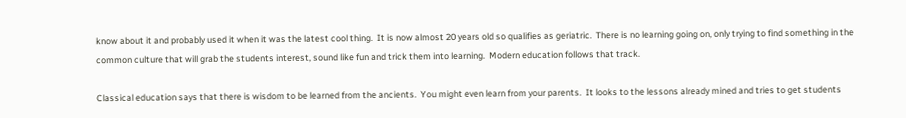know about it and probably used it when it was the latest cool thing.  It is now almost 20 years old so qualifies as geriatric.  There is no learning going on, only trying to find something in the common culture that will grab the students interest, sound like fun and trick them into learning.  Modern education follows that track.

Classical education says that there is wisdom to be learned from the ancients.  You might even learn from your parents.  It looks to the lessons already mined and tries to get students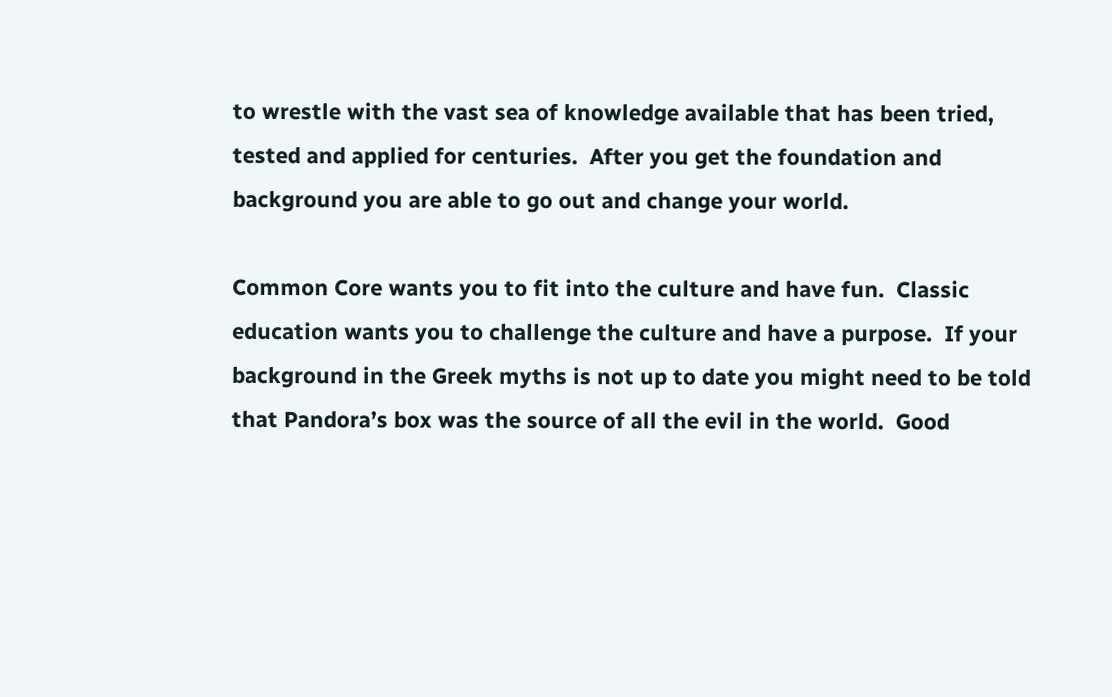to wrestle with the vast sea of knowledge available that has been tried, tested and applied for centuries.  After you get the foundation and background you are able to go out and change your world.

Common Core wants you to fit into the culture and have fun.  Classic education wants you to challenge the culture and have a purpose.  If your background in the Greek myths is not up to date you might need to be told that Pandora’s box was the source of all the evil in the world.  Good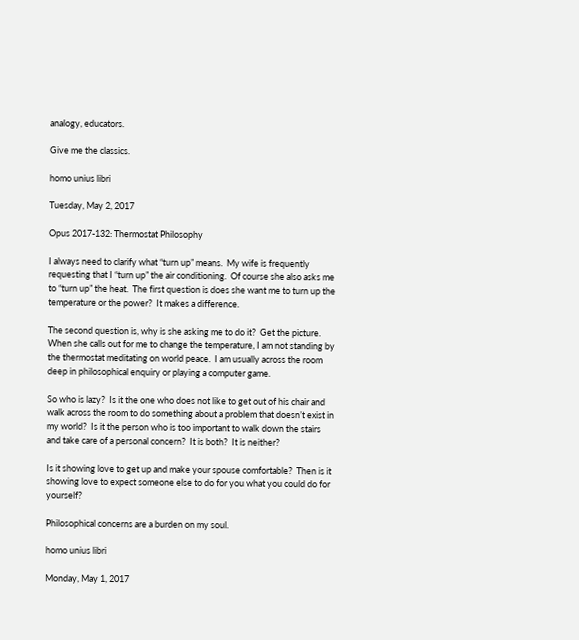analogy, educators.

Give me the classics.

homo unius libri

Tuesday, May 2, 2017

Opus 2017-132: Thermostat Philosophy

I always need to clarify what “turn up” means.  My wife is frequently requesting that I “turn up” the air conditioning.  Of course she also asks me to “turn up” the heat.  The first question is does she want me to turn up the temperature or the power?  It makes a difference.

The second question is, why is she asking me to do it?  Get the picture.  When she calls out for me to change the temperature, I am not standing by the thermostat meditating on world peace.  I am usually across the room deep in philosophical enquiry or playing a computer game.

So who is lazy?  Is it the one who does not like to get out of his chair and walk across the room to do something about a problem that doesn’t exist in my world?  Is it the person who is too important to walk down the stairs and take care of a personal concern?  It is both?  It is neither?

Is it showing love to get up and make your spouse comfortable?  Then is it showing love to expect someone else to do for you what you could do for yourself?

Philosophical concerns are a burden on my soul.

homo unius libri

Monday, May 1, 2017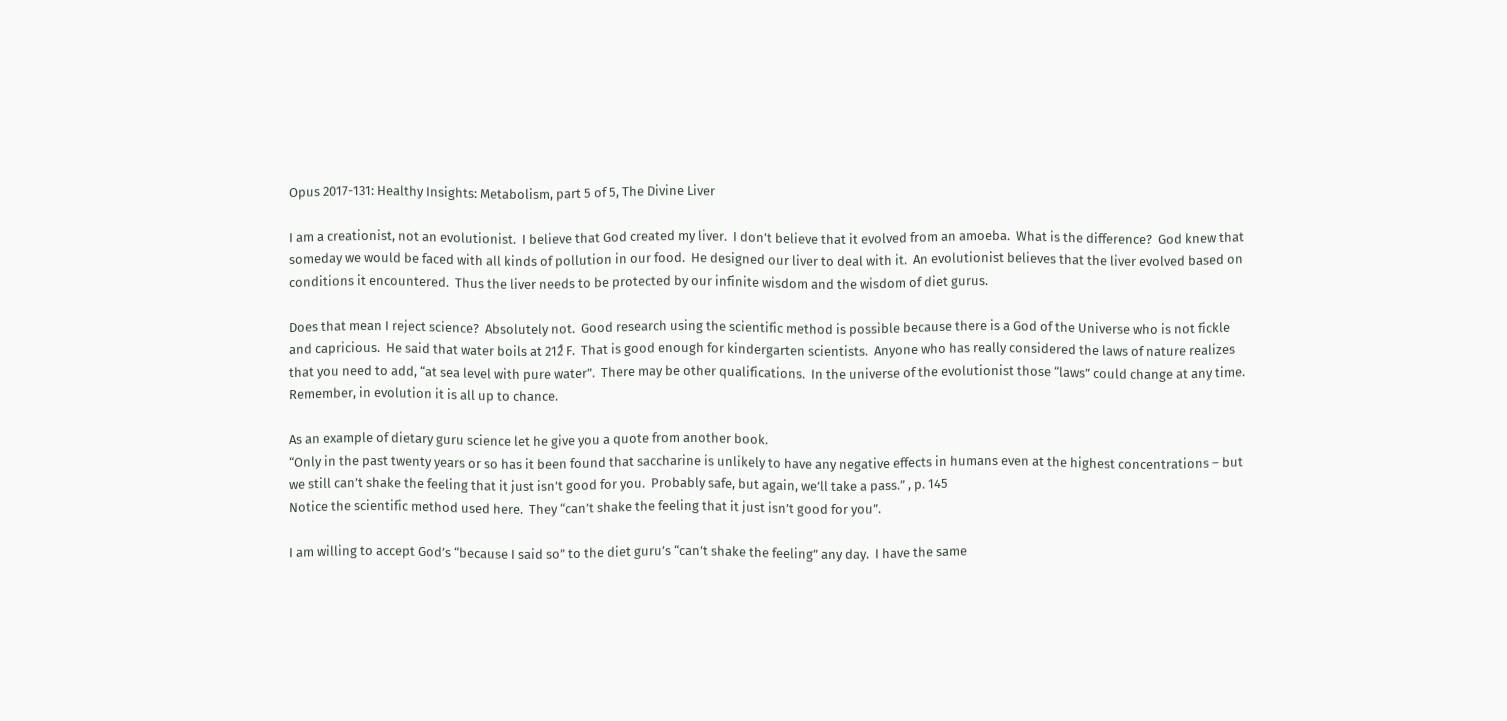Opus 2017-131: Healthy Insights: Metabolism, part 5 of 5, The Divine Liver

I am a creationist, not an evolutionist.  I believe that God created my liver.  I don’t believe that it evolved from an amoeba.  What is the difference?  God knew that someday we would be faced with all kinds of pollution in our food.  He designed our liver to deal with it.  An evolutionist believes that the liver evolved based on conditions it encountered.  Thus the liver needs to be protected by our infinite wisdom and the wisdom of diet gurus.

Does that mean I reject science?  Absolutely not.  Good research using the scientific method is possible because there is a God of the Universe who is not fickle and capricious.  He said that water boils at 212̊ F.  That is good enough for kindergarten scientists.  Anyone who has really considered the laws of nature realizes that you need to add, “at sea level with pure water”.  There may be other qualifications.  In the universe of the evolutionist those “laws” could change at any time.  Remember, in evolution it is all up to chance.

As an example of dietary guru science let he give you a quote from another book.
“Only in the past twenty years or so has it been found that saccharine is unlikely to have any negative effects in humans even at the highest concentrations – but we still can’t shake the feeling that it just isn’t good for you.  Probably safe, but again, we’ll take a pass.” , p. 145
Notice the scientific method used here.  They “can’t shake the feeling that it just isn’t good for you”.

I am willing to accept God’s “because I said so” to the diet guru’s “can’t shake the feeling” any day.  I have the same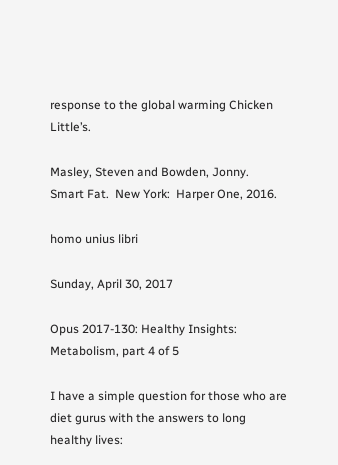response to the global warming Chicken Little’s.

Masley, Steven and Bowden, Jonny.  Smart Fat.  New York:  Harper One, 2016.

homo unius libri

Sunday, April 30, 2017

Opus 2017-130: Healthy Insights: Metabolism, part 4 of 5

I have a simple question for those who are diet gurus with the answers to long healthy lives: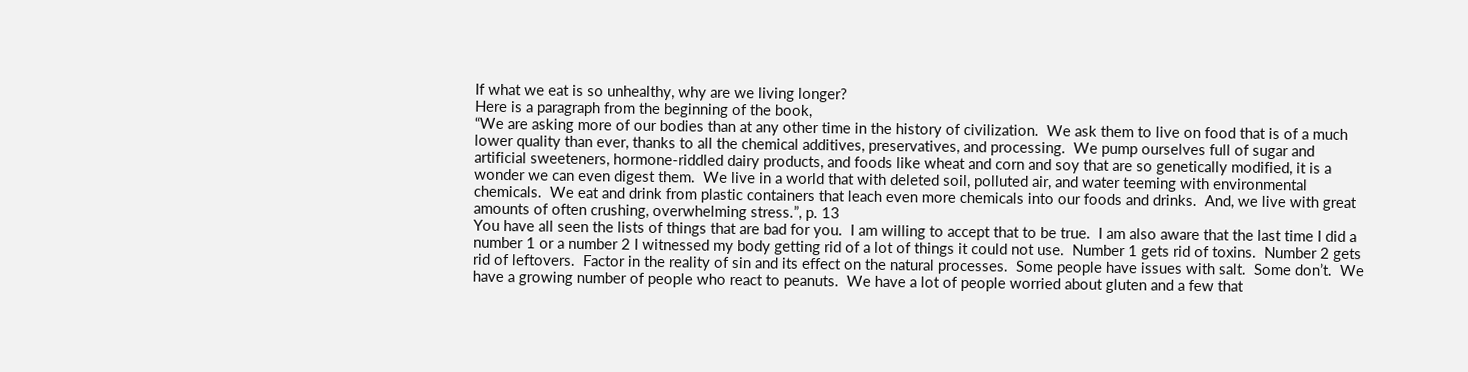If what we eat is so unhealthy, why are we living longer?
Here is a paragraph from the beginning of the book,
“We are asking more of our bodies than at any other time in the history of civilization.  We ask them to live on food that is of a much lower quality than ever, thanks to all the chemical additives, preservatives, and processing.  We pump ourselves full of sugar and artificial sweeteners, hormone-riddled dairy products, and foods like wheat and corn and soy that are so genetically modified, it is a wonder we can even digest them.  We live in a world that with deleted soil, polluted air, and water teeming with environmental chemicals.  We eat and drink from plastic containers that leach even more chemicals into our foods and drinks.  And, we live with great amounts of often crushing, overwhelming stress.”, p. 13
You have all seen the lists of things that are bad for you.  I am willing to accept that to be true.  I am also aware that the last time I did a number 1 or a number 2 I witnessed my body getting rid of a lot of things it could not use.  Number 1 gets rid of toxins.  Number 2 gets rid of leftovers.  Factor in the reality of sin and its effect on the natural processes.  Some people have issues with salt.  Some don’t.  We have a growing number of people who react to peanuts.  We have a lot of people worried about gluten and a few that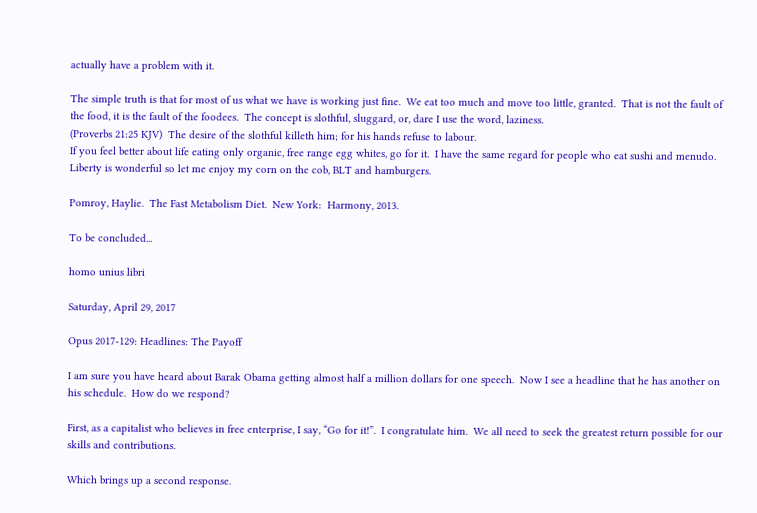actually have a problem with it.

The simple truth is that for most of us what we have is working just fine.  We eat too much and move too little, granted.  That is not the fault of the food, it is the fault of the foodees.  The concept is slothful, sluggard, or, dare I use the word, laziness.
(Proverbs 21:25 KJV)  The desire of the slothful killeth him; for his hands refuse to labour.
If you feel better about life eating only organic, free range egg whites, go for it.  I have the same regard for people who eat sushi and menudo.  Liberty is wonderful so let me enjoy my corn on the cob, BLT and hamburgers.

Pomroy, Haylie.  The Fast Metabolism Diet.  New York:  Harmony, 2013.

To be concluded...

homo unius libri

Saturday, April 29, 2017

Opus 2017-129: Headlines: The Payoff

I am sure you have heard about Barak Obama getting almost half a million dollars for one speech.  Now I see a headline that he has another on his schedule.  How do we respond?

First, as a capitalist who believes in free enterprise, I say, “Go for it!”.  I congratulate him.  We all need to seek the greatest return possible for our skills and contributions.

Which brings up a second response.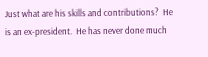Just what are his skills and contributions?  He is an ex-president.  He has never done much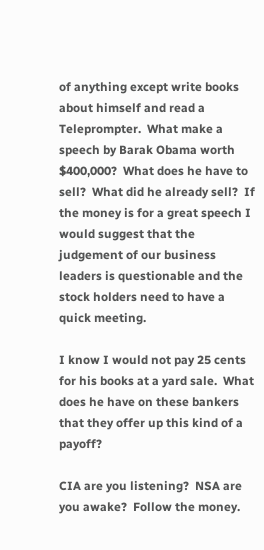of anything except write books about himself and read a Teleprompter.  What make a speech by Barak Obama worth $400,000?  What does he have to sell?  What did he already sell?  If the money is for a great speech I would suggest that the judgement of our business leaders is questionable and the stock holders need to have a quick meeting.

I know I would not pay 25 cents for his books at a yard sale.  What does he have on these bankers that they offer up this kind of a payoff?

CIA are you listening?  NSA are you awake?  Follow the money.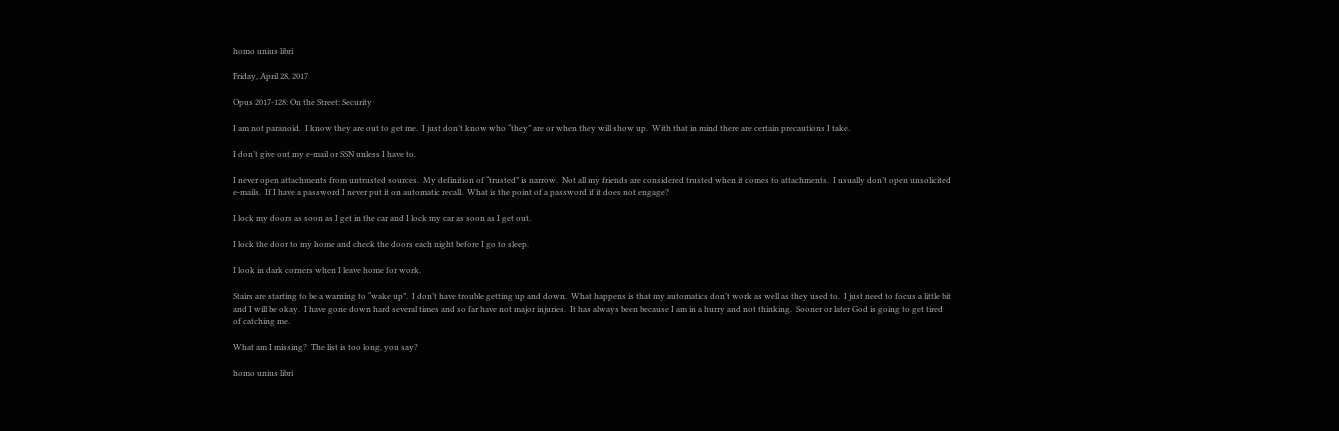homo unius libri

Friday, April 28, 2017

Opus 2017-128: On the Street: Security

I am not paranoid.  I know they are out to get me.  I just don’t know who “they” are or when they will show up.  With that in mind there are certain precautions I take.

I don’t give out my e-mail or SSN unless I have to.

I never open attachments from untrusted sources.  My definition of “trusted” is narrow.  Not all my friends are considered trusted when it comes to attachments.  I usually don’t open unsolicited e-mails.  If I have a password I never put it on automatic recall.  What is the point of a password if it does not engage?

I lock my doors as soon as I get in the car and I lock my car as soon as I get out.

I lock the door to my home and check the doors each night before I go to sleep.

I look in dark corners when I leave home for work.

Stairs are starting to be a warning to “wake up”.  I don’t have trouble getting up and down.  What happens is that my automatics don’t work as well as they used to.  I just need to focus a little bit and I will be okay.  I have gone down hard several times and so far have not major injuries.  It has always been because I am in a hurry and not thinking.  Sooner or later God is going to get tired of catching me.

What am I missing?  The list is too long, you say?

homo unius libri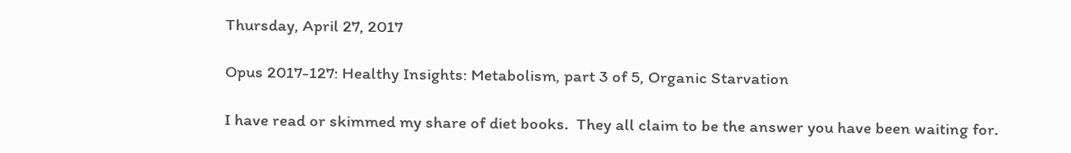Thursday, April 27, 2017

Opus 2017-127: Healthy Insights: Metabolism, part 3 of 5, Organic Starvation

I have read or skimmed my share of diet books.  They all claim to be the answer you have been waiting for.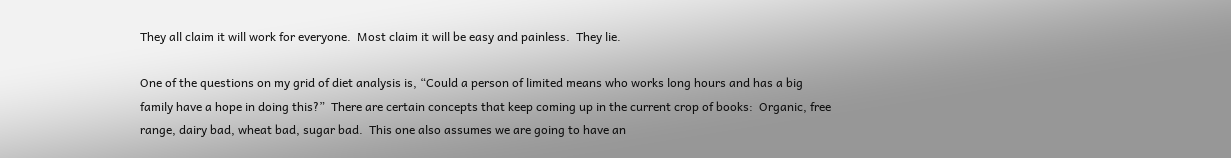They all claim it will work for everyone.  Most claim it will be easy and painless.  They lie.

One of the questions on my grid of diet analysis is, “Could a person of limited means who works long hours and has a big family have a hope in doing this?”  There are certain concepts that keep coming up in the current crop of books:  Organic, free range, dairy bad, wheat bad, sugar bad.  This one also assumes we are going to have an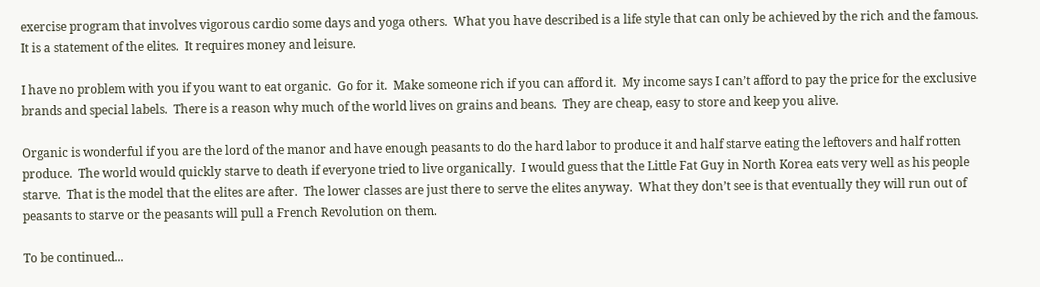exercise program that involves vigorous cardio some days and yoga others.  What you have described is a life style that can only be achieved by the rich and the famous.  It is a statement of the elites.  It requires money and leisure.

I have no problem with you if you want to eat organic.  Go for it.  Make someone rich if you can afford it.  My income says I can’t afford to pay the price for the exclusive brands and special labels.  There is a reason why much of the world lives on grains and beans.  They are cheap, easy to store and keep you alive.

Organic is wonderful if you are the lord of the manor and have enough peasants to do the hard labor to produce it and half starve eating the leftovers and half rotten produce.  The world would quickly starve to death if everyone tried to live organically.  I would guess that the Little Fat Guy in North Korea eats very well as his people starve.  That is the model that the elites are after.  The lower classes are just there to serve the elites anyway.  What they don’t see is that eventually they will run out of peasants to starve or the peasants will pull a French Revolution on them.

To be continued...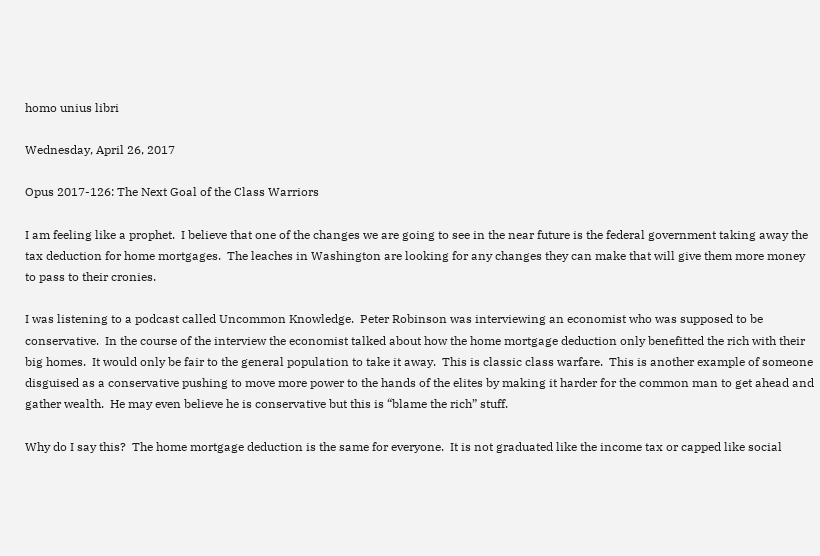homo unius libri

Wednesday, April 26, 2017

Opus 2017-126: The Next Goal of the Class Warriors

I am feeling like a prophet.  I believe that one of the changes we are going to see in the near future is the federal government taking away the tax deduction for home mortgages.  The leaches in Washington are looking for any changes they can make that will give them more money to pass to their cronies.

I was listening to a podcast called Uncommon Knowledge.  Peter Robinson was interviewing an economist who was supposed to be conservative.  In the course of the interview the economist talked about how the home mortgage deduction only benefitted the rich with their big homes.  It would only be fair to the general population to take it away.  This is classic class warfare.  This is another example of someone disguised as a conservative pushing to move more power to the hands of the elites by making it harder for the common man to get ahead and gather wealth.  He may even believe he is conservative but this is “blame the rich” stuff.

Why do I say this?  The home mortgage deduction is the same for everyone.  It is not graduated like the income tax or capped like social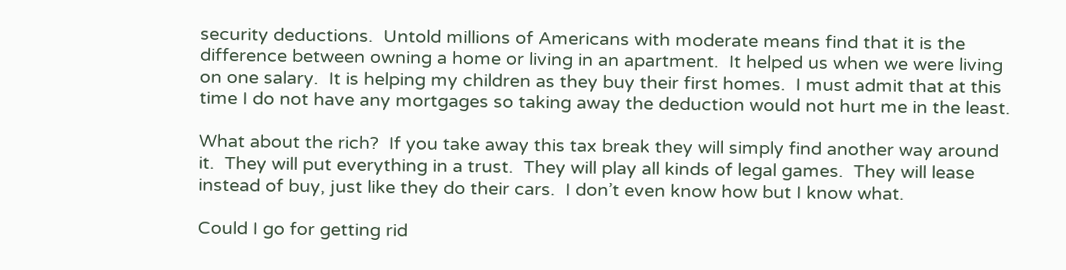security deductions.  Untold millions of Americans with moderate means find that it is the difference between owning a home or living in an apartment.  It helped us when we were living on one salary.  It is helping my children as they buy their first homes.  I must admit that at this time I do not have any mortgages so taking away the deduction would not hurt me in the least.

What about the rich?  If you take away this tax break they will simply find another way around it.  They will put everything in a trust.  They will play all kinds of legal games.  They will lease instead of buy, just like they do their cars.  I don’t even know how but I know what.

Could I go for getting rid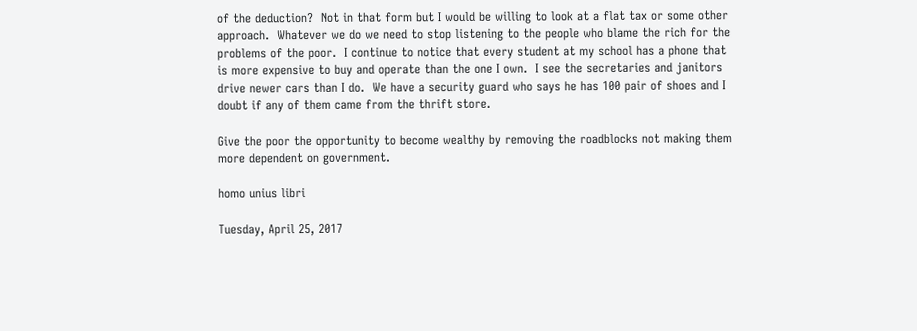of the deduction?  Not in that form but I would be willing to look at a flat tax or some other approach.  Whatever we do we need to stop listening to the people who blame the rich for the problems of the poor.  I continue to notice that every student at my school has a phone that is more expensive to buy and operate than the one I own.  I see the secretaries and janitors drive newer cars than I do.  We have a security guard who says he has 100 pair of shoes and I doubt if any of them came from the thrift store.

Give the poor the opportunity to become wealthy by removing the roadblocks not making them more dependent on government.

homo unius libri

Tuesday, April 25, 2017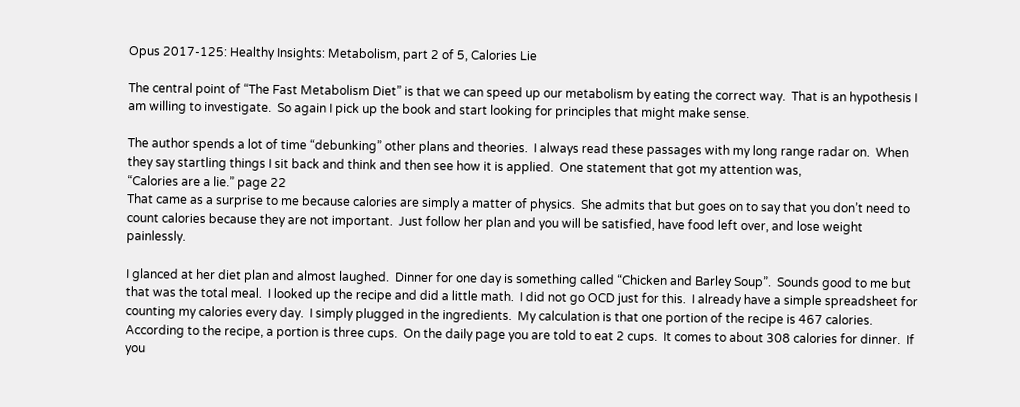Opus 2017-125: Healthy Insights: Metabolism, part 2 of 5, Calories Lie

The central point of “The Fast Metabolism Diet” is that we can speed up our metabolism by eating the correct way.  That is an hypothesis I am willing to investigate.  So again I pick up the book and start looking for principles that might make sense.

The author spends a lot of time “debunking” other plans and theories.  I always read these passages with my long range radar on.  When they say startling things I sit back and think and then see how it is applied.  One statement that got my attention was,
“Calories are a lie.” page 22
That came as a surprise to me because calories are simply a matter of physics.  She admits that but goes on to say that you don’t need to count calories because they are not important.  Just follow her plan and you will be satisfied, have food left over, and lose weight painlessly.

I glanced at her diet plan and almost laughed.  Dinner for one day is something called “Chicken and Barley Soup”.  Sounds good to me but that was the total meal.  I looked up the recipe and did a little math.  I did not go OCD just for this.  I already have a simple spreadsheet for counting my calories every day.  I simply plugged in the ingredients.  My calculation is that one portion of the recipe is 467 calories.  According to the recipe, a portion is three cups.  On the daily page you are told to eat 2 cups.  It comes to about 308 calories for dinner.  If you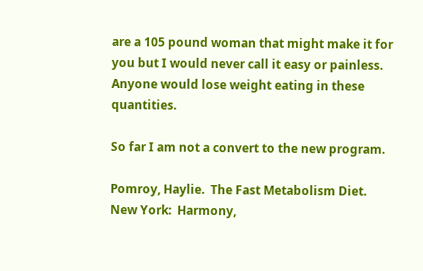are a 105 pound woman that might make it for you but I would never call it easy or painless.  Anyone would lose weight eating in these quantities.

So far I am not a convert to the new program.

Pomroy, Haylie.  The Fast Metabolism Diet.  New York:  Harmony,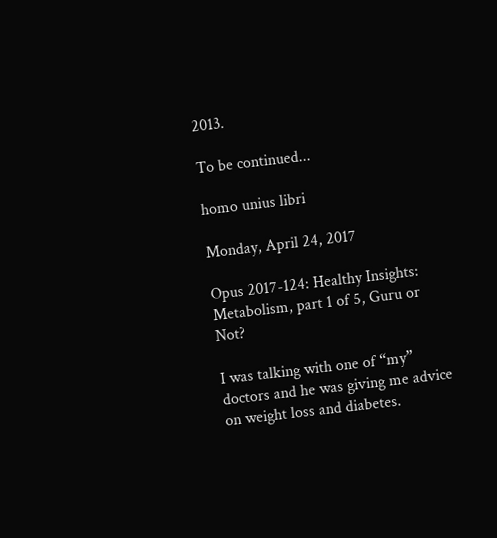2013.

To be continued...

homo unius libri

Monday, April 24, 2017

Opus 2017-124: Healthy Insights: Metabolism, part 1 of 5, Guru or Not?

I was talking with one of “my” doctors and he was giving me advice on weight loss and diabetes.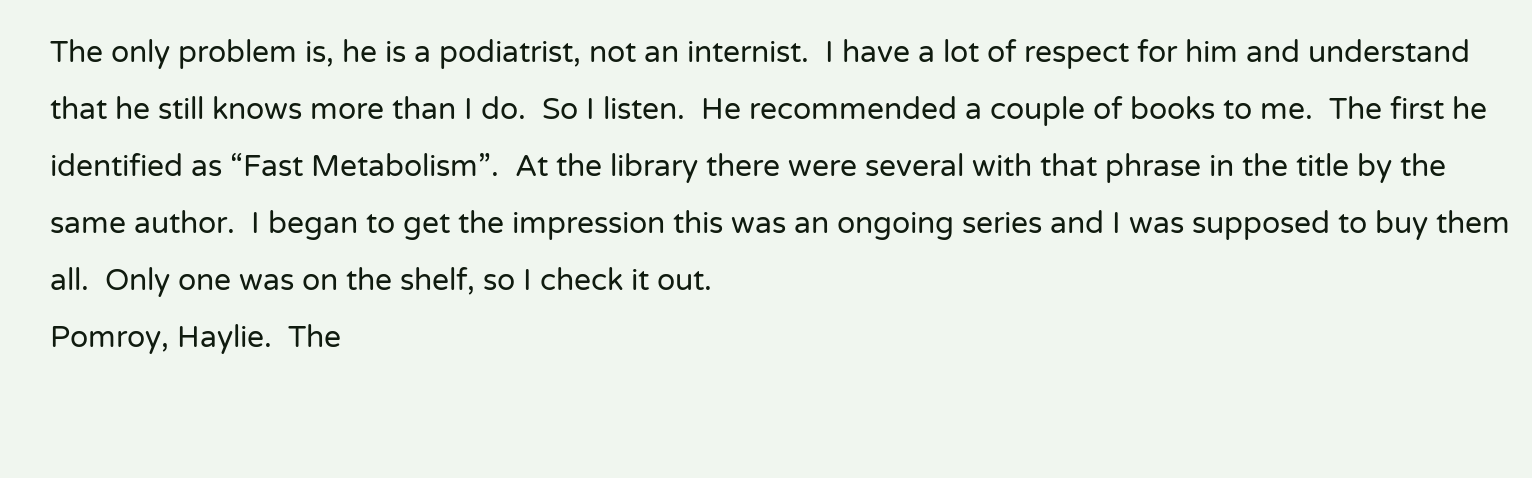The only problem is, he is a podiatrist, not an internist.  I have a lot of respect for him and understand that he still knows more than I do.  So I listen.  He recommended a couple of books to me.  The first he identified as “Fast Metabolism”.  At the library there were several with that phrase in the title by the same author.  I began to get the impression this was an ongoing series and I was supposed to buy them all.  Only one was on the shelf, so I check it out.
Pomroy, Haylie.  The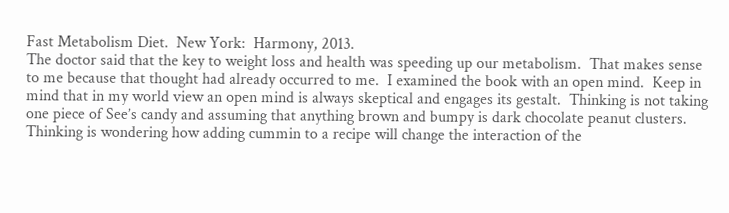Fast Metabolism Diet.  New York:  Harmony, 2013.
The doctor said that the key to weight loss and health was speeding up our metabolism.  That makes sense to me because that thought had already occurred to me.  I examined the book with an open mind.  Keep in mind that in my world view an open mind is always skeptical and engages its gestalt.  Thinking is not taking one piece of See’s candy and assuming that anything brown and bumpy is dark chocolate peanut clusters.  Thinking is wondering how adding cummin to a recipe will change the interaction of the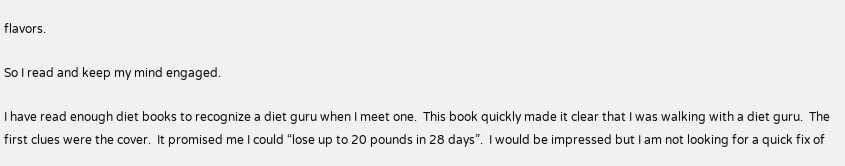flavors.

So I read and keep my mind engaged.

I have read enough diet books to recognize a diet guru when I meet one.  This book quickly made it clear that I was walking with a diet guru.  The first clues were the cover.  It promised me I could “lose up to 20 pounds in 28 days”.  I would be impressed but I am not looking for a quick fix of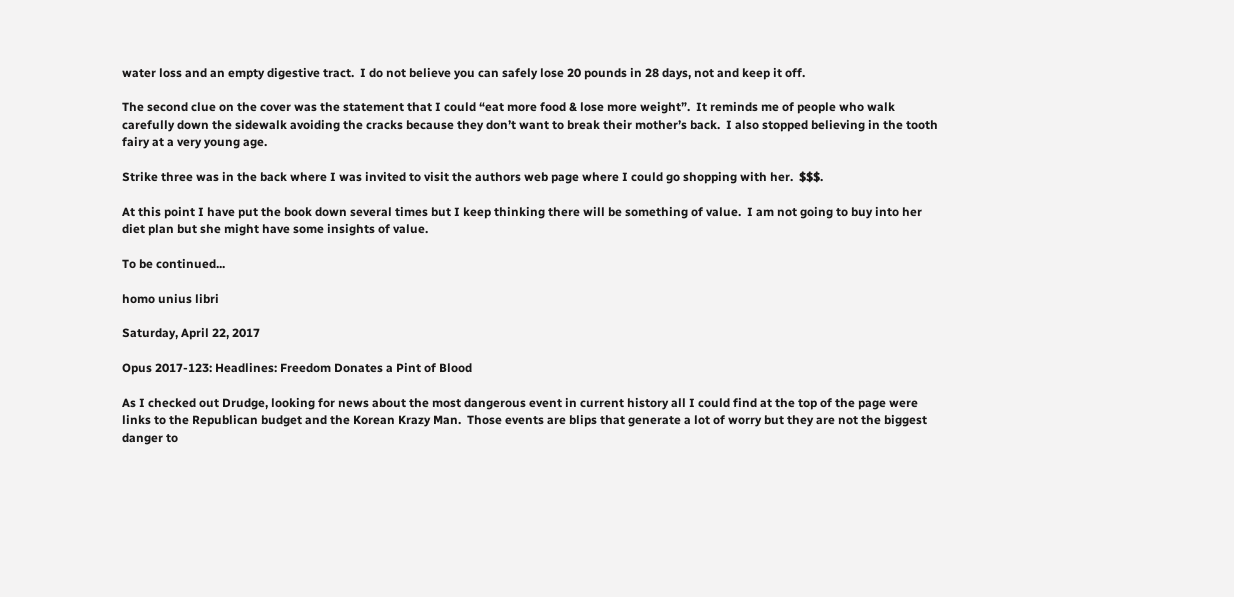water loss and an empty digestive tract.  I do not believe you can safely lose 20 pounds in 28 days, not and keep it off.

The second clue on the cover was the statement that I could “eat more food & lose more weight”.  It reminds me of people who walk carefully down the sidewalk avoiding the cracks because they don’t want to break their mother’s back.  I also stopped believing in the tooth fairy at a very young age.

Strike three was in the back where I was invited to visit the authors web page where I could go shopping with her.  $$$.

At this point I have put the book down several times but I keep thinking there will be something of value.  I am not going to buy into her diet plan but she might have some insights of value.

To be continued...

homo unius libri

Saturday, April 22, 2017

Opus 2017-123: Headlines: Freedom Donates a Pint of Blood

As I checked out Drudge, looking for news about the most dangerous event in current history all I could find at the top of the page were links to the Republican budget and the Korean Krazy Man.  Those events are blips that generate a lot of worry but they are not the biggest danger to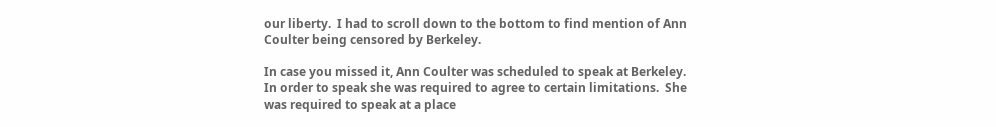our liberty.  I had to scroll down to the bottom to find mention of Ann Coulter being censored by Berkeley.

In case you missed it, Ann Coulter was scheduled to speak at Berkeley.  In order to speak she was required to agree to certain limitations.  She was required to speak at a place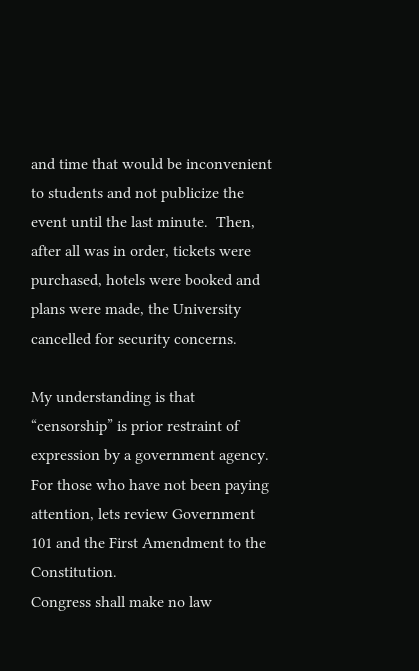and time that would be inconvenient to students and not publicize the event until the last minute.  Then, after all was in order, tickets were purchased, hotels were booked and plans were made, the University cancelled for security concerns.

My understanding is that “censorship” is prior restraint of expression by a government agency.  For those who have not been paying attention, lets review Government 101 and the First Amendment to the Constitution.
Congress shall make no law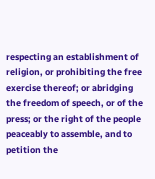respecting an establishment of religion, or prohibiting the free exercise thereof; or abridging the freedom of speech, or of the press; or the right of the people peaceably to assemble, and to petition the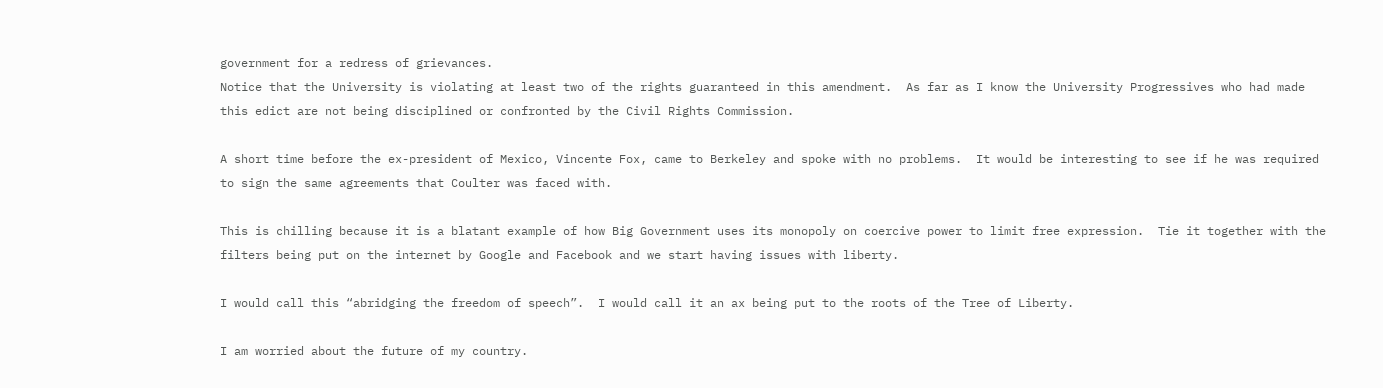government for a redress of grievances.
Notice that the University is violating at least two of the rights guaranteed in this amendment.  As far as I know the University Progressives who had made this edict are not being disciplined or confronted by the Civil Rights Commission.

A short time before the ex-president of Mexico, Vincente Fox, came to Berkeley and spoke with no problems.  It would be interesting to see if he was required to sign the same agreements that Coulter was faced with.

This is chilling because it is a blatant example of how Big Government uses its monopoly on coercive power to limit free expression.  Tie it together with the filters being put on the internet by Google and Facebook and we start having issues with liberty.

I would call this “abridging the freedom of speech”.  I would call it an ax being put to the roots of the Tree of Liberty.

I am worried about the future of my country.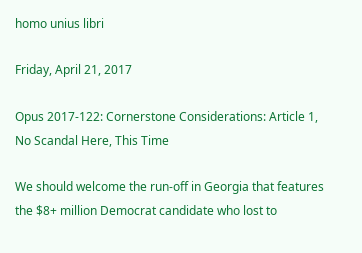homo unius libri

Friday, April 21, 2017

Opus 2017-122: Cornerstone Considerations: Article 1, No Scandal Here, This Time

We should welcome the run-off in Georgia that features the $8+ million Democrat candidate who lost to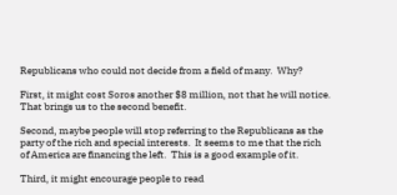Republicans who could not decide from a field of many.  Why?

First, it might cost Soros another $8 million, not that he will notice.  That brings us to the second benefit.

Second, maybe people will stop referring to the Republicans as the party of the rich and special interests.  It seems to me that the rich of America are financing the left.  This is a good example of it.

Third, it might encourage people to read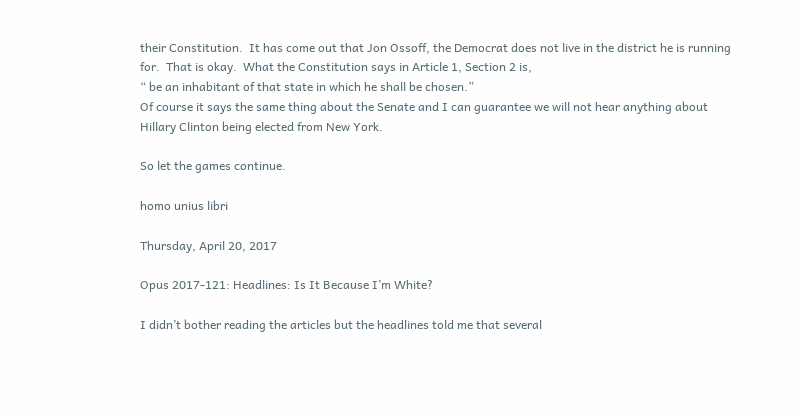their Constitution.  It has come out that Jon Ossoff, the Democrat does not live in the district he is running for.  That is okay.  What the Constitution says in Article 1, Section 2 is,
“ be an inhabitant of that state in which he shall be chosen.”
Of course it says the same thing about the Senate and I can guarantee we will not hear anything about Hillary Clinton being elected from New York.

So let the games continue.

homo unius libri

Thursday, April 20, 2017

Opus 2017-121: Headlines: Is It Because I’m White?

I didn’t bother reading the articles but the headlines told me that several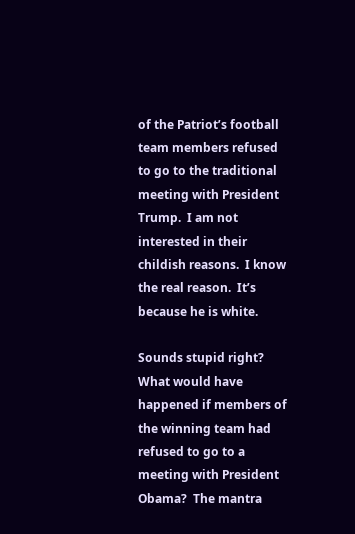of the Patriot’s football team members refused to go to the traditional meeting with President Trump.  I am not interested in their childish reasons.  I know the real reason.  It’s because he is white.

Sounds stupid right?  What would have happened if members of the winning team had refused to go to a meeting with President Obama?  The mantra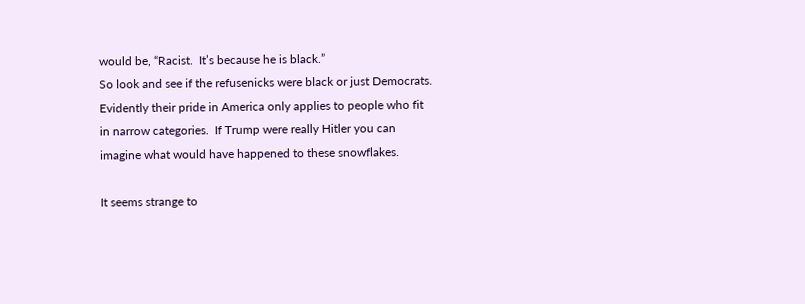would be, “Racist.  It’s because he is black.”
So look and see if the refusenicks were black or just Democrats.  Evidently their pride in America only applies to people who fit in narrow categories.  If Trump were really Hitler you can imagine what would have happened to these snowflakes.

It seems strange to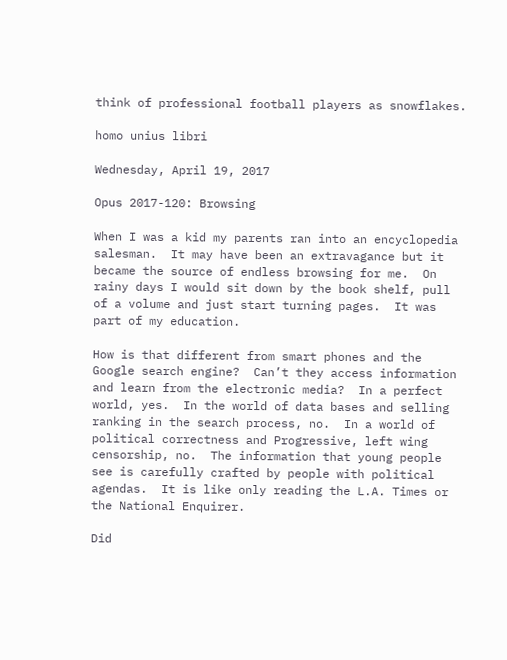think of professional football players as snowflakes.

homo unius libri

Wednesday, April 19, 2017

Opus 2017-120: Browsing

When I was a kid my parents ran into an encyclopedia salesman.  It may have been an extravagance but it became the source of endless browsing for me.  On rainy days I would sit down by the book shelf, pull of a volume and just start turning pages.  It was part of my education.

How is that different from smart phones and the Google search engine?  Can’t they access information and learn from the electronic media?  In a perfect world, yes.  In the world of data bases and selling ranking in the search process, no.  In a world of political correctness and Progressive, left wing censorship, no.  The information that young people see is carefully crafted by people with political agendas.  It is like only reading the L.A. Times or the National Enquirer.

Did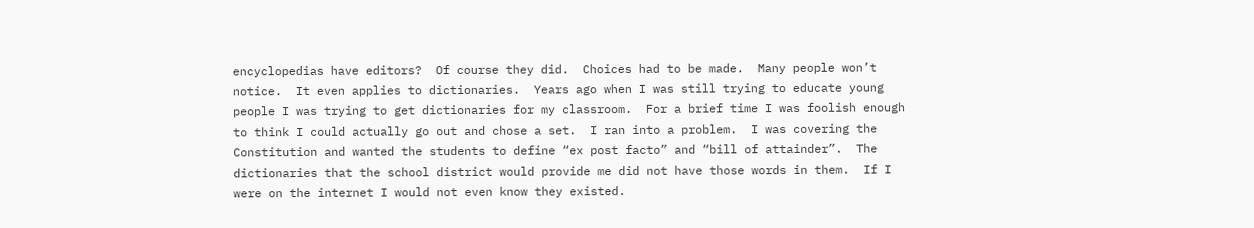encyclopedias have editors?  Of course they did.  Choices had to be made.  Many people won’t notice.  It even applies to dictionaries.  Years ago when I was still trying to educate young people I was trying to get dictionaries for my classroom.  For a brief time I was foolish enough to think I could actually go out and chose a set.  I ran into a problem.  I was covering the Constitution and wanted the students to define “ex post facto” and “bill of attainder”.  The dictionaries that the school district would provide me did not have those words in them.  If I were on the internet I would not even know they existed.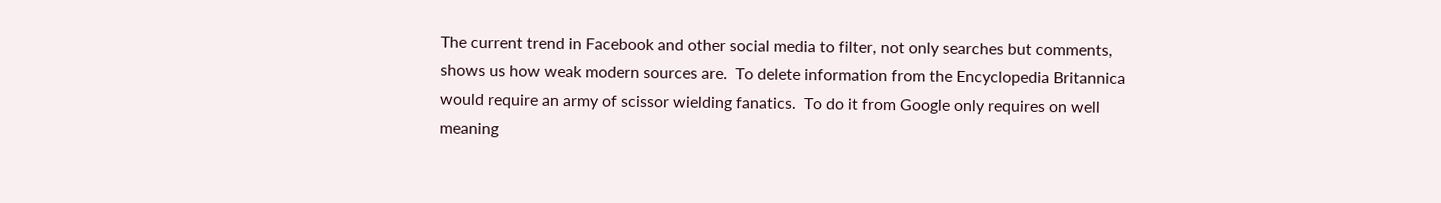The current trend in Facebook and other social media to filter, not only searches but comments, shows us how weak modern sources are.  To delete information from the Encyclopedia Britannica would require an army of scissor wielding fanatics.  To do it from Google only requires on well meaning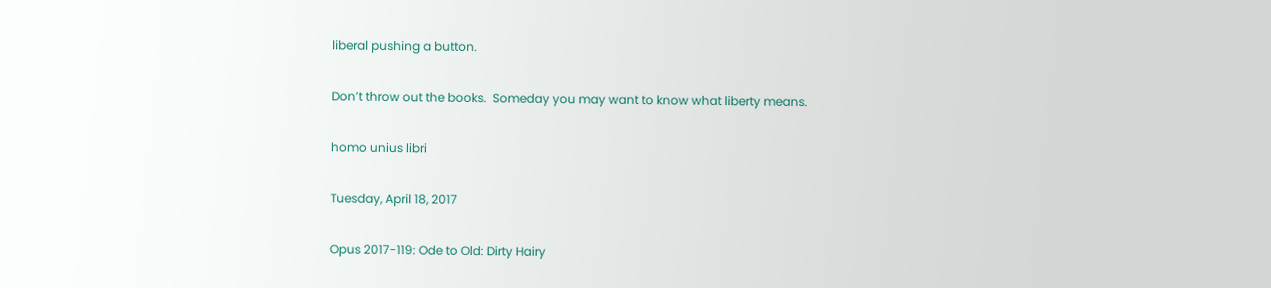liberal pushing a button.

Don’t throw out the books.  Someday you may want to know what liberty means.

homo unius libri

Tuesday, April 18, 2017

Opus 2017-119: Ode to Old: Dirty Hairy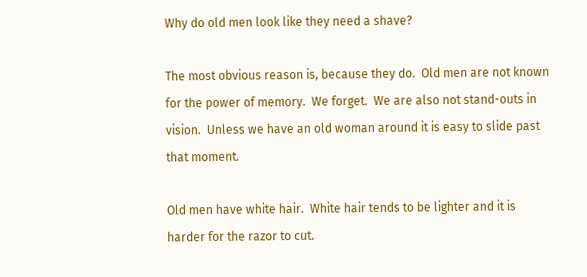Why do old men look like they need a shave?

The most obvious reason is, because they do.  Old men are not known for the power of memory.  We forget.  We are also not stand-outs in vision.  Unless we have an old woman around it is easy to slide past that moment.

Old men have white hair.  White hair tends to be lighter and it is harder for the razor to cut.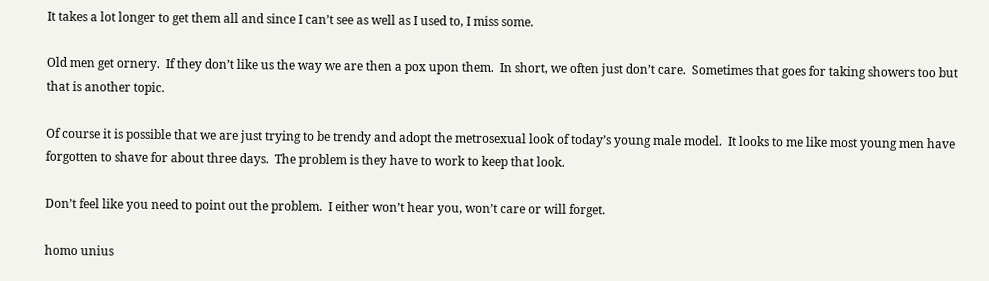It takes a lot longer to get them all and since I can’t see as well as I used to, I miss some.

Old men get ornery.  If they don’t like us the way we are then a pox upon them.  In short, we often just don’t care.  Sometimes that goes for taking showers too but that is another topic.

Of course it is possible that we are just trying to be trendy and adopt the metrosexual look of today’s young male model.  It looks to me like most young men have forgotten to shave for about three days.  The problem is they have to work to keep that look.

Don’t feel like you need to point out the problem.  I either won’t hear you, won’t care or will forget.

homo unius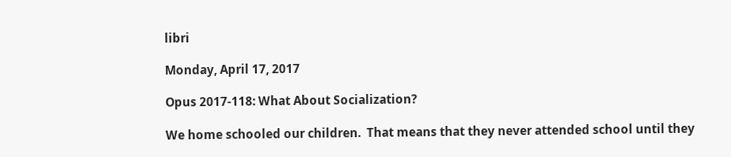libri

Monday, April 17, 2017

Opus 2017-118: What About Socialization?

We home schooled our children.  That means that they never attended school until they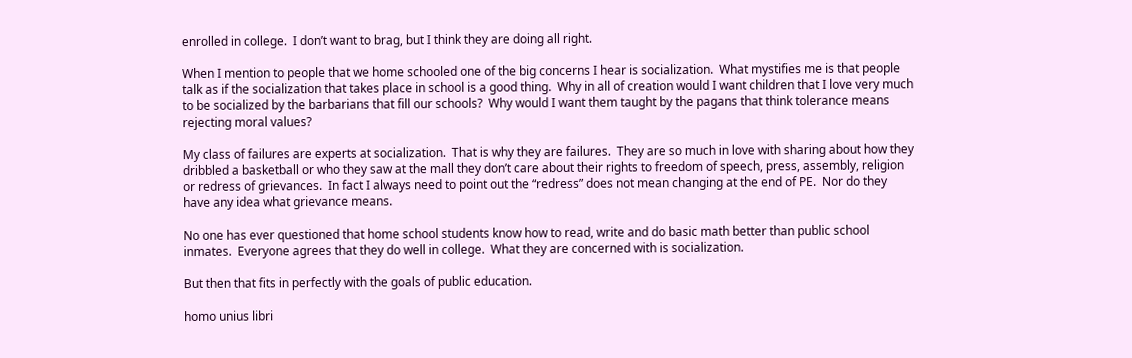enrolled in college.  I don’t want to brag, but I think they are doing all right.

When I mention to people that we home schooled one of the big concerns I hear is socialization.  What mystifies me is that people talk as if the socialization that takes place in school is a good thing.  Why in all of creation would I want children that I love very much to be socialized by the barbarians that fill our schools?  Why would I want them taught by the pagans that think tolerance means rejecting moral values?

My class of failures are experts at socialization.  That is why they are failures.  They are so much in love with sharing about how they dribbled a basketball or who they saw at the mall they don’t care about their rights to freedom of speech, press, assembly, religion or redress of grievances.  In fact I always need to point out the “redress” does not mean changing at the end of PE.  Nor do they have any idea what grievance means.

No one has ever questioned that home school students know how to read, write and do basic math better than public school inmates.  Everyone agrees that they do well in college.  What they are concerned with is socialization.

But then that fits in perfectly with the goals of public education.

homo unius libri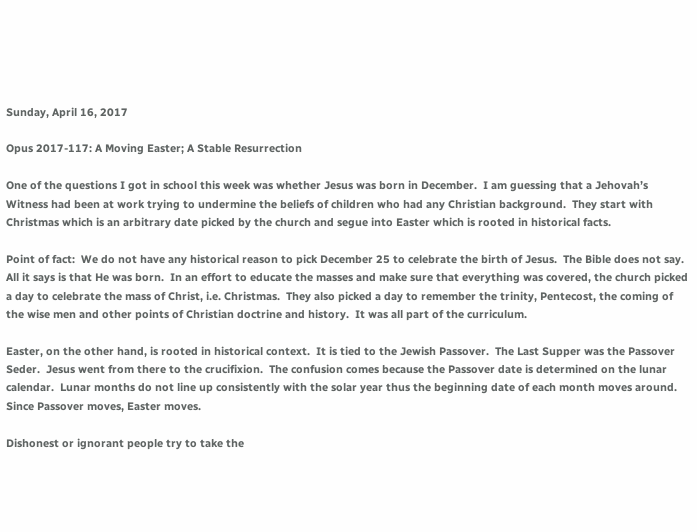Sunday, April 16, 2017

Opus 2017-117: A Moving Easter; A Stable Resurrection

One of the questions I got in school this week was whether Jesus was born in December.  I am guessing that a Jehovah’s Witness had been at work trying to undermine the beliefs of children who had any Christian background.  They start with Christmas which is an arbitrary date picked by the church and segue into Easter which is rooted in historical facts.

Point of fact:  We do not have any historical reason to pick December 25 to celebrate the birth of Jesus.  The Bible does not say.  All it says is that He was born.  In an effort to educate the masses and make sure that everything was covered, the church picked a day to celebrate the mass of Christ, i.e. Christmas.  They also picked a day to remember the trinity, Pentecost, the coming of the wise men and other points of Christian doctrine and history.  It was all part of the curriculum.

Easter, on the other hand, is rooted in historical context.  It is tied to the Jewish Passover.  The Last Supper was the Passover Seder.  Jesus went from there to the crucifixion.  The confusion comes because the Passover date is determined on the lunar calendar.  Lunar months do not line up consistently with the solar year thus the beginning date of each month moves around.  Since Passover moves, Easter moves.

Dishonest or ignorant people try to take the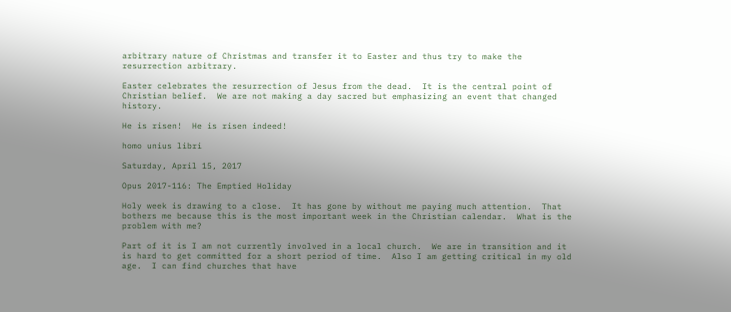arbitrary nature of Christmas and transfer it to Easter and thus try to make the resurrection arbitrary.

Easter celebrates the resurrection of Jesus from the dead.  It is the central point of Christian belief.  We are not making a day sacred but emphasizing an event that changed history.

He is risen!  He is risen indeed!

homo unius libri

Saturday, April 15, 2017

Opus 2017-116: The Emptied Holiday

Holy week is drawing to a close.  It has gone by without me paying much attention.  That bothers me because this is the most important week in the Christian calendar.  What is the problem with me?

Part of it is I am not currently involved in a local church.  We are in transition and it is hard to get committed for a short period of time.  Also I am getting critical in my old age.  I can find churches that have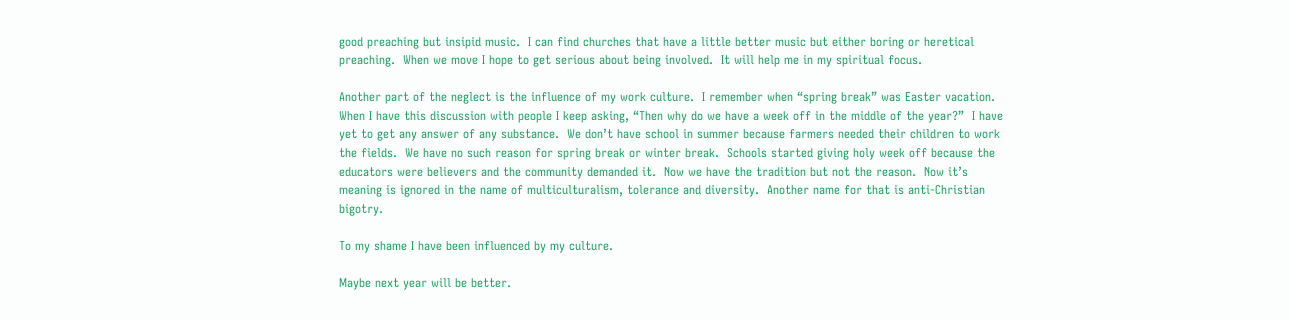good preaching but insipid music.  I can find churches that have a little better music but either boring or heretical preaching.  When we move I hope to get serious about being involved.  It will help me in my spiritual focus.

Another part of the neglect is the influence of my work culture.  I remember when “spring break” was Easter vacation.  When I have this discussion with people I keep asking, “Then why do we have a week off in the middle of the year?”  I have yet to get any answer of any substance.  We don’t have school in summer because farmers needed their children to work the fields.  We have no such reason for spring break or winter break.  Schools started giving holy week off because the educators were believers and the community demanded it.  Now we have the tradition but not the reason.  Now it’s meaning is ignored in the name of multiculturalism, tolerance and diversity.  Another name for that is anti-Christian bigotry.

To my shame I have been influenced by my culture.

Maybe next year will be better.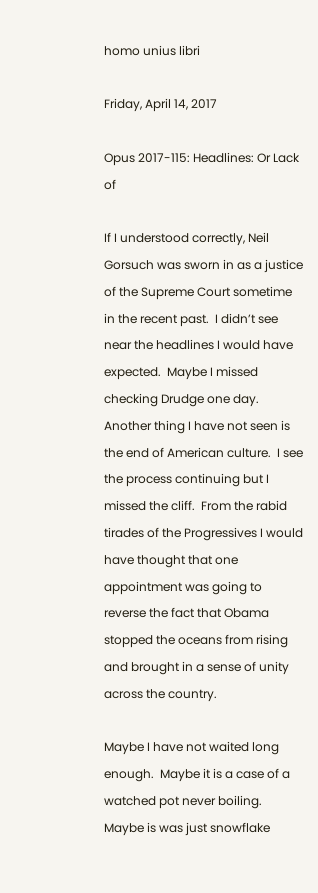homo unius libri

Friday, April 14, 2017

Opus 2017-115: Headlines: Or Lack of

If I understood correctly, Neil Gorsuch was sworn in as a justice of the Supreme Court sometime in the recent past.  I didn’t see near the headlines I would have expected.  Maybe I missed checking Drudge one day.  Another thing I have not seen is the end of American culture.  I see the process continuing but I missed the cliff.  From the rabid tirades of the Progressives I would have thought that one appointment was going to reverse the fact that Obama stopped the oceans from rising and brought in a sense of unity across the country.

Maybe I have not waited long enough.  Maybe it is a case of a watched pot never boiling.  Maybe is was just snowflake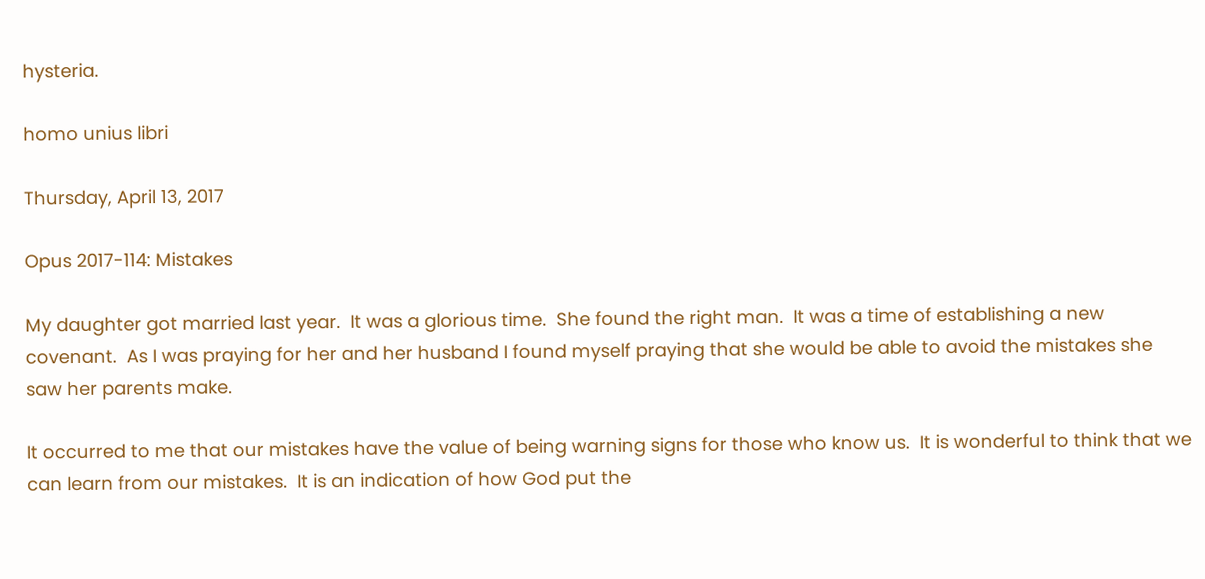hysteria.

homo unius libri

Thursday, April 13, 2017

Opus 2017-114: Mistakes

My daughter got married last year.  It was a glorious time.  She found the right man.  It was a time of establishing a new covenant.  As I was praying for her and her husband I found myself praying that she would be able to avoid the mistakes she saw her parents make.

It occurred to me that our mistakes have the value of being warning signs for those who know us.  It is wonderful to think that we can learn from our mistakes.  It is an indication of how God put the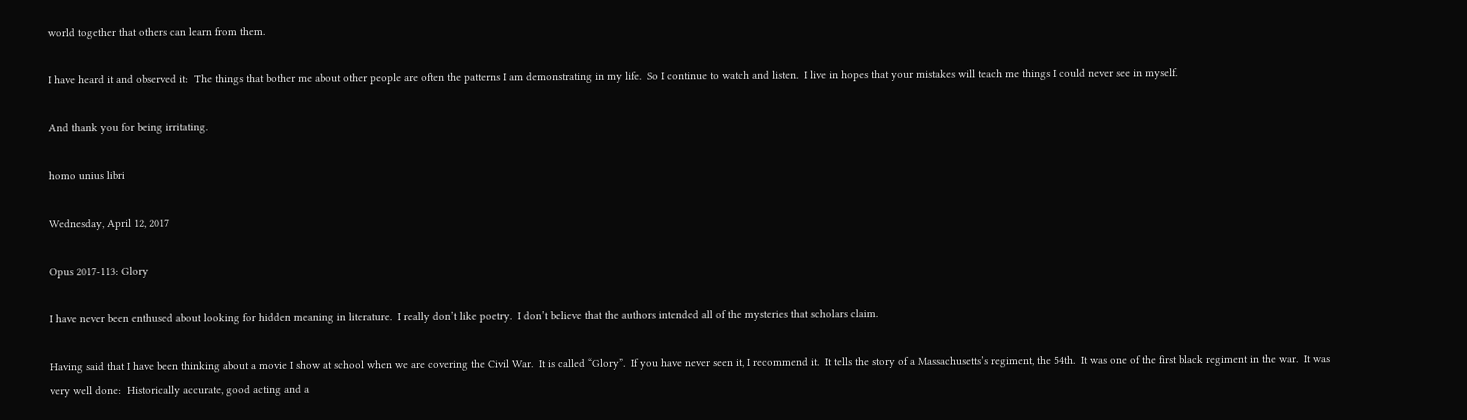world together that others can learn from them.

I have heard it and observed it:  The things that bother me about other people are often the patterns I am demonstrating in my life.  So I continue to watch and listen.  I live in hopes that your mistakes will teach me things I could never see in myself.

And thank you for being irritating.

homo unius libri

Wednesday, April 12, 2017

Opus 2017-113: Glory

I have never been enthused about looking for hidden meaning in literature.  I really don’t like poetry.  I don’t believe that the authors intended all of the mysteries that scholars claim.

Having said that I have been thinking about a movie I show at school when we are covering the Civil War.  It is called “Glory”.  If you have never seen it, I recommend it.  It tells the story of a Massachusetts’s regiment, the 54th.  It was one of the first black regiment in the war.  It was very well done:  Historically accurate, good acting and a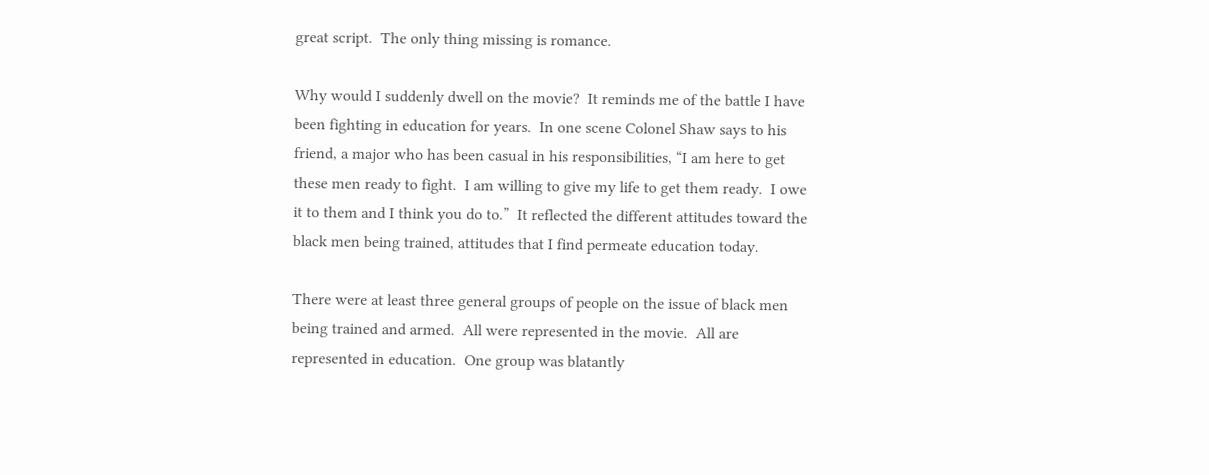great script.  The only thing missing is romance.

Why would I suddenly dwell on the movie?  It reminds me of the battle I have been fighting in education for years.  In one scene Colonel Shaw says to his friend, a major who has been casual in his responsibilities, “I am here to get these men ready to fight.  I am willing to give my life to get them ready.  I owe it to them and I think you do to.”  It reflected the different attitudes toward the black men being trained, attitudes that I find permeate education today.

There were at least three general groups of people on the issue of black men being trained and armed.  All were represented in the movie.  All are represented in education.  One group was blatantly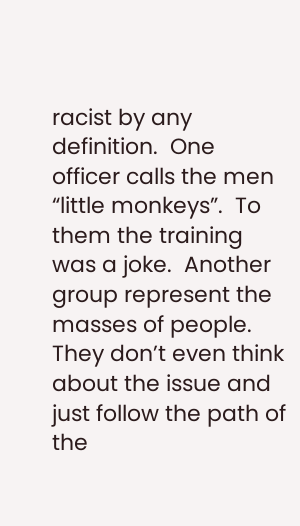racist by any definition.  One officer calls the men “little monkeys”.  To them the training was a joke.  Another group represent the masses of people.  They don’t even think about the issue and just follow the path of the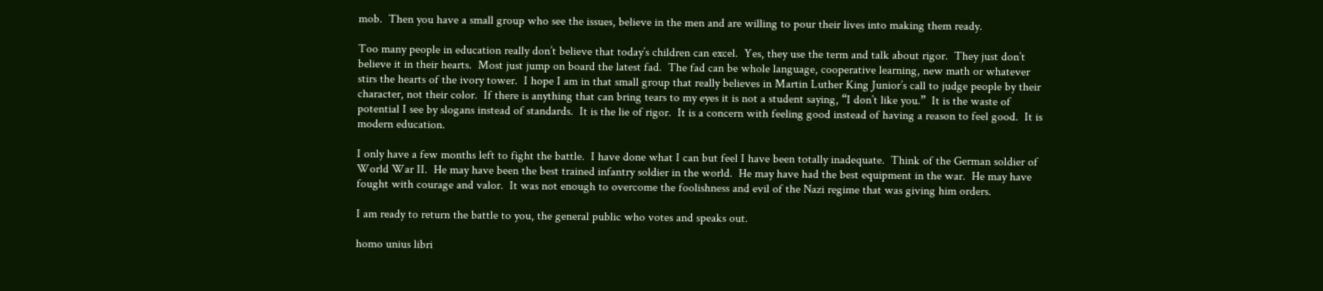mob.  Then you have a small group who see the issues, believe in the men and are willing to pour their lives into making them ready.

Too many people in education really don’t believe that today’s children can excel.  Yes, they use the term and talk about rigor.  They just don’t believe it in their hearts.  Most just jump on board the latest fad.  The fad can be whole language, cooperative learning, new math or whatever stirs the hearts of the ivory tower.  I hope I am in that small group that really believes in Martin Luther King Junior’s call to judge people by their character, not their color.  If there is anything that can bring tears to my eyes it is not a student saying, “I don’t like you.”  It is the waste of potential I see by slogans instead of standards.  It is the lie of rigor.  It is a concern with feeling good instead of having a reason to feel good.  It is modern education.

I only have a few months left to fight the battle.  I have done what I can but feel I have been totally inadequate.  Think of the German soldier of World War II.  He may have been the best trained infantry soldier in the world.  He may have had the best equipment in the war.  He may have fought with courage and valor.  It was not enough to overcome the foolishness and evil of the Nazi regime that was giving him orders.

I am ready to return the battle to you, the general public who votes and speaks out.

homo unius libri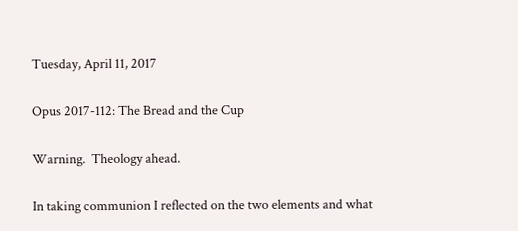Tuesday, April 11, 2017

Opus 2017-112: The Bread and the Cup

Warning.  Theology ahead.

In taking communion I reflected on the two elements and what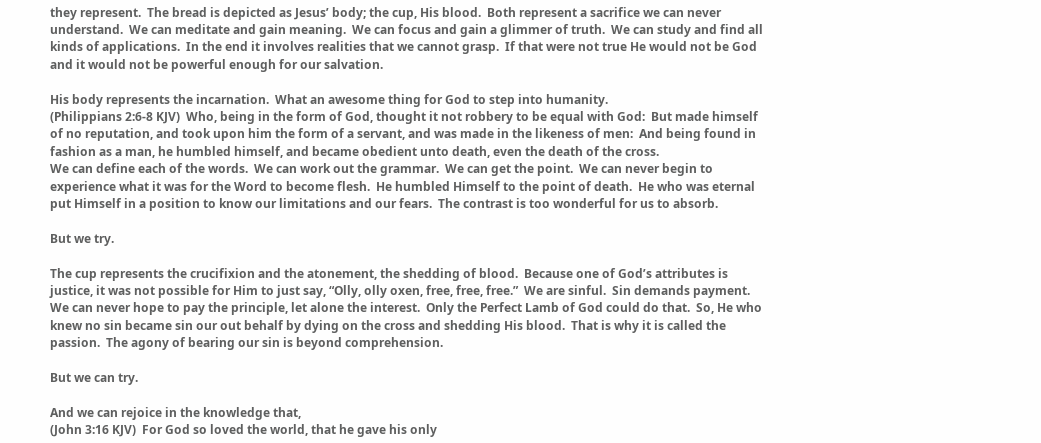they represent.  The bread is depicted as Jesus’ body; the cup, His blood.  Both represent a sacrifice we can never understand.  We can meditate and gain meaning.  We can focus and gain a glimmer of truth.  We can study and find all kinds of applications.  In the end it involves realities that we cannot grasp.  If that were not true He would not be God and it would not be powerful enough for our salvation.

His body represents the incarnation.  What an awesome thing for God to step into humanity.
(Philippians 2:6-8 KJV)  Who, being in the form of God, thought it not robbery to be equal with God:  But made himself of no reputation, and took upon him the form of a servant, and was made in the likeness of men:  And being found in fashion as a man, he humbled himself, and became obedient unto death, even the death of the cross.
We can define each of the words.  We can work out the grammar.  We can get the point.  We can never begin to experience what it was for the Word to become flesh.  He humbled Himself to the point of death.  He who was eternal put Himself in a position to know our limitations and our fears.  The contrast is too wonderful for us to absorb.

But we try.

The cup represents the crucifixion and the atonement, the shedding of blood.  Because one of God’s attributes is justice, it was not possible for Him to just say, “Olly, olly oxen, free, free, free.”  We are sinful.  Sin demands payment.  We can never hope to pay the principle, let alone the interest.  Only the Perfect Lamb of God could do that.  So, He who knew no sin became sin our out behalf by dying on the cross and shedding His blood.  That is why it is called the passion.  The agony of bearing our sin is beyond comprehension.

But we can try.

And we can rejoice in the knowledge that,
(John 3:16 KJV)  For God so loved the world, that he gave his only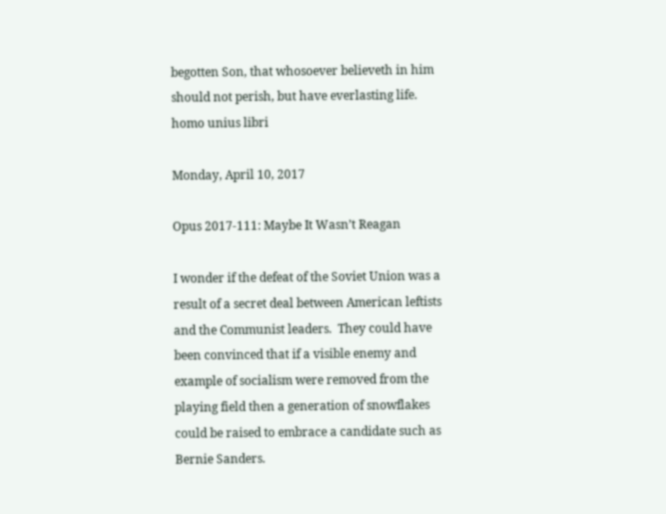begotten Son, that whosoever believeth in him should not perish, but have everlasting life.
homo unius libri

Monday, April 10, 2017

Opus 2017-111: Maybe It Wasn’t Reagan

I wonder if the defeat of the Soviet Union was a result of a secret deal between American leftists and the Communist leaders.  They could have been convinced that if a visible enemy and example of socialism were removed from the playing field then a generation of snowflakes could be raised to embrace a candidate such as Bernie Sanders.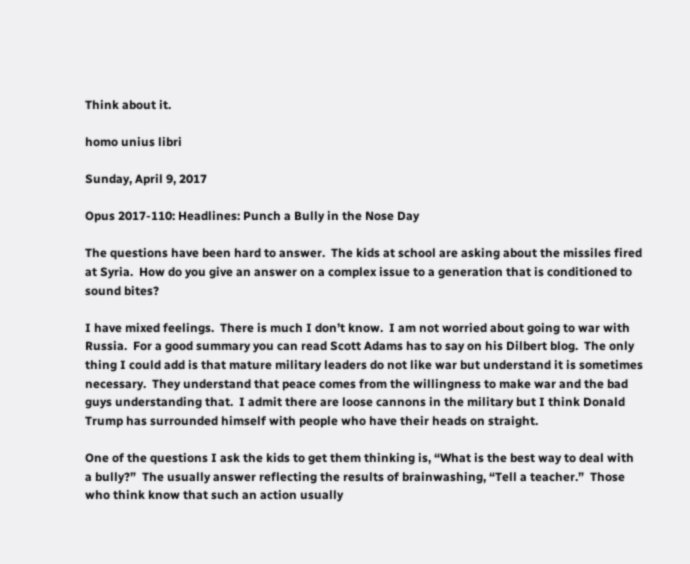Think about it.

homo unius libri

Sunday, April 9, 2017

Opus 2017-110: Headlines: Punch a Bully in the Nose Day

The questions have been hard to answer.  The kids at school are asking about the missiles fired at Syria.  How do you give an answer on a complex issue to a generation that is conditioned to sound bites?

I have mixed feelings.  There is much I don’t know.  I am not worried about going to war with Russia.  For a good summary you can read Scott Adams has to say on his Dilbert blog.  The only thing I could add is that mature military leaders do not like war but understand it is sometimes necessary.  They understand that peace comes from the willingness to make war and the bad guys understanding that.  I admit there are loose cannons in the military but I think Donald Trump has surrounded himself with people who have their heads on straight.

One of the questions I ask the kids to get them thinking is, “What is the best way to deal with a bully?”  The usually answer reflecting the results of brainwashing, “Tell a teacher.”  Those who think know that such an action usually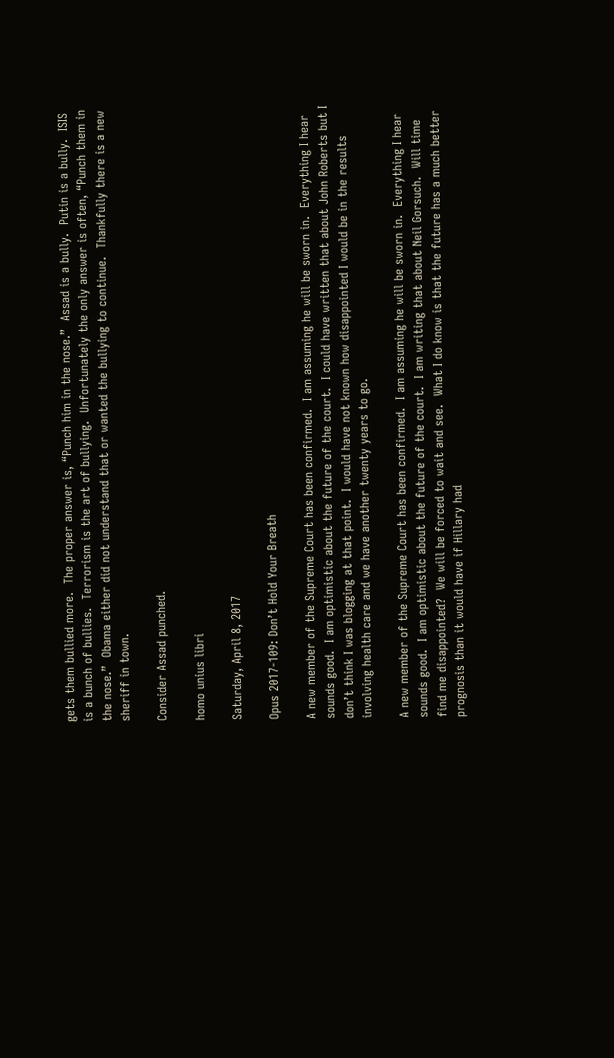gets them bullied more.  The proper answer is, “Punch him in the nose.”  Assad is a bully.  Putin is a bully.  ISIS is a bunch of bullies.  Terrorism is the art of bullying.  Unfortunately the only answer is often, “Punch them in the nose.”  Obama either did not understand that or wanted the bullying to continue.  Thankfully there is a new sheriff in town.

Consider Assad punched.

homo unius libri

Saturday, April 8, 2017

Opus 2017-109: Don’t Hold Your Breath

A new member of the Supreme Court has been confirmed.  I am assuming he will be sworn in.  Everything I hear sounds good.  I am optimistic about the future of the court.  I could have written that about John Roberts but I don’t think I was blogging at that point.  I would have not known how disappointed I would be in the results involving health care and we have another twenty years to go.

A new member of the Supreme Court has been confirmed.  I am assuming he will be sworn in.  Everything I hear sounds good.  I am optimistic about the future of the court.  I am writing that about Neil Gorsuch.  Will time find me disappointed?  We will be forced to wait and see.  What I do know is that the future has a much better prognosis than it would have if Hillary had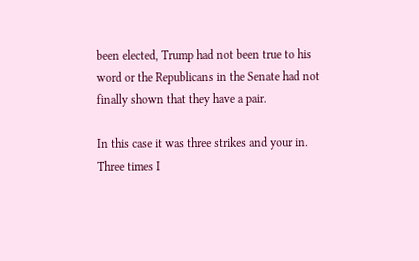been elected, Trump had not been true to his word or the Republicans in the Senate had not finally shown that they have a pair.

In this case it was three strikes and your in.  Three times I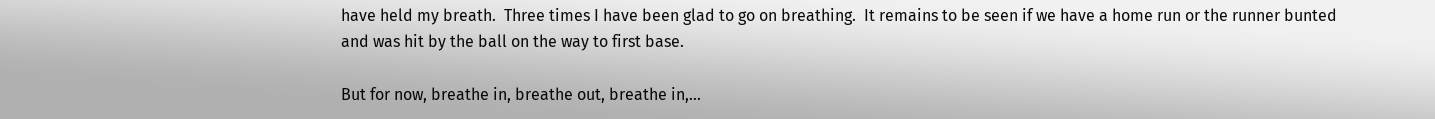have held my breath.  Three times I have been glad to go on breathing.  It remains to be seen if we have a home run or the runner bunted and was hit by the ball on the way to first base.

But for now, breathe in, breathe out, breathe in,...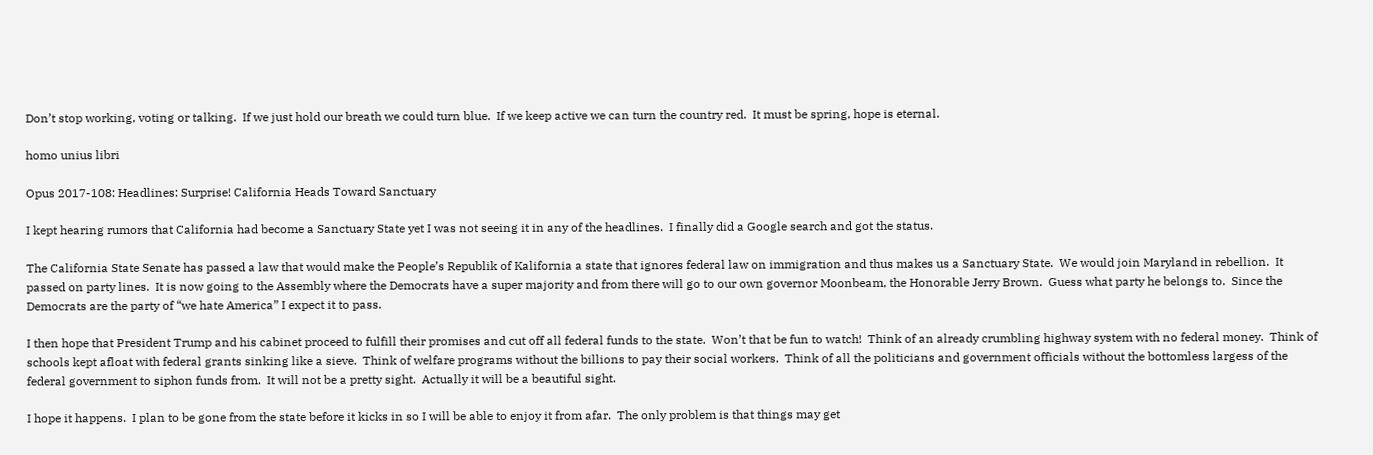Don’t stop working, voting or talking.  If we just hold our breath we could turn blue.  If we keep active we can turn the country red.  It must be spring, hope is eternal.

homo unius libri

Opus 2017-108: Headlines: Surprise! California Heads Toward Sanctuary

I kept hearing rumors that California had become a Sanctuary State yet I was not seeing it in any of the headlines.  I finally did a Google search and got the status.

The California State Senate has passed a law that would make the People’s Republik of Kalifornia a state that ignores federal law on immigration and thus makes us a Sanctuary State.  We would join Maryland in rebellion.  It passed on party lines.  It is now going to the Assembly where the Democrats have a super majority and from there will go to our own governor Moonbeam, the Honorable Jerry Brown.  Guess what party he belongs to.  Since the Democrats are the party of “we hate America” I expect it to pass.

I then hope that President Trump and his cabinet proceed to fulfill their promises and cut off all federal funds to the state.  Won’t that be fun to watch!  Think of an already crumbling highway system with no federal money.  Think of schools kept afloat with federal grants sinking like a sieve.  Think of welfare programs without the billions to pay their social workers.  Think of all the politicians and government officials without the bottomless largess of the federal government to siphon funds from.  It will not be a pretty sight.  Actually it will be a beautiful sight.

I hope it happens.  I plan to be gone from the state before it kicks in so I will be able to enjoy it from afar.  The only problem is that things may get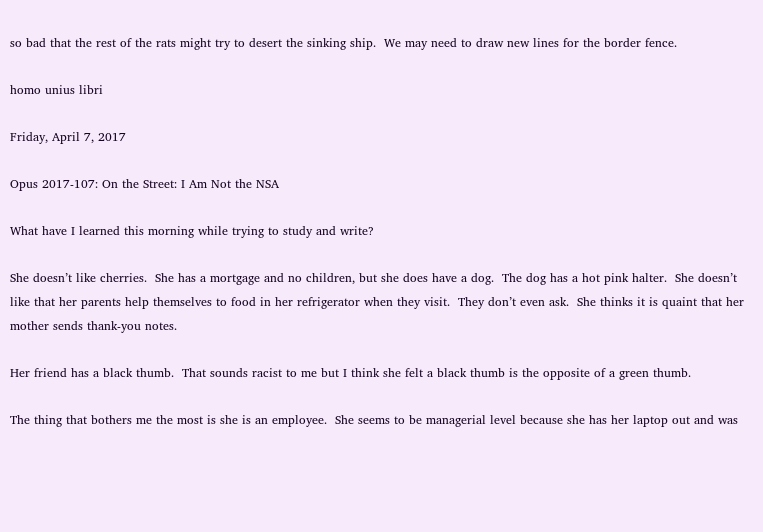so bad that the rest of the rats might try to desert the sinking ship.  We may need to draw new lines for the border fence.

homo unius libri

Friday, April 7, 2017

Opus 2017-107: On the Street: I Am Not the NSA

What have I learned this morning while trying to study and write?

She doesn’t like cherries.  She has a mortgage and no children, but she does have a dog.  The dog has a hot pink halter.  She doesn’t like that her parents help themselves to food in her refrigerator when they visit.  They don’t even ask.  She thinks it is quaint that her mother sends thank-you notes.

Her friend has a black thumb.  That sounds racist to me but I think she felt a black thumb is the opposite of a green thumb.

The thing that bothers me the most is she is an employee.  She seems to be managerial level because she has her laptop out and was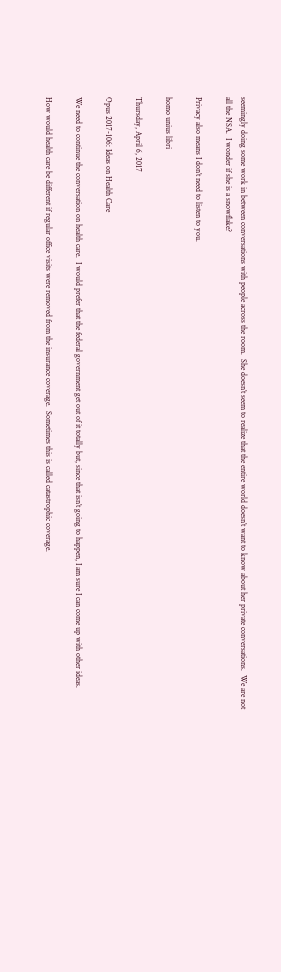seemingly doing some work in between conversations with people across the room.  She doesn’t seem to realize that the entire world doesn’t want to know about her private conversations.  We are not all the NSA.  I wonder if she is a snowflake?

Privacy also means I don’t need to listen to you.

homo unius libri

Thursday, April 6, 2017

Opus 2017-106: Ideas on Health Care

We need to continue the conversation on health care.  I would prefer that the federal government get out of it totally but, since that isn’t going to happen, I am sure I can come up with other ideas.

How would health care be different if regular office visits were removed from the insurance coverage.  Sometimes this is called catastrophic coverage.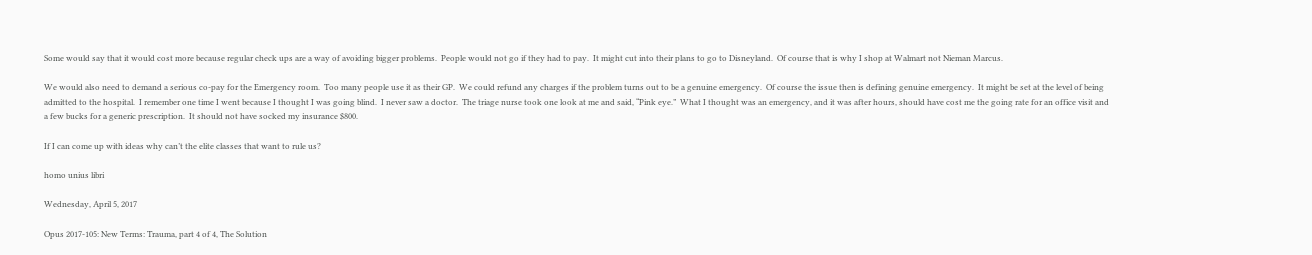Some would say that it would cost more because regular check ups are a way of avoiding bigger problems.  People would not go if they had to pay.  It might cut into their plans to go to Disneyland.  Of course that is why I shop at Walmart not Nieman Marcus.

We would also need to demand a serious co-pay for the Emergency room.  Too many people use it as their GP.  We could refund any charges if the problem turns out to be a genuine emergency.  Of course the issue then is defining genuine emergency.  It might be set at the level of being admitted to the hospital.  I remember one time I went because I thought I was going blind.  I never saw a doctor.  The triage nurse took one look at me and said, “Pink eye.”  What I thought was an emergency, and it was after hours, should have cost me the going rate for an office visit and a few bucks for a generic prescription.  It should not have socked my insurance $800.

If I can come up with ideas why can’t the elite classes that want to rule us?

homo unius libri

Wednesday, April 5, 2017

Opus 2017-105: New Terms: Trauma, part 4 of 4, The Solution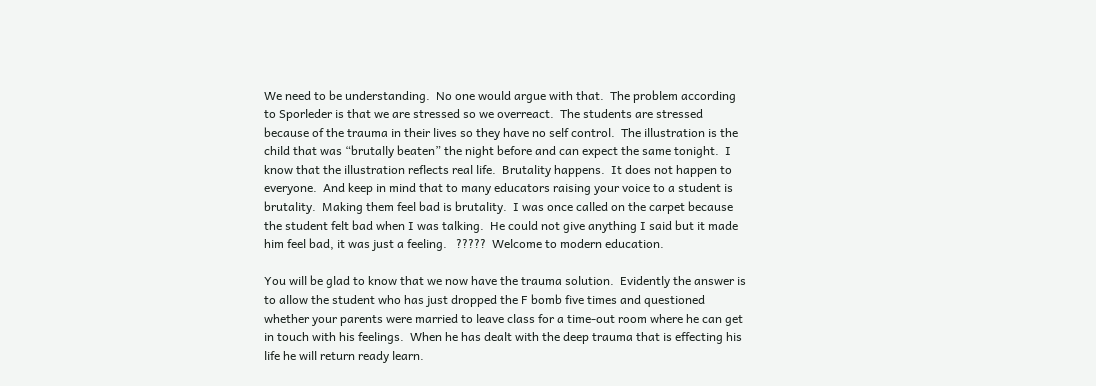We need to be understanding.  No one would argue with that.  The problem according to Sporleder is that we are stressed so we overreact.  The students are stressed because of the trauma in their lives so they have no self control.  The illustration is the child that was “brutally beaten” the night before and can expect the same tonight.  I know that the illustration reflects real life.  Brutality happens.  It does not happen to everyone.  And keep in mind that to many educators raising your voice to a student is brutality.  Making them feel bad is brutality.  I was once called on the carpet because the student felt bad when I was talking.  He could not give anything I said but it made him feel bad, it was just a feeling.   ?????  Welcome to modern education.

You will be glad to know that we now have the trauma solution.  Evidently the answer is to allow the student who has just dropped the F bomb five times and questioned whether your parents were married to leave class for a time-out room where he can get in touch with his feelings.  When he has dealt with the deep trauma that is effecting his life he will return ready learn.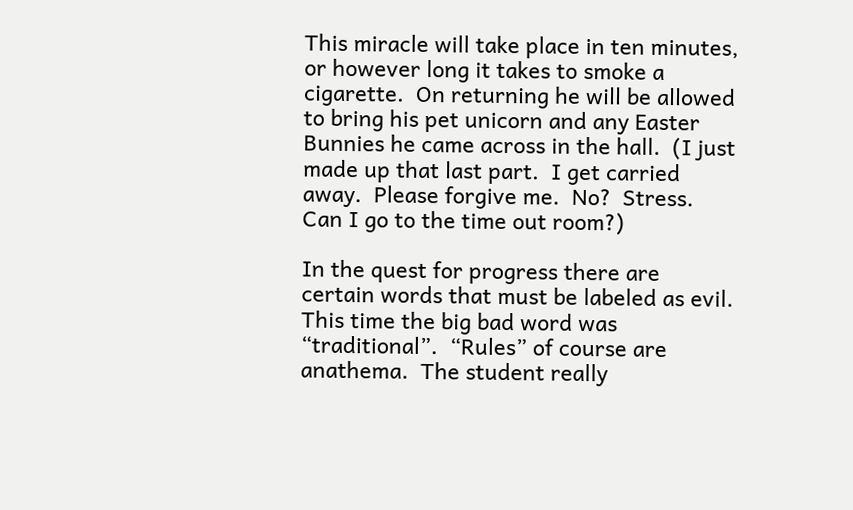This miracle will take place in ten minutes, or however long it takes to smoke a cigarette.  On returning he will be allowed to bring his pet unicorn and any Easter Bunnies he came across in the hall.  (I just made up that last part.  I get carried away.  Please forgive me.  No?  Stress.  Can I go to the time out room?)

In the quest for progress there are certain words that must be labeled as evil.  This time the big bad word was “traditional”.  “Rules” of course are anathema.  The student really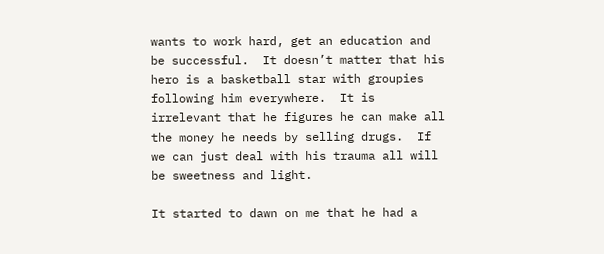wants to work hard, get an education and be successful.  It doesn’t matter that his hero is a basketball star with groupies following him everywhere.  It is irrelevant that he figures he can make all the money he needs by selling drugs.  If we can just deal with his trauma all will be sweetness and light.

It started to dawn on me that he had a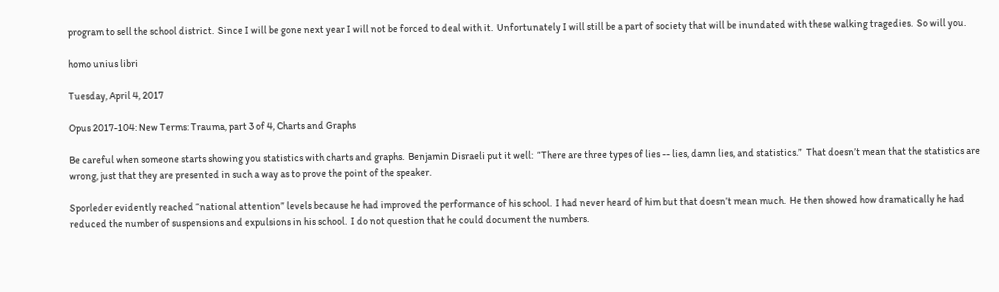program to sell the school district.  Since I will be gone next year I will not be forced to deal with it.  Unfortunately I will still be a part of society that will be inundated with these walking tragedies.  So will you.

homo unius libri

Tuesday, April 4, 2017

Opus 2017-104: New Terms: Trauma, part 3 of 4, Charts and Graphs

Be careful when someone starts showing you statistics with charts and graphs.  Benjamin Disraeli put it well:  “There are three types of lies -- lies, damn lies, and statistics.”  That doesn’t mean that the statistics are wrong, just that they are presented in such a way as to prove the point of the speaker.

Sporleder evidently reached “national attention” levels because he had improved the performance of his school.  I had never heard of him but that doesn’t mean much.  He then showed how dramatically he had reduced the number of suspensions and expulsions in his school.  I do not question that he could document the numbers.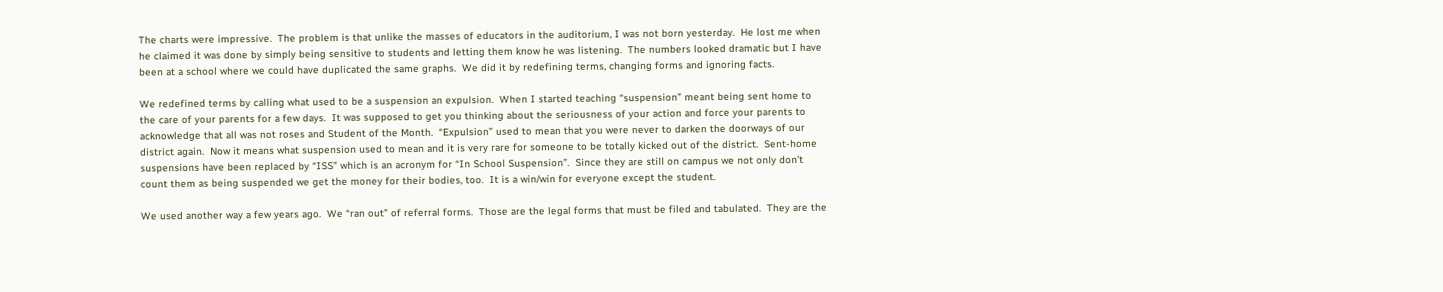The charts were impressive.  The problem is that unlike the masses of educators in the auditorium, I was not born yesterday.  He lost me when he claimed it was done by simply being sensitive to students and letting them know he was listening.  The numbers looked dramatic but I have been at a school where we could have duplicated the same graphs.  We did it by redefining terms, changing forms and ignoring facts.

We redefined terms by calling what used to be a suspension an expulsion.  When I started teaching “suspension” meant being sent home to the care of your parents for a few days.  It was supposed to get you thinking about the seriousness of your action and force your parents to acknowledge that all was not roses and Student of the Month.  “Expulsion” used to mean that you were never to darken the doorways of our district again.  Now it means what suspension used to mean and it is very rare for someone to be totally kicked out of the district.  Sent-home suspensions have been replaced by “ISS” which is an acronym for “In School Suspension”.  Since they are still on campus we not only don’t count them as being suspended we get the money for their bodies, too.  It is a win/win for everyone except the student.

We used another way a few years ago.  We “ran out” of referral forms.  Those are the legal forms that must be filed and tabulated.  They are the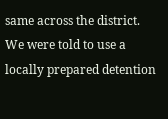same across the district.  We were told to use a locally prepared detention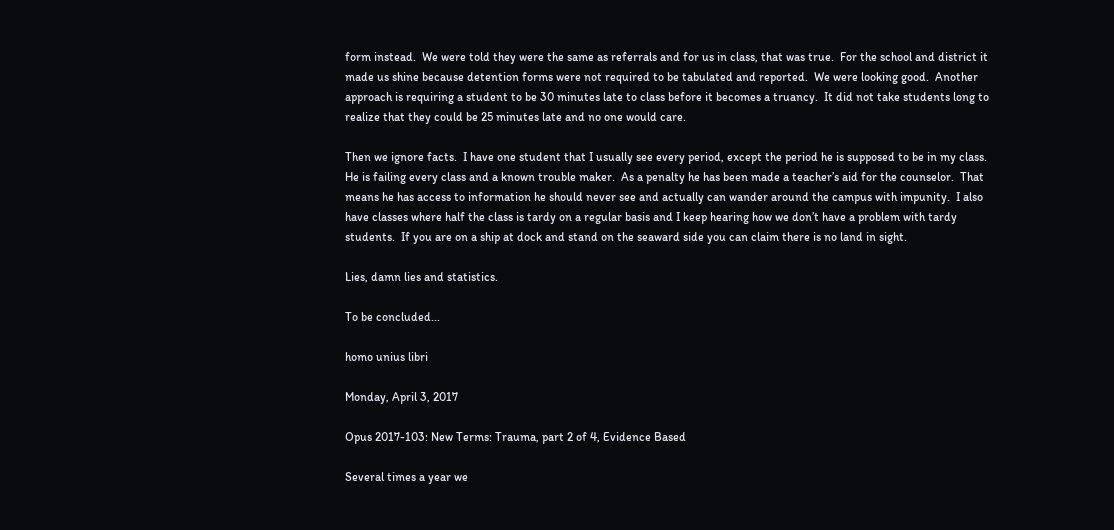form instead.  We were told they were the same as referrals and for us in class, that was true.  For the school and district it made us shine because detention forms were not required to be tabulated and reported.  We were looking good.  Another approach is requiring a student to be 30 minutes late to class before it becomes a truancy.  It did not take students long to realize that they could be 25 minutes late and no one would care.

Then we ignore facts.  I have one student that I usually see every period, except the period he is supposed to be in my class.  He is failing every class and a known trouble maker.  As a penalty he has been made a teacher’s aid for the counselor.  That means he has access to information he should never see and actually can wander around the campus with impunity.  I also have classes where half the class is tardy on a regular basis and I keep hearing how we don’t have a problem with tardy students.  If you are on a ship at dock and stand on the seaward side you can claim there is no land in sight.

Lies, damn lies and statistics.

To be concluded...

homo unius libri

Monday, April 3, 2017

Opus 2017-103: New Terms: Trauma, part 2 of 4, Evidence Based

Several times a year we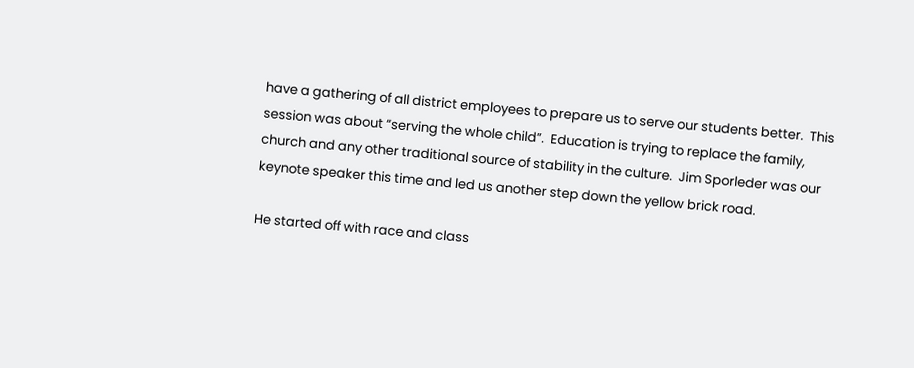have a gathering of all district employees to prepare us to serve our students better.  This session was about “serving the whole child”.  Education is trying to replace the family, church and any other traditional source of stability in the culture.  Jim Sporleder was our keynote speaker this time and led us another step down the yellow brick road.

He started off with race and class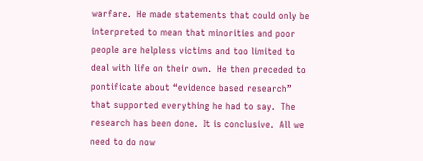warfare.  He made statements that could only be interpreted to mean that minorities and poor people are helpless victims and too limited to deal with life on their own.  He then preceded to pontificate about “evidence based research” that supported everything he had to say.  The research has been done.  It is conclusive.  All we need to do now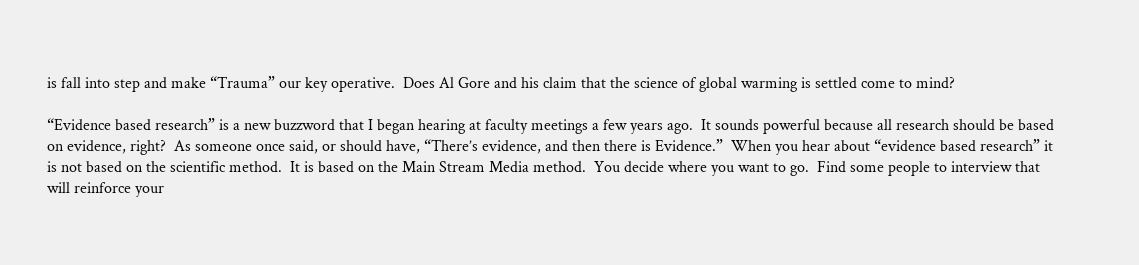is fall into step and make “Trauma” our key operative.  Does Al Gore and his claim that the science of global warming is settled come to mind?

“Evidence based research” is a new buzzword that I began hearing at faculty meetings a few years ago.  It sounds powerful because all research should be based on evidence, right?  As someone once said, or should have, “There’s evidence, and then there is Evidence.”  When you hear about “evidence based research” it is not based on the scientific method.  It is based on the Main Stream Media method.  You decide where you want to go.  Find some people to interview that will reinforce your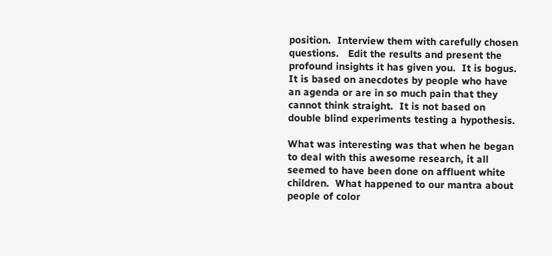position.  Interview them with carefully chosen questions.   Edit the results and present the profound insights it has given you.  It is bogus.  It is based on anecdotes by people who have an agenda or are in so much pain that they cannot think straight.  It is not based on double blind experiments testing a hypothesis.

What was interesting was that when he began to deal with this awesome research, it all seemed to have been done on affluent white children.  What happened to our mantra about people of color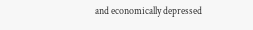and economically depressed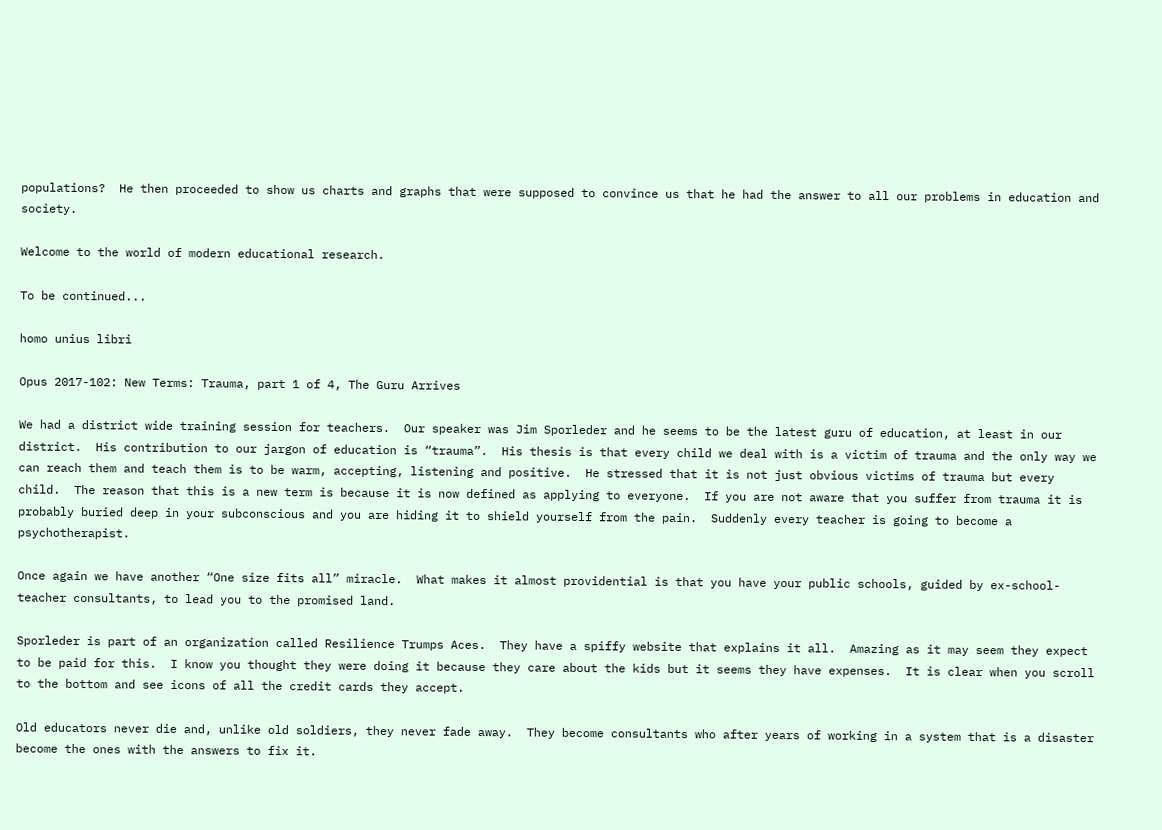populations?  He then proceeded to show us charts and graphs that were supposed to convince us that he had the answer to all our problems in education and society.

Welcome to the world of modern educational research.

To be continued...

homo unius libri

Opus 2017-102: New Terms: Trauma, part 1 of 4, The Guru Arrives

We had a district wide training session for teachers.  Our speaker was Jim Sporleder and he seems to be the latest guru of education, at least in our district.  His contribution to our jargon of education is “trauma”.  His thesis is that every child we deal with is a victim of trauma and the only way we can reach them and teach them is to be warm, accepting, listening and positive.  He stressed that it is not just obvious victims of trauma but every child.  The reason that this is a new term is because it is now defined as applying to everyone.  If you are not aware that you suffer from trauma it is probably buried deep in your subconscious and you are hiding it to shield yourself from the pain.  Suddenly every teacher is going to become a psychotherapist.

Once again we have another “One size fits all” miracle.  What makes it almost providential is that you have your public schools, guided by ex-school-teacher consultants, to lead you to the promised land.

Sporleder is part of an organization called Resilience Trumps Aces.  They have a spiffy website that explains it all.  Amazing as it may seem they expect to be paid for this.  I know you thought they were doing it because they care about the kids but it seems they have expenses.  It is clear when you scroll to the bottom and see icons of all the credit cards they accept.

Old educators never die and, unlike old soldiers, they never fade away.  They become consultants who after years of working in a system that is a disaster become the ones with the answers to fix it.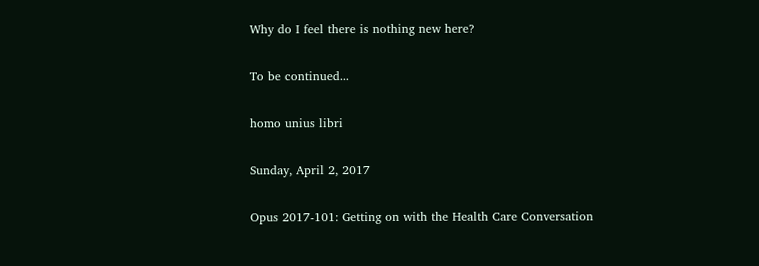Why do I feel there is nothing new here?

To be continued...

homo unius libri

Sunday, April 2, 2017

Opus 2017-101: Getting on with the Health Care Conversation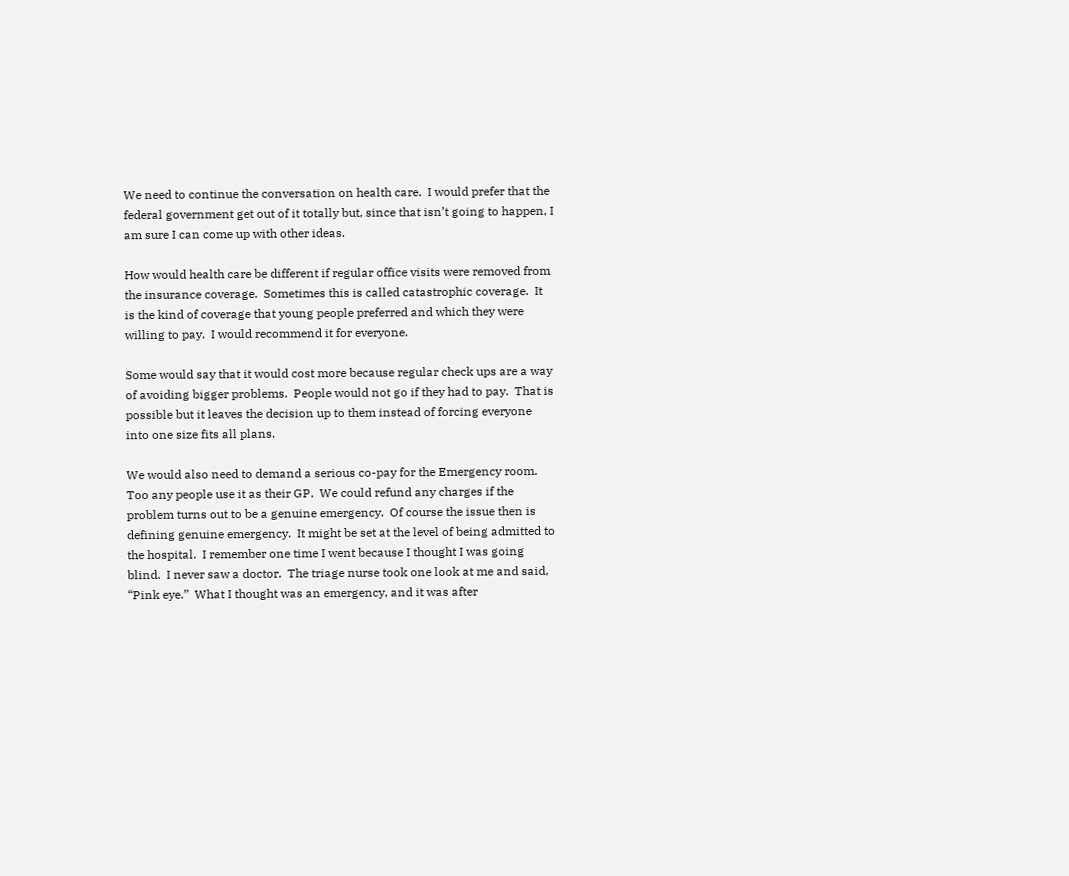We need to continue the conversation on health care.  I would prefer that the federal government get out of it totally but, since that isn’t going to happen, I am sure I can come up with other ideas.

How would health care be different if regular office visits were removed from the insurance coverage.  Sometimes this is called catastrophic coverage.  It is the kind of coverage that young people preferred and which they were willing to pay.  I would recommend it for everyone.

Some would say that it would cost more because regular check ups are a way of avoiding bigger problems.  People would not go if they had to pay.  That is possible but it leaves the decision up to them instead of forcing everyone into one size fits all plans.

We would also need to demand a serious co-pay for the Emergency room.  Too any people use it as their GP.  We could refund any charges if the problem turns out to be a genuine emergency.  Of course the issue then is defining genuine emergency.  It might be set at the level of being admitted to the hospital.  I remember one time I went because I thought I was going blind.  I never saw a doctor.  The triage nurse took one look at me and said, “Pink eye.”  What I thought was an emergency, and it was after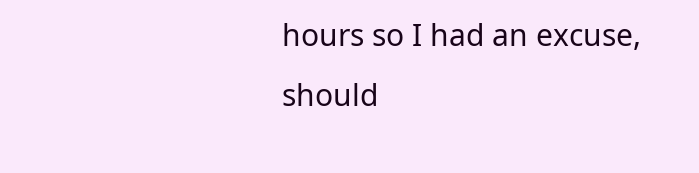hours so I had an excuse, should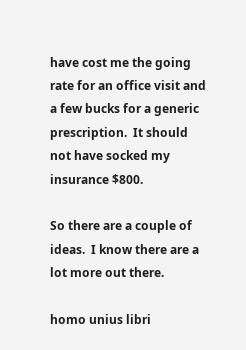have cost me the going rate for an office visit and a few bucks for a generic prescription.  It should not have socked my insurance $800.

So there are a couple of ideas.  I know there are a lot more out there.

homo unius libri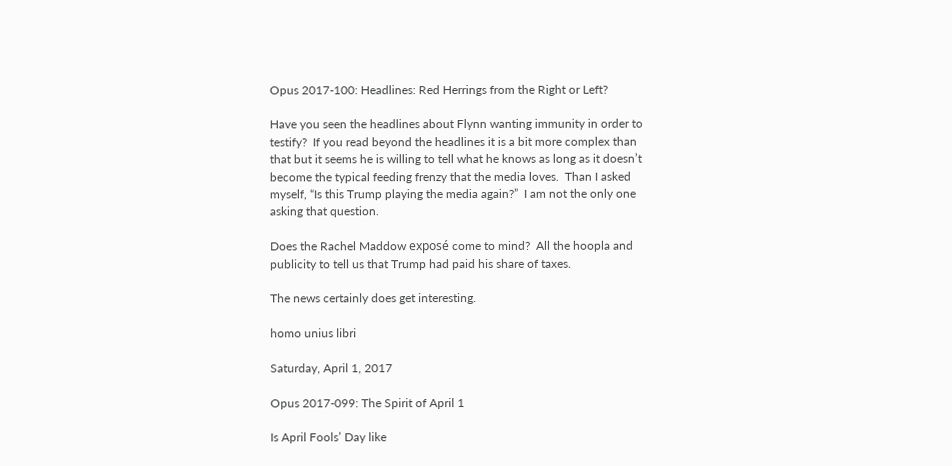Opus 2017-100: Headlines: Red Herrings from the Right or Left?

Have you seen the headlines about Flynn wanting immunity in order to testify?  If you read beyond the headlines it is a bit more complex than that but it seems he is willing to tell what he knows as long as it doesn’t  become the typical feeding frenzy that the media loves.  Than I asked myself, “Is this Trump playing the media again?”  I am not the only one asking that question.

Does the Rachel Maddow exposé come to mind?  All the hoopla and publicity to tell us that Trump had paid his share of taxes.

The news certainly does get interesting.

homo unius libri

Saturday, April 1, 2017

Opus 2017-099: The Spirit of April 1

Is April Fools’ Day like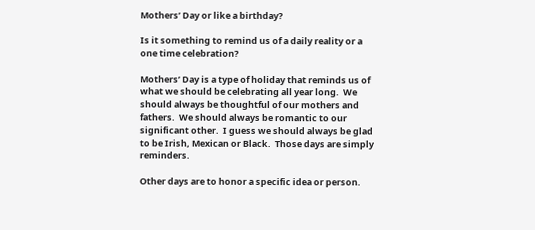Mothers’ Day or like a birthday?

Is it something to remind us of a daily reality or a one time celebration?

Mothers’ Day is a type of holiday that reminds us of what we should be celebrating all year long.  We should always be thoughtful of our mothers and fathers.  We should always be romantic to our significant other.  I guess we should always be glad to be Irish, Mexican or Black.  Those days are simply reminders.

Other days are to honor a specific idea or person.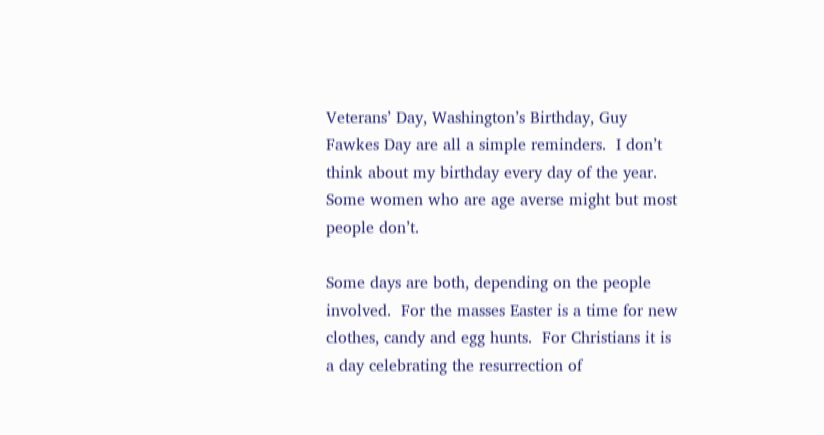Veterans’ Day, Washington’s Birthday, Guy Fawkes Day are all a simple reminders.  I don’t think about my birthday every day of the year.  Some women who are age averse might but most people don’t.

Some days are both, depending on the people involved.  For the masses Easter is a time for new clothes, candy and egg hunts.  For Christians it is a day celebrating the resurrection of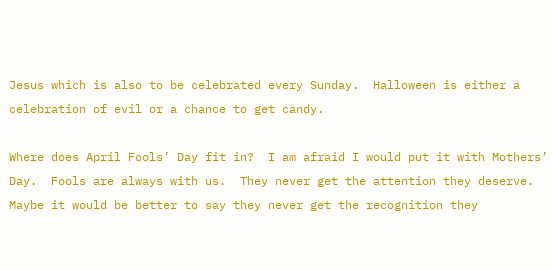Jesus which is also to be celebrated every Sunday.  Halloween is either a celebration of evil or a chance to get candy.

Where does April Fools’ Day fit in?  I am afraid I would put it with Mothers’ Day.  Fools are always with us.  They never get the attention they deserve.  Maybe it would be better to say they never get the recognition they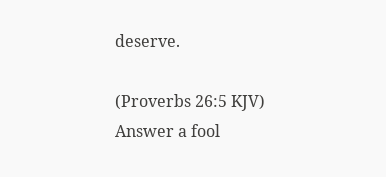deserve.

(Proverbs 26:5 KJV)  Answer a fool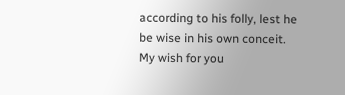according to his folly, lest he be wise in his own conceit.
My wish for you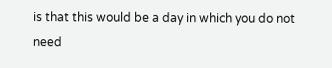is that this would be a day in which you do not need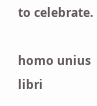to celebrate.

homo unius libri